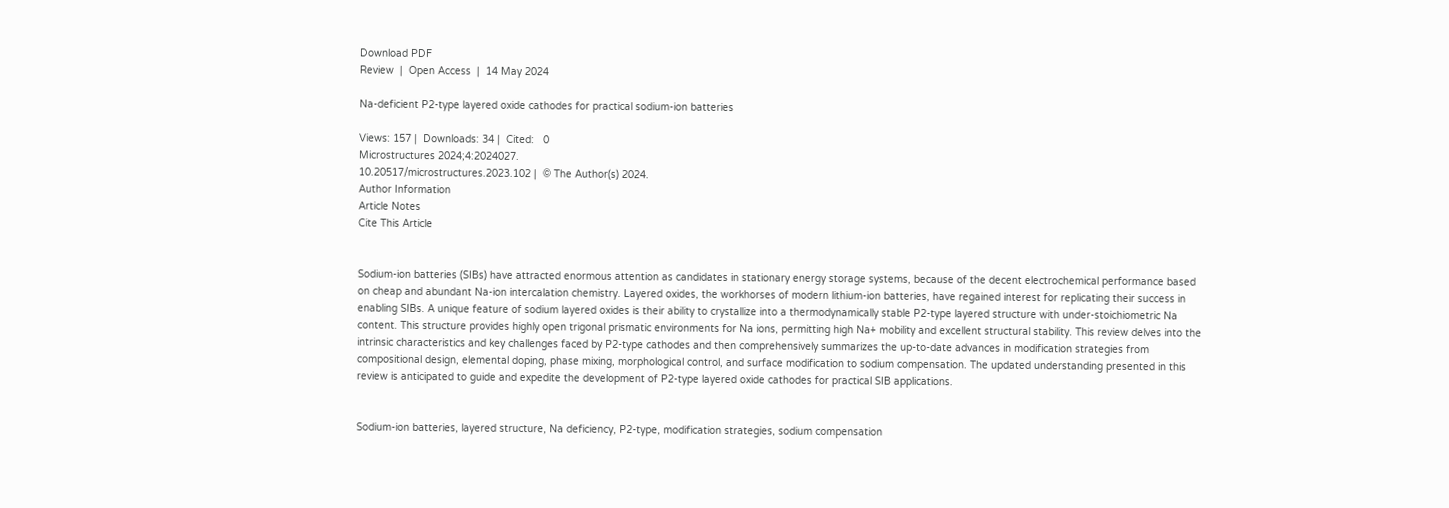Download PDF
Review  |  Open Access  |  14 May 2024

Na-deficient P2-type layered oxide cathodes for practical sodium-ion batteries

Views: 157 |  Downloads: 34 |  Cited:   0
Microstructures 2024;4:2024027.
10.20517/microstructures.2023.102 |  © The Author(s) 2024.
Author Information
Article Notes
Cite This Article


Sodium-ion batteries (SIBs) have attracted enormous attention as candidates in stationary energy storage systems, because of the decent electrochemical performance based on cheap and abundant Na-ion intercalation chemistry. Layered oxides, the workhorses of modern lithium-ion batteries, have regained interest for replicating their success in enabling SIBs. A unique feature of sodium layered oxides is their ability to crystallize into a thermodynamically stable P2-type layered structure with under-stoichiometric Na content. This structure provides highly open trigonal prismatic environments for Na ions, permitting high Na+ mobility and excellent structural stability. This review delves into the intrinsic characteristics and key challenges faced by P2-type cathodes and then comprehensively summarizes the up-to-date advances in modification strategies from compositional design, elemental doping, phase mixing, morphological control, and surface modification to sodium compensation. The updated understanding presented in this review is anticipated to guide and expedite the development of P2-type layered oxide cathodes for practical SIB applications.


Sodium-ion batteries, layered structure, Na deficiency, P2-type, modification strategies, sodium compensation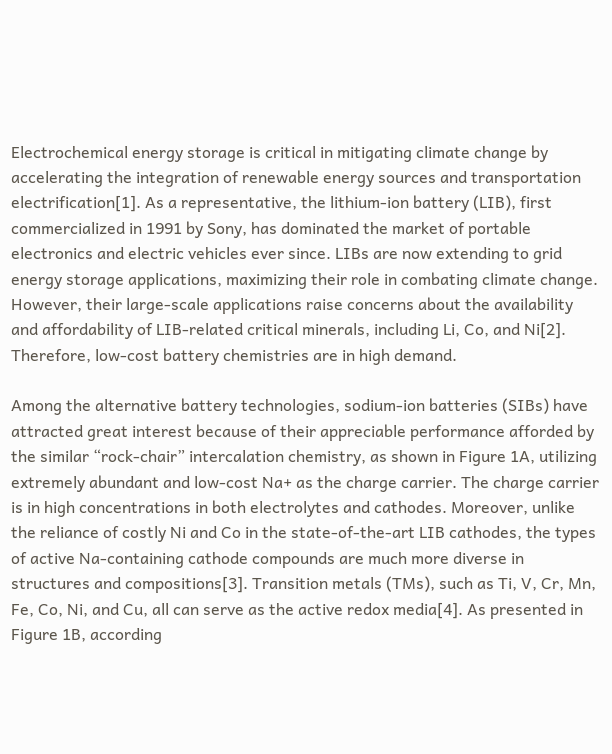Electrochemical energy storage is critical in mitigating climate change by accelerating the integration of renewable energy sources and transportation electrification[1]. As a representative, the lithium-ion battery (LIB), first commercialized in 1991 by Sony, has dominated the market of portable electronics and electric vehicles ever since. LIBs are now extending to grid energy storage applications, maximizing their role in combating climate change. However, their large-scale applications raise concerns about the availability and affordability of LIB-related critical minerals, including Li, Co, and Ni[2]. Therefore, low-cost battery chemistries are in high demand.

Among the alternative battery technologies, sodium-ion batteries (SIBs) have attracted great interest because of their appreciable performance afforded by the similar “rock-chair” intercalation chemistry, as shown in Figure 1A, utilizing extremely abundant and low-cost Na+ as the charge carrier. The charge carrier is in high concentrations in both electrolytes and cathodes. Moreover, unlike the reliance of costly Ni and Co in the state-of-the-art LIB cathodes, the types of active Na-containing cathode compounds are much more diverse in structures and compositions[3]. Transition metals (TMs), such as Ti, V, Cr, Mn, Fe, Co, Ni, and Cu, all can serve as the active redox media[4]. As presented in Figure 1B, according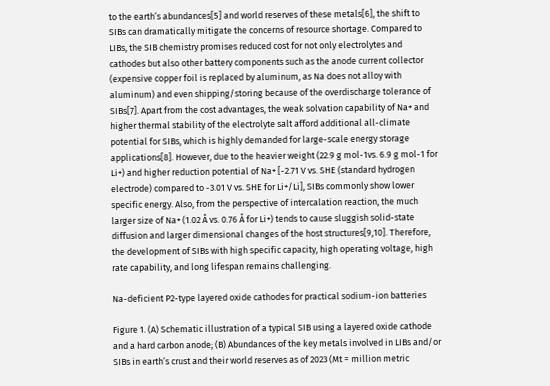to the earth’s abundances[5] and world reserves of these metals[6], the shift to SIBs can dramatically mitigate the concerns of resource shortage. Compared to LIBs, the SIB chemistry promises reduced cost for not only electrolytes and cathodes but also other battery components such as the anode current collector (expensive copper foil is replaced by aluminum, as Na does not alloy with aluminum) and even shipping/storing because of the overdischarge tolerance of SIBs[7]. Apart from the cost advantages, the weak solvation capability of Na+ and higher thermal stability of the electrolyte salt afford additional all-climate potential for SIBs, which is highly demanded for large-scale energy storage applications[8]. However, due to the heavier weight (22.9 g mol-1vs. 6.9 g mol-1 for Li+) and higher reduction potential of Na+ [-2.71 V vs. SHE (standard hydrogen electrode) compared to -3.01 V vs. SHE for Li+/Li], SIBs commonly show lower specific energy. Also, from the perspective of intercalation reaction, the much larger size of Na+ (1.02 Å vs. 0.76 Å for Li+) tends to cause sluggish solid-state diffusion and larger dimensional changes of the host structures[9,10]. Therefore, the development of SIBs with high specific capacity, high operating voltage, high rate capability, and long lifespan remains challenging.

Na-deficient P2-type layered oxide cathodes for practical sodium-ion batteries

Figure 1. (A) Schematic illustration of a typical SIB using a layered oxide cathode and a hard carbon anode; (B) Abundances of the key metals involved in LIBs and/or SIBs in earth’s crust and their world reserves as of 2023 (Mt = million metric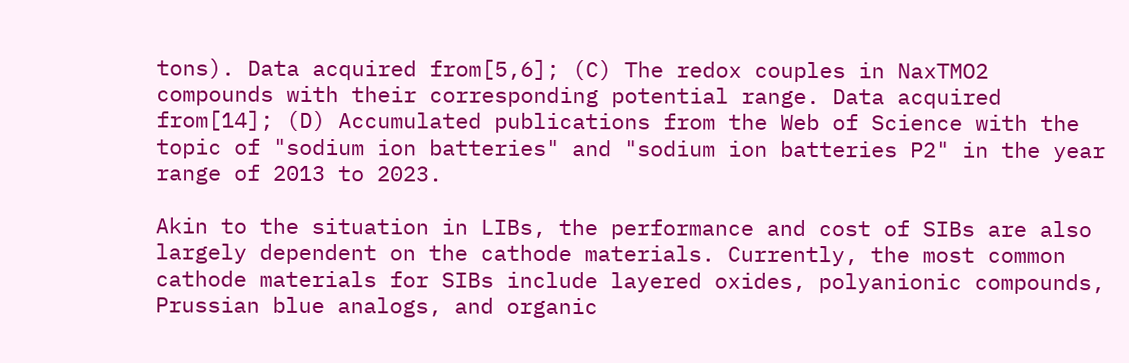tons). Data acquired from[5,6]; (C) The redox couples in NaxTMO2 compounds with their corresponding potential range. Data acquired from[14]; (D) Accumulated publications from the Web of Science with the topic of "sodium ion batteries" and "sodium ion batteries P2" in the year range of 2013 to 2023.

Akin to the situation in LIBs, the performance and cost of SIBs are also largely dependent on the cathode materials. Currently, the most common cathode materials for SIBs include layered oxides, polyanionic compounds, Prussian blue analogs, and organic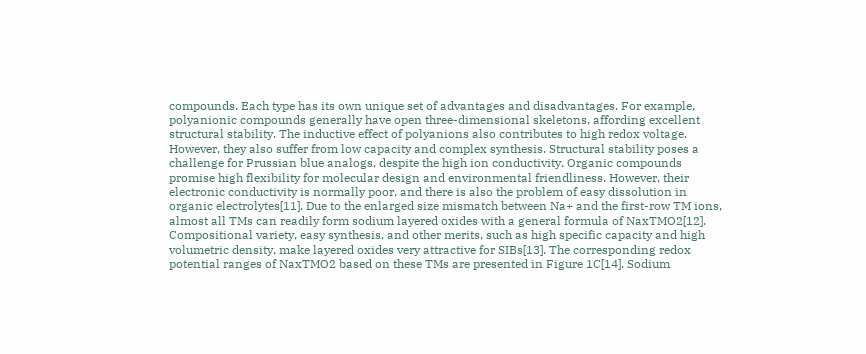compounds. Each type has its own unique set of advantages and disadvantages. For example, polyanionic compounds generally have open three-dimensional skeletons, affording excellent structural stability. The inductive effect of polyanions also contributes to high redox voltage. However, they also suffer from low capacity and complex synthesis. Structural stability poses a challenge for Prussian blue analogs, despite the high ion conductivity. Organic compounds promise high flexibility for molecular design and environmental friendliness. However, their electronic conductivity is normally poor, and there is also the problem of easy dissolution in organic electrolytes[11]. Due to the enlarged size mismatch between Na+ and the first-row TM ions, almost all TMs can readily form sodium layered oxides with a general formula of NaxTMO2[12]. Compositional variety, easy synthesis, and other merits, such as high specific capacity and high volumetric density, make layered oxides very attractive for SIBs[13]. The corresponding redox potential ranges of NaxTMO2 based on these TMs are presented in Figure 1C[14]. Sodium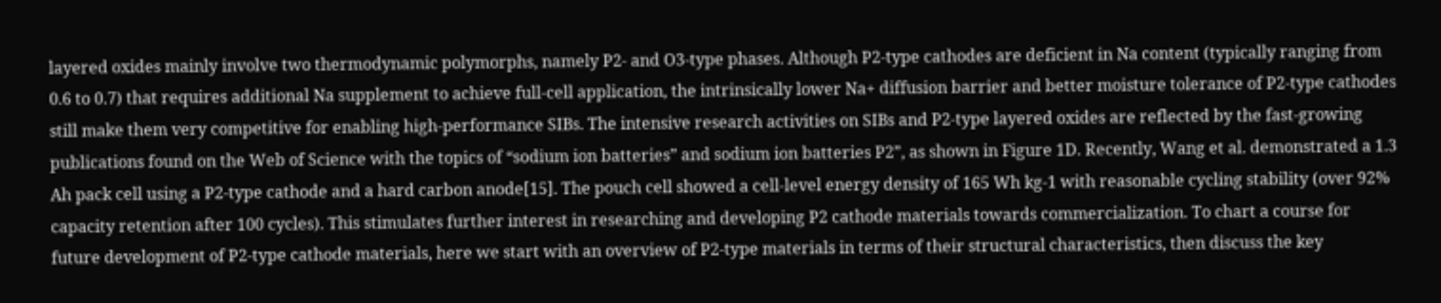layered oxides mainly involve two thermodynamic polymorphs, namely P2- and O3-type phases. Although P2-type cathodes are deficient in Na content (typically ranging from 0.6 to 0.7) that requires additional Na supplement to achieve full-cell application, the intrinsically lower Na+ diffusion barrier and better moisture tolerance of P2-type cathodes still make them very competitive for enabling high-performance SIBs. The intensive research activities on SIBs and P2-type layered oxides are reflected by the fast-growing publications found on the Web of Science with the topics of “sodium ion batteries” and sodium ion batteries P2”, as shown in Figure 1D. Recently, Wang et al. demonstrated a 1.3 Ah pack cell using a P2-type cathode and a hard carbon anode[15]. The pouch cell showed a cell-level energy density of 165 Wh kg-1 with reasonable cycling stability (over 92% capacity retention after 100 cycles). This stimulates further interest in researching and developing P2 cathode materials towards commercialization. To chart a course for future development of P2-type cathode materials, here we start with an overview of P2-type materials in terms of their structural characteristics, then discuss the key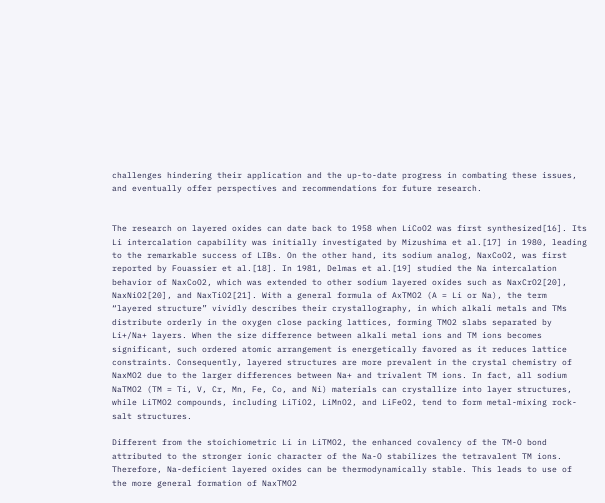challenges hindering their application and the up-to-date progress in combating these issues, and eventually offer perspectives and recommendations for future research.


The research on layered oxides can date back to 1958 when LiCoO2 was first synthesized[16]. Its Li intercalation capability was initially investigated by Mizushima et al.[17] in 1980, leading to the remarkable success of LIBs. On the other hand, its sodium analog, NaxCoO2, was first reported by Fouassier et al.[18]. In 1981, Delmas et al.[19] studied the Na intercalation behavior of NaxCoO2, which was extended to other sodium layered oxides such as NaxCrO2[20], NaxNiO2[20], and NaxTiO2[21]. With a general formula of AxTMO2 (A = Li or Na), the term “layered structure” vividly describes their crystallography, in which alkali metals and TMs distribute orderly in the oxygen close packing lattices, forming TMO2 slabs separated by Li+/Na+ layers. When the size difference between alkali metal ions and TM ions becomes significant, such ordered atomic arrangement is energetically favored as it reduces lattice constraints. Consequently, layered structures are more prevalent in the crystal chemistry of NaxMO2 due to the larger differences between Na+ and trivalent TM ions. In fact, all sodium NaTMO2 (TM = Ti, V, Cr, Mn, Fe, Co, and Ni) materials can crystallize into layer structures, while LiTMO2 compounds, including LiTiO2, LiMnO2, and LiFeO2, tend to form metal-mixing rock-salt structures.

Different from the stoichiometric Li in LiTMO2, the enhanced covalency of the TM-O bond attributed to the stronger ionic character of the Na-O stabilizes the tetravalent TM ions. Therefore, Na-deficient layered oxides can be thermodynamically stable. This leads to use of the more general formation of NaxTMO2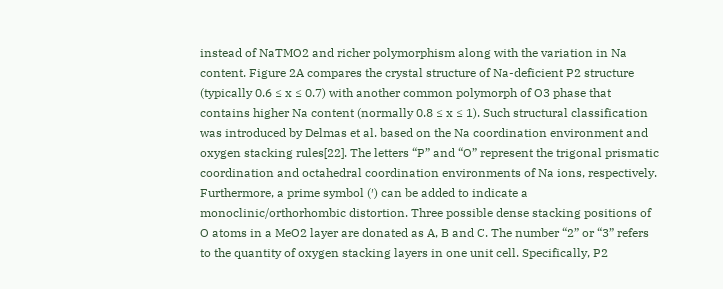instead of NaTMO2 and richer polymorphism along with the variation in Na content. Figure 2A compares the crystal structure of Na-deficient P2 structure (typically 0.6 ≤ x ≤ 0.7) with another common polymorph of O3 phase that contains higher Na content (normally 0.8 ≤ x ≤ 1). Such structural classification was introduced by Delmas et al. based on the Na coordination environment and oxygen stacking rules[22]. The letters “P” and “O” represent the trigonal prismatic coordination and octahedral coordination environments of Na ions, respectively. Furthermore, a prime symbol (′) can be added to indicate a monoclinic/orthorhombic distortion. Three possible dense stacking positions of O atoms in a MeO2 layer are donated as A, B and C. The number “2” or “3” refers to the quantity of oxygen stacking layers in one unit cell. Specifically, P2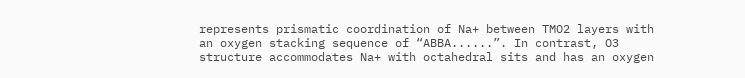represents prismatic coordination of Na+ between TMO2 layers with an oxygen stacking sequence of “ABBA......”. In contrast, O3 structure accommodates Na+ with octahedral sits and has an oxygen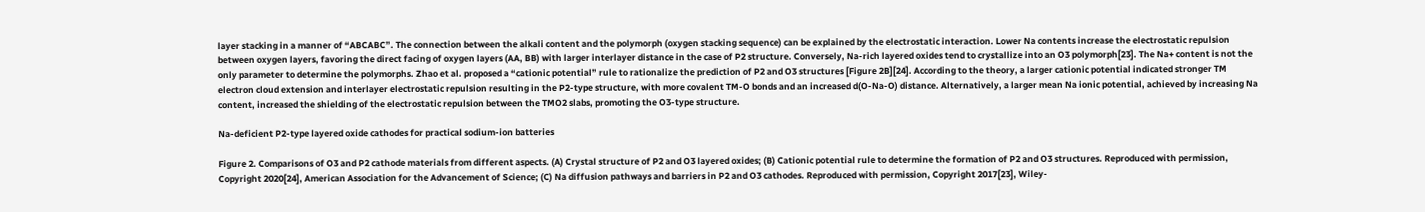layer stacking in a manner of “ABCABC”. The connection between the alkali content and the polymorph (oxygen stacking sequence) can be explained by the electrostatic interaction. Lower Na contents increase the electrostatic repulsion between oxygen layers, favoring the direct facing of oxygen layers (AA, BB) with larger interlayer distance in the case of P2 structure. Conversely, Na-rich layered oxides tend to crystallize into an O3 polymorph[23]. The Na+ content is not the only parameter to determine the polymorphs. Zhao et al. proposed a “cationic potential” rule to rationalize the prediction of P2 and O3 structures [Figure 2B][24]. According to the theory, a larger cationic potential indicated stronger TM electron cloud extension and interlayer electrostatic repulsion resulting in the P2-type structure, with more covalent TM-O bonds and an increased d(O-Na-O) distance. Alternatively, a larger mean Na ionic potential, achieved by increasing Na content, increased the shielding of the electrostatic repulsion between the TMO2 slabs, promoting the O3-type structure.

Na-deficient P2-type layered oxide cathodes for practical sodium-ion batteries

Figure 2. Comparisons of O3 and P2 cathode materials from different aspects. (A) Crystal structure of P2 and O3 layered oxides; (B) Cationic potential rule to determine the formation of P2 and O3 structures. Reproduced with permission, Copyright 2020[24], American Association for the Advancement of Science; (C) Na diffusion pathways and barriers in P2 and O3 cathodes. Reproduced with permission, Copyright 2017[23], Wiley-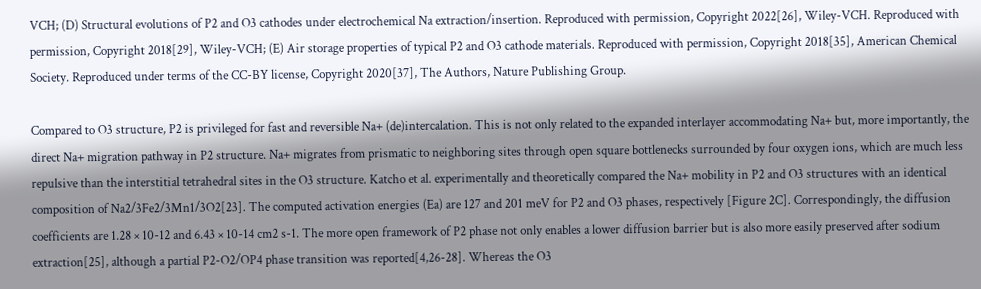VCH; (D) Structural evolutions of P2 and O3 cathodes under electrochemical Na extraction/insertion. Reproduced with permission, Copyright 2022[26], Wiley-VCH. Reproduced with permission, Copyright 2018[29], Wiley-VCH; (E) Air storage properties of typical P2 and O3 cathode materials. Reproduced with permission, Copyright 2018[35], American Chemical Society. Reproduced under terms of the CC-BY license, Copyright 2020[37], The Authors, Nature Publishing Group.

Compared to O3 structure, P2 is privileged for fast and reversible Na+ (de)intercalation. This is not only related to the expanded interlayer accommodating Na+ but, more importantly, the direct Na+ migration pathway in P2 structure. Na+ migrates from prismatic to neighboring sites through open square bottlenecks surrounded by four oxygen ions, which are much less repulsive than the interstitial tetrahedral sites in the O3 structure. Katcho et al. experimentally and theoretically compared the Na+ mobility in P2 and O3 structures with an identical composition of Na2/3Fe2/3Mn1/3O2[23]. The computed activation energies (Ea) are 127 and 201 meV for P2 and O3 phases, respectively [Figure 2C]. Correspondingly, the diffusion coefficients are 1.28 × 10-12 and 6.43 × 10-14 cm2 s-1. The more open framework of P2 phase not only enables a lower diffusion barrier but is also more easily preserved after sodium extraction[25], although a partial P2-O2/OP4 phase transition was reported[4,26-28]. Whereas the O3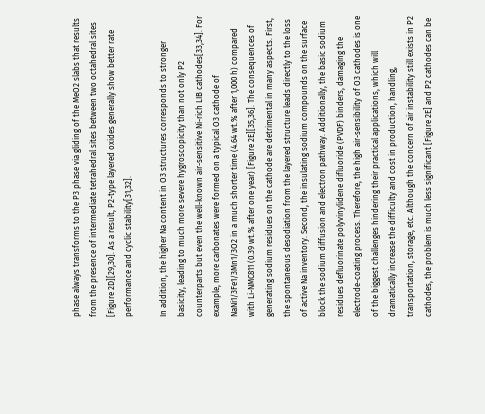phase always transforms to the P3 phase via gliding of the MeO2 slabs that results from the presence of intermediate tetrahedral sites between two octahedral sites [Figure 2D][29,30]. As a result, P2-type layered oxides generally show better rate performance and cyclic stability[31,32].

In addition, the higher Na content in O3 structures corresponds to stronger basicity, leading to much more severe hygroscopicity than not only P2 counterparts but even the well-known air-sensitive Ni-rich LIB cathodes[33,34]. For example, more carbonates were formed on a typical O3 cathode of NaNi1/3Fe1/3Mn1/3O2 in a much shorter time (4.64 wt.% after 1,000 h) compared with Li-NMC811 (0.39 wt.% after one year) [Figure 2E][35,36]. The consequences of generating sodium residues on the cathode are detrimental in many aspects. First, the spontaneous desodiation from the layered structure leads directly to the loss of active Na inventory. Second, the insulating sodium compounds on the surface block the sodium diffusion and electron pathway. Additionally, the basic sodium residues defluorinate polyvinylidene difluoride (PVDF) binders, damaging the electrode-coating process. Therefore, the high air-sensibility of O3 cathodes is one of the biggest challenges hindering their practical applications, which will dramatically increase the difficulty and cost in production, handling, transportation, storage, etc. Although the concern of air instability still exists in P2 cathodes, the problem is much less significant [Figure 2E] and P2 cathodes can be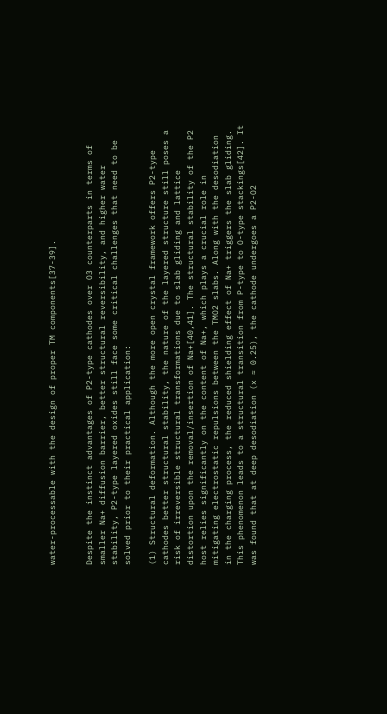water-processable with the design of proper TM components[37-39].


Despite the instinct advantages of P2-type cathodes over O3 counterparts in terms of smaller Na+ diffusion barrier, better structural reversibility, and higher water stability, P2-type layered oxides still face some critical challenges that need to be solved prior to their practical application:

(1) Structural deformation. Although the more open crystal framework offers P2-type cathodes better structural stability, the nature of the layered structure still poses a risk of irreversible structural transformations due to slab gliding and lattice distortion upon the removal/insertion of Na+[40,41]. The structural stability of the P2 host relies significantly on the content of Na+, which plays a crucial role in mitigating electrostatic repulsions between the TMO2 slabs. Along with the desodiation in the charging process, the reduced shielding effect of Na+ triggers the slab gliding. This phenomenon leads to a structural transition from P-type to O-type stackings[42]. It was found that at deep desodiation (x ≈ 0.25), the cathode undergoes a P2-O2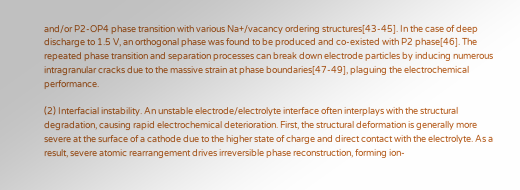and/or P2-OP4 phase transition with various Na+/vacancy ordering structures[43-45]. In the case of deep discharge to 1.5 V, an orthogonal phase was found to be produced and co-existed with P2 phase[46]. The repeated phase transition and separation processes can break down electrode particles by inducing numerous intragranular cracks due to the massive strain at phase boundaries[47-49], plaguing the electrochemical performance.

(2) Interfacial instability. An unstable electrode/electrolyte interface often interplays with the structural degradation, causing rapid electrochemical deterioration. First, the structural deformation is generally more severe at the surface of a cathode due to the higher state of charge and direct contact with the electrolyte. As a result, severe atomic rearrangement drives irreversible phase reconstruction, forming ion-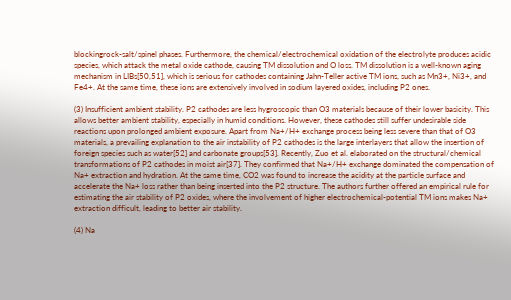blockingrock-salt/spinel phases. Furthermore, the chemical/electrochemical oxidation of the electrolyte produces acidic species, which attack the metal oxide cathode, causing TM dissolution and O loss. TM dissolution is a well-known aging mechanism in LIBs[50,51], which is serious for cathodes containing Jahn-Teller active TM ions, such as Mn3+, Ni3+, and Fe4+. At the same time, these ions are extensively involved in sodium layered oxides, including P2 ones.

(3) Insufficient ambient stability. P2 cathodes are less hygroscopic than O3 materials because of their lower basicity. This allows better ambient stability, especially in humid conditions. However, these cathodes still suffer undesirable side reactions upon prolonged ambient exposure. Apart from Na+/H+ exchange process being less severe than that of O3 materials, a prevailing explanation to the air instability of P2 cathodes is the large interlayers that allow the insertion of foreign species such as water[52] and carbonate groups[53]. Recently, Zuo et al. elaborated on the structural/chemical transformations of P2 cathodes in moist air[37]. They confirmed that Na+/H+ exchange dominated the compensation of Na+ extraction and hydration. At the same time, CO2 was found to increase the acidity at the particle surface and accelerate the Na+ loss rather than being inserted into the P2 structure. The authors further offered an empirical rule for estimating the air stability of P2 oxides, where the involvement of higher electrochemical-potential TM ions makes Na+ extraction difficult, leading to better air stability.

(4) Na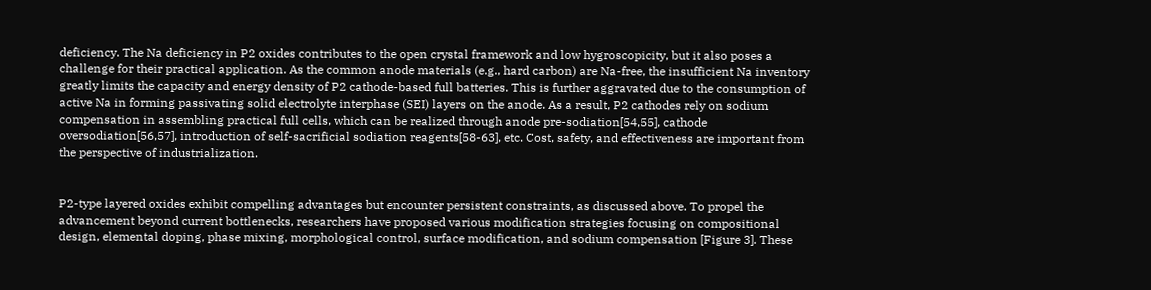deficiency. The Na deficiency in P2 oxides contributes to the open crystal framework and low hygroscopicity, but it also poses a challenge for their practical application. As the common anode materials (e.g., hard carbon) are Na-free, the insufficient Na inventory greatly limits the capacity and energy density of P2 cathode-based full batteries. This is further aggravated due to the consumption of active Na in forming passivating solid electrolyte interphase (SEI) layers on the anode. As a result, P2 cathodes rely on sodium compensation in assembling practical full cells, which can be realized through anode pre-sodiation[54,55], cathode oversodiation[56,57], introduction of self-sacrificial sodiation reagents[58-63], etc. Cost, safety, and effectiveness are important from the perspective of industrialization.


P2-type layered oxides exhibit compelling advantages but encounter persistent constraints, as discussed above. To propel the advancement beyond current bottlenecks, researchers have proposed various modification strategies focusing on compositional design, elemental doping, phase mixing, morphological control, surface modification, and sodium compensation [Figure 3]. These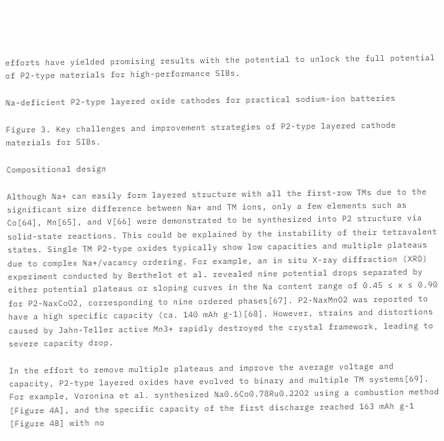efforts have yielded promising results with the potential to unlock the full potential of P2-type materials for high-performance SIBs.

Na-deficient P2-type layered oxide cathodes for practical sodium-ion batteries

Figure 3. Key challenges and improvement strategies of P2-type layered cathode materials for SIBs.

Compositional design

Although Na+ can easily form layered structure with all the first-row TMs due to the significant size difference between Na+ and TM ions, only a few elements such as Co[64], Mn[65], and V[66] were demonstrated to be synthesized into P2 structure via solid-state reactions. This could be explained by the instability of their tetravalent states. Single TM P2-type oxides typically show low capacities and multiple plateaus due to complex Na+/vacancy ordering. For example, an in situ X-ray diffraction (XRD) experiment conducted by Berthelot et al. revealed nine potential drops separated by either potential plateaus or sloping curves in the Na content range of 0.45 ≤ x ≤ 0.90 for P2-NaxCoO2, corresponding to nine ordered phases[67]. P2-NaxMnO2 was reported to have a high specific capacity (ca. 140 mAh g-1)[68]. However, strains and distortions caused by Jahn-Teller active Mn3+ rapidly destroyed the crystal framework, leading to severe capacity drop.

In the effort to remove multiple plateaus and improve the average voltage and capacity, P2-type layered oxides have evolved to binary and multiple TM systems[69]. For example, Voronina et al. synthesized Na0.6Co0.78Ru0.22O2 using a combustion method [Figure 4A], and the specific capacity of the first discharge reached 163 mAh g-1 [Figure 4B] with no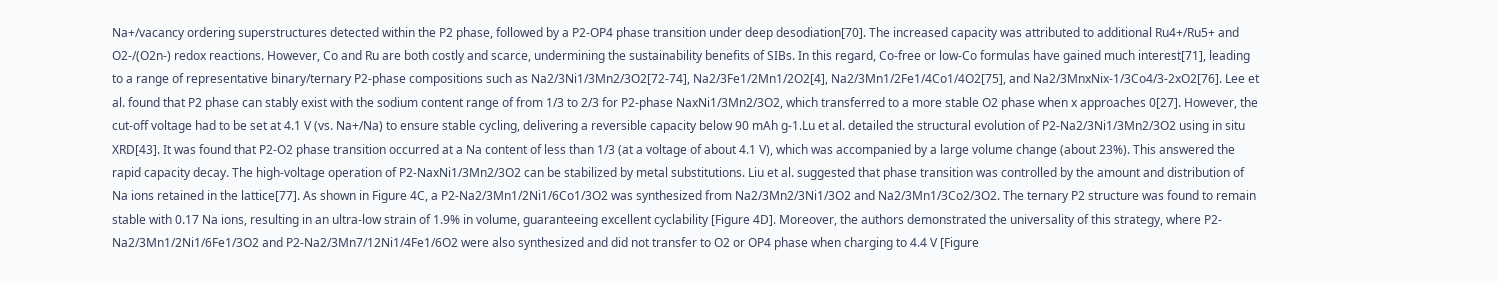Na+/vacancy ordering superstructures detected within the P2 phase, followed by a P2-OP4 phase transition under deep desodiation[70]. The increased capacity was attributed to additional Ru4+/Ru5+ and O2-/(O2n-) redox reactions. However, Co and Ru are both costly and scarce, undermining the sustainability benefits of SIBs. In this regard, Co-free or low-Co formulas have gained much interest[71], leading to a range of representative binary/ternary P2-phase compositions such as Na2/3Ni1/3Mn2/3O2[72-74], Na2/3Fe1/2Mn1/2O2[4], Na2/3Mn1/2Fe1/4Co1/4O2[75], and Na2/3MnxNix-1/3Co4/3-2xO2[76]. Lee et al. found that P2 phase can stably exist with the sodium content range of from 1/3 to 2/3 for P2-phase NaxNi1/3Mn2/3O2, which transferred to a more stable O2 phase when x approaches 0[27]. However, the cut-off voltage had to be set at 4.1 V (vs. Na+/Na) to ensure stable cycling, delivering a reversible capacity below 90 mAh g-1.Lu et al. detailed the structural evolution of P2-Na2/3Ni1/3Mn2/3O2 using in situ XRD[43]. It was found that P2-O2 phase transition occurred at a Na content of less than 1/3 (at a voltage of about 4.1 V), which was accompanied by a large volume change (about 23%). This answered the rapid capacity decay. The high-voltage operation of P2-NaxNi1/3Mn2/3O2 can be stabilized by metal substitutions. Liu et al. suggested that phase transition was controlled by the amount and distribution of Na ions retained in the lattice[77]. As shown in Figure 4C, a P2-Na2/3Mn1/2Ni1/6Co1/3O2 was synthesized from Na2/3Mn2/3Ni1/3O2 and Na2/3Mn1/3Co2/3O2. The ternary P2 structure was found to remain stable with 0.17 Na ions, resulting in an ultra-low strain of 1.9% in volume, guaranteeing excellent cyclability [Figure 4D]. Moreover, the authors demonstrated the universality of this strategy, where P2-Na2/3Mn1/2Ni1/6Fe1/3O2 and P2-Na2/3Mn7/12Ni1/4Fe1/6O2 were also synthesized and did not transfer to O2 or OP4 phase when charging to 4.4 V [Figure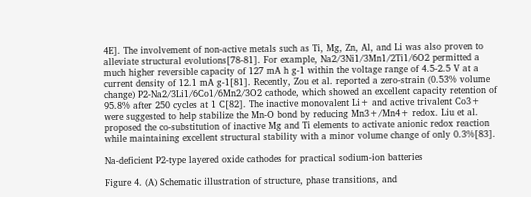4E]. The involvement of non-active metals such as Ti, Mg, Zn, Al, and Li was also proven to alleviate structural evolutions[78-81]. For example, Na2/3Ni1/3Mn1/2Ti1/6O2 permitted a much higher reversible capacity of 127 mA h g-1 within the voltage range of 4.5-2.5 V at a current density of 12.1 mA g-1[81]. Recently, Zou et al. reported a zero-strain (0.53% volume change) P2-Na2/3Li1/6Co1/6Mn2/3O2 cathode, which showed an excellent capacity retention of 95.8% after 250 cycles at 1 C[82]. The inactive monovalent Li+ and active trivalent Co3+ were suggested to help stabilize the Mn-O bond by reducing Mn3+/Mn4+ redox. Liu et al. proposed the co-substitution of inactive Mg and Ti elements to activate anionic redox reaction while maintaining excellent structural stability with a minor volume change of only 0.3%[83].

Na-deficient P2-type layered oxide cathodes for practical sodium-ion batteries

Figure 4. (A) Schematic illustration of structure, phase transitions, and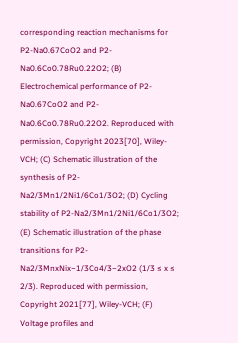corresponding reaction mechanisms for P2-Na0.67CoO2 and P2-Na0.6Co0.78Ru0.22O2; (B) Electrochemical performance of P2-Na0.67CoO2 and P2-Na0.6Co0.78Ru0.22O2. Reproduced with permission, Copyright 2023[70], Wiley-VCH; (C) Schematic illustration of the synthesis of P2-Na2/3Mn1/2Ni1/6Co1/3O2; (D) Cycling stability of P2-Na2/3Mn1/2Ni1/6Co1/3O2; (E) Schematic illustration of the phase transitions for P2-Na2/3MnxNix−1/3Co4/3−2xO2 (1/3 ≤ x ≤ 2/3). Reproduced with permission, Copyright 2021[77], Wiley-VCH; (F) Voltage profiles and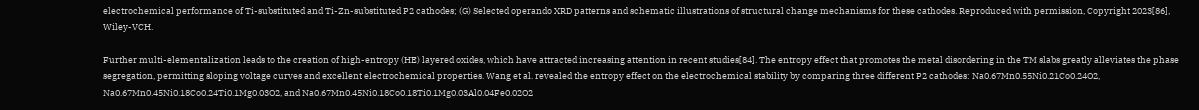electrochemical performance of Ti-substituted and Ti-Zn-substituted P2 cathodes; (G) Selected operando XRD patterns and schematic illustrations of structural change mechanisms for these cathodes. Reproduced with permission, Copyright 2023[86], Wiley-VCH.

Further multi-elementalization leads to the creation of high-entropy (HE) layered oxides, which have attracted increasing attention in recent studies[84]. The entropy effect that promotes the metal disordering in the TM slabs greatly alleviates the phase segregation, permitting sloping voltage curves and excellent electrochemical properties. Wang et al. revealed the entropy effect on the electrochemical stability by comparing three different P2 cathodes: Na0.67Mn0.55Ni0.21Co0.24O2, Na0.67Mn0.45Ni0.18Co0.24Ti0.1Mg0.03O2, and Na0.67Mn0.45Ni0.18Co0.18Ti0.1Mg0.03Al0.04Fe0.02O2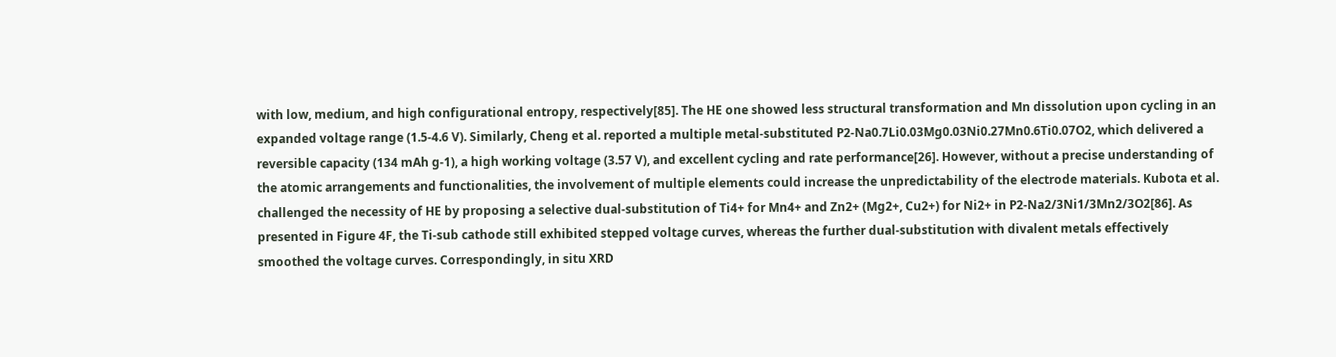with low, medium, and high configurational entropy, respectively[85]. The HE one showed less structural transformation and Mn dissolution upon cycling in an expanded voltage range (1.5-4.6 V). Similarly, Cheng et al. reported a multiple metal-substituted P2-Na0.7Li0.03Mg0.03Ni0.27Mn0.6Ti0.07O2, which delivered a reversible capacity (134 mAh g-1), a high working voltage (3.57 V), and excellent cycling and rate performance[26]. However, without a precise understanding of the atomic arrangements and functionalities, the involvement of multiple elements could increase the unpredictability of the electrode materials. Kubota et al. challenged the necessity of HE by proposing a selective dual-substitution of Ti4+ for Mn4+ and Zn2+ (Mg2+, Cu2+) for Ni2+ in P2-Na2/3Ni1/3Mn2/3O2[86]. As presented in Figure 4F, the Ti-sub cathode still exhibited stepped voltage curves, whereas the further dual-substitution with divalent metals effectively smoothed the voltage curves. Correspondingly, in situ XRD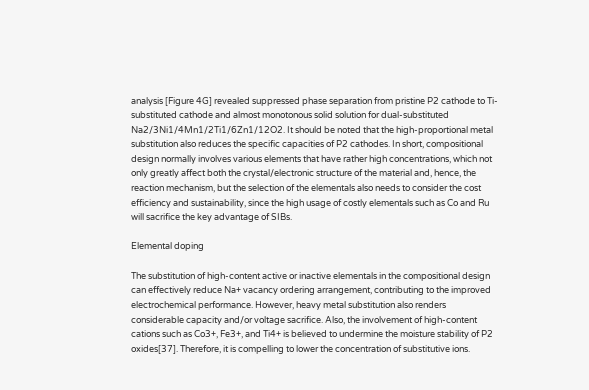analysis [Figure 4G] revealed suppressed phase separation from pristine P2 cathode to Ti-substituted cathode and almost monotonous solid solution for dual-substituted Na2/3Ni1/4Mn1/2Ti1/6Zn1/12O2. It should be noted that the high-proportional metal substitution also reduces the specific capacities of P2 cathodes. In short, compositional design normally involves various elements that have rather high concentrations, which not only greatly affect both the crystal/electronic structure of the material and, hence, the reaction mechanism, but the selection of the elementals also needs to consider the cost efficiency and sustainability, since the high usage of costly elementals such as Co and Ru will sacrifice the key advantage of SIBs.

Elemental doping

The substitution of high-content active or inactive elementals in the compositional design can effectively reduce Na+ vacancy ordering arrangement, contributing to the improved electrochemical performance. However, heavy metal substitution also renders considerable capacity and/or voltage sacrifice. Also, the involvement of high-content cations such as Co3+, Fe3+, and Ti4+ is believed to undermine the moisture stability of P2 oxides[37]. Therefore, it is compelling to lower the concentration of substitutive ions.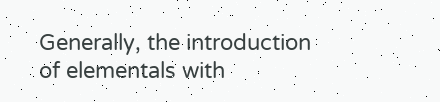Generally, the introduction of elementals with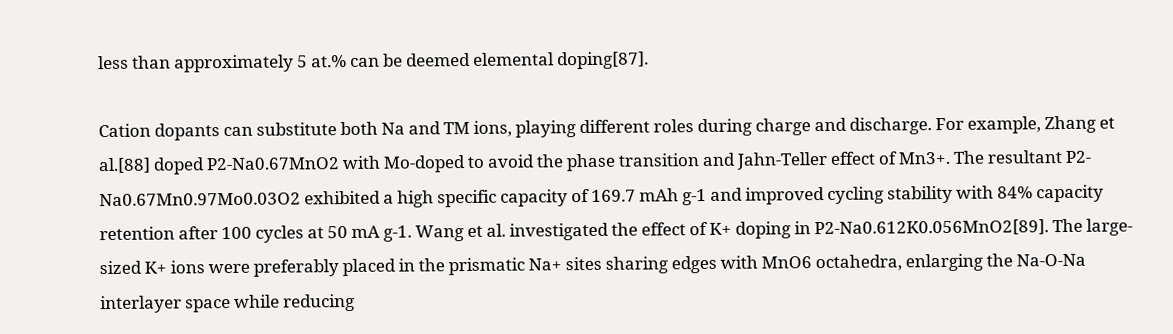less than approximately 5 at.% can be deemed elemental doping[87].

Cation dopants can substitute both Na and TM ions, playing different roles during charge and discharge. For example, Zhang et al.[88] doped P2-Na0.67MnO2 with Mo-doped to avoid the phase transition and Jahn-Teller effect of Mn3+. The resultant P2-Na0.67Mn0.97Mo0.03O2 exhibited a high specific capacity of 169.7 mAh g-1 and improved cycling stability with 84% capacity retention after 100 cycles at 50 mA g-1. Wang et al. investigated the effect of K+ doping in P2-Na0.612K0.056MnO2[89]. The large-sized K+ ions were preferably placed in the prismatic Na+ sites sharing edges with MnO6 octahedra, enlarging the Na-O-Na interlayer space while reducing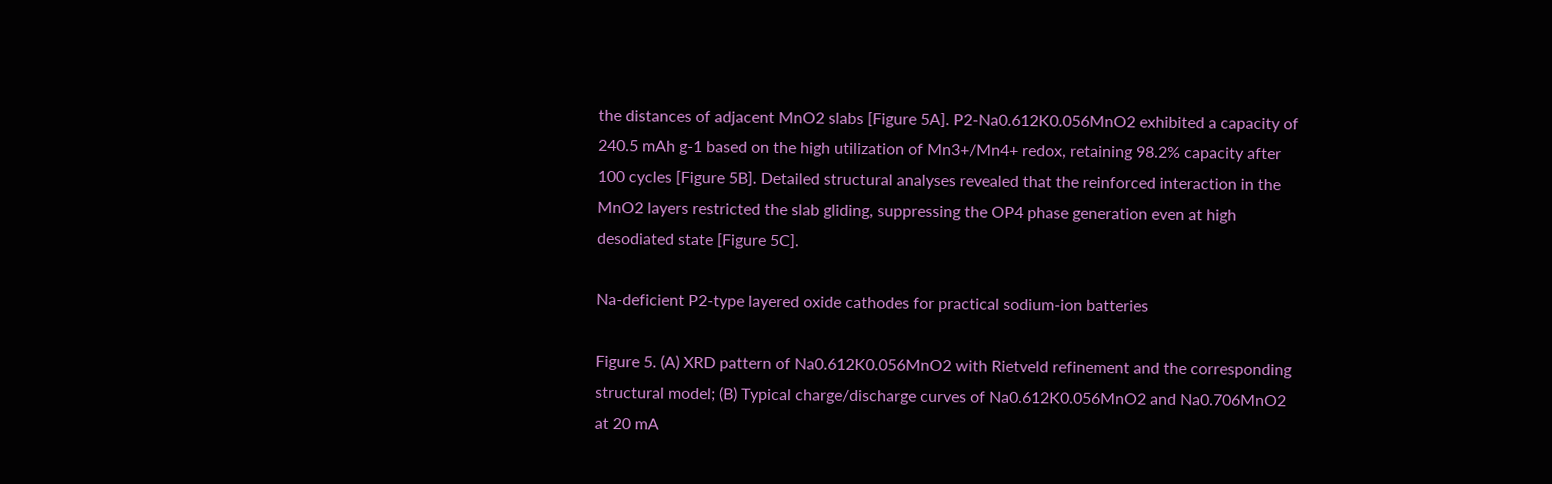the distances of adjacent MnO2 slabs [Figure 5A]. P2-Na0.612K0.056MnO2 exhibited a capacity of 240.5 mAh g-1 based on the high utilization of Mn3+/Mn4+ redox, retaining 98.2% capacity after 100 cycles [Figure 5B]. Detailed structural analyses revealed that the reinforced interaction in the MnO2 layers restricted the slab gliding, suppressing the OP4 phase generation even at high desodiated state [Figure 5C].

Na-deficient P2-type layered oxide cathodes for practical sodium-ion batteries

Figure 5. (A) XRD pattern of Na0.612K0.056MnO2 with Rietveld refinement and the corresponding structural model; (B) Typical charge/discharge curves of Na0.612K0.056MnO2 and Na0.706MnO2 at 20 mA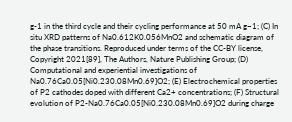g-1 in the third cycle and their cycling performance at 50 mA g−1; (C) In situ XRD patterns of Na0.612K0.056MnO2 and schematic diagram of the phase transitions. Reproduced under terms of the CC-BY license, Copyright 2021[89], The Authors, Nature Publishing Group; (D) Computational and experiential investigations of Na0.76Ca0.05[Ni0.230.08Mn0.69]O2; (E) Electrochemical properties of P2 cathodes doped with different Ca2+ concentrations; (F) Structural evolution of P2-Na0.76Ca0.05[Ni0.230.08Mn0.69]O2 during charge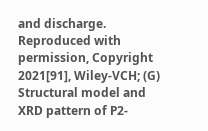and discharge. Reproduced with permission, Copyright 2021[91], Wiley-VCH; (G) Structural model and XRD pattern of P2-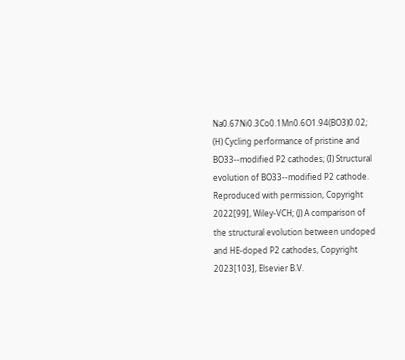Na0.67Ni0.3Co0.1Mn0.6O1.94(BO3)0.02; (H) Cycling performance of pristine and BO33--modified P2 cathodes; (I) Structural evolution of BO33--modified P2 cathode. Reproduced with permission, Copyright 2022[99], Wiley-VCH; (J) A comparison of the structural evolution between undoped and HE-doped P2 cathodes, Copyright 2023[103], Elsevier B.V.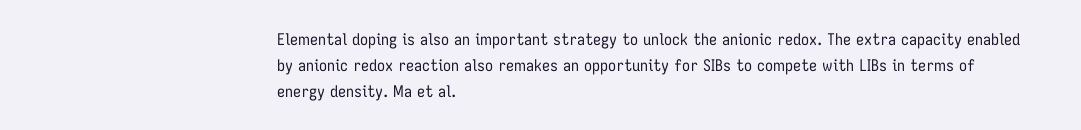Elemental doping is also an important strategy to unlock the anionic redox. The extra capacity enabled by anionic redox reaction also remakes an opportunity for SIBs to compete with LIBs in terms of energy density. Ma et al.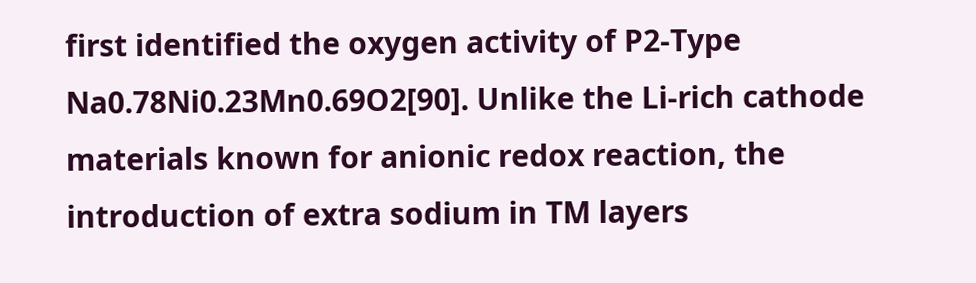first identified the oxygen activity of P2-Type Na0.78Ni0.23Mn0.69O2[90]. Unlike the Li-rich cathode materials known for anionic redox reaction, the introduction of extra sodium in TM layers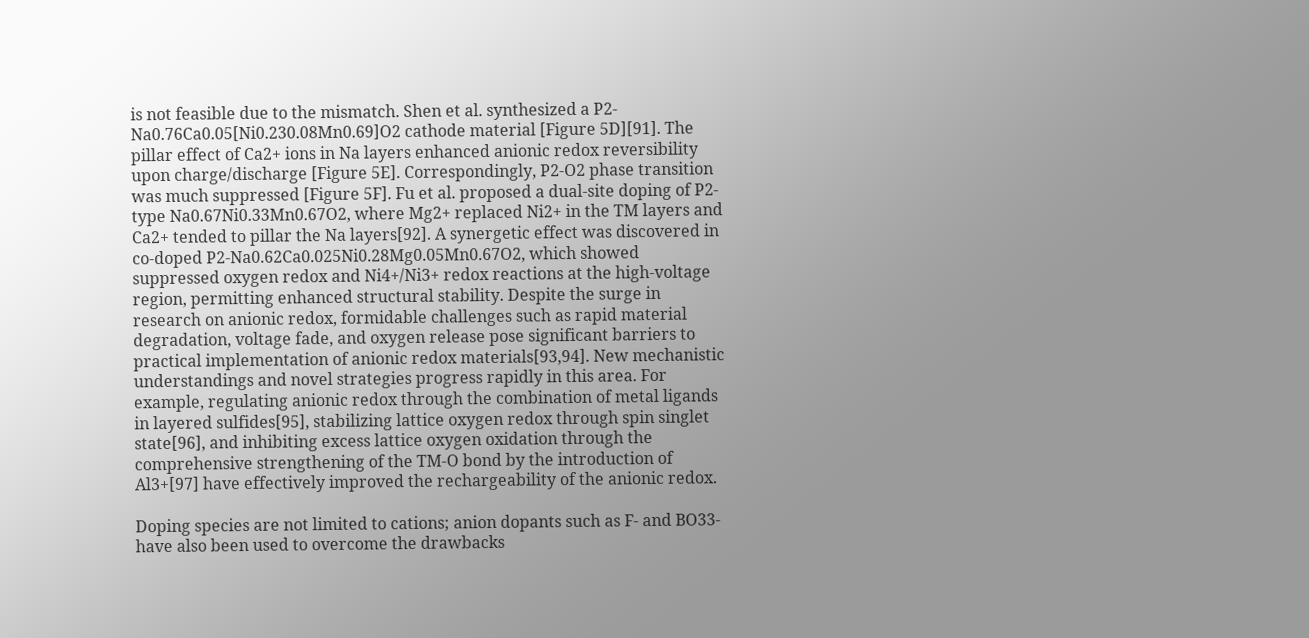is not feasible due to the mismatch. Shen et al. synthesized a P2-Na0.76Ca0.05[Ni0.230.08Mn0.69]O2 cathode material [Figure 5D][91]. The pillar effect of Ca2+ ions in Na layers enhanced anionic redox reversibility upon charge/discharge [Figure 5E]. Correspondingly, P2-O2 phase transition was much suppressed [Figure 5F]. Fu et al. proposed a dual-site doping of P2-type Na0.67Ni0.33Mn0.67O2, where Mg2+ replaced Ni2+ in the TM layers and Ca2+ tended to pillar the Na layers[92]. A synergetic effect was discovered in co-doped P2-Na0.62Ca0.025Ni0.28Mg0.05Mn0.67O2, which showed suppressed oxygen redox and Ni4+/Ni3+ redox reactions at the high-voltage region, permitting enhanced structural stability. Despite the surge in research on anionic redox, formidable challenges such as rapid material degradation, voltage fade, and oxygen release pose significant barriers to practical implementation of anionic redox materials[93,94]. New mechanistic understandings and novel strategies progress rapidly in this area. For example, regulating anionic redox through the combination of metal ligands in layered sulfides[95], stabilizing lattice oxygen redox through spin singlet state[96], and inhibiting excess lattice oxygen oxidation through the comprehensive strengthening of the TM-O bond by the introduction of Al3+[97] have effectively improved the rechargeability of the anionic redox.

Doping species are not limited to cations; anion dopants such as F- and BO33- have also been used to overcome the drawbacks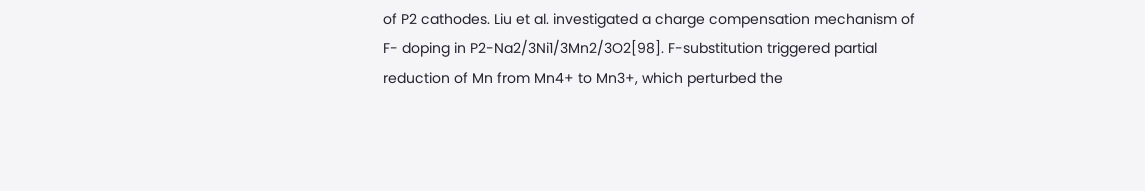of P2 cathodes. Liu et al. investigated a charge compensation mechanism of F- doping in P2-Na2/3Ni1/3Mn2/3O2[98]. F-substitution triggered partial reduction of Mn from Mn4+ to Mn3+, which perturbed the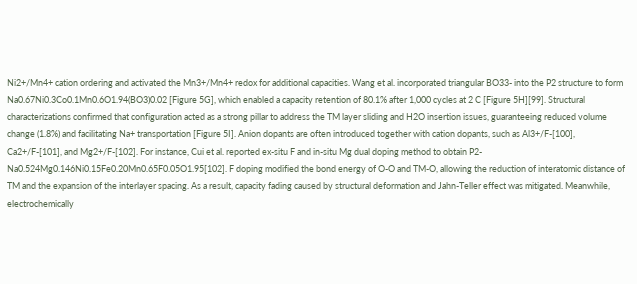Ni2+/Mn4+ cation ordering and activated the Mn3+/Mn4+ redox for additional capacities. Wang et al. incorporated triangular BO33- into the P2 structure to form Na0.67Ni0.3Co0.1Mn0.6O1.94(BO3)0.02 [Figure 5G], which enabled a capacity retention of 80.1% after 1,000 cycles at 2 C [Figure 5H][99]. Structural characterizations confirmed that configuration acted as a strong pillar to address the TM layer sliding and H2O insertion issues, guaranteeing reduced volume change (1.8%) and facilitating Na+ transportation [Figure 5I]. Anion dopants are often introduced together with cation dopants, such as Al3+/F-[100], Ca2+/F-[101], and Mg2+/F-[102]. For instance, Cui et al. reported ex-situ F and in-situ Mg dual doping method to obtain P2-Na0.524Mg0.146Ni0.15Fe0.20Mn0.65F0.05O1.95[102]. F doping modified the bond energy of O-O and TM-O, allowing the reduction of interatomic distance of TM and the expansion of the interlayer spacing. As a result, capacity fading caused by structural deformation and Jahn-Teller effect was mitigated. Meanwhile, electrochemically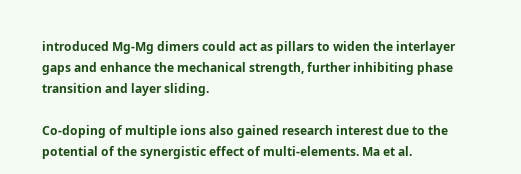introduced Mg-Mg dimers could act as pillars to widen the interlayer gaps and enhance the mechanical strength, further inhibiting phase transition and layer sliding.

Co-doping of multiple ions also gained research interest due to the potential of the synergistic effect of multi-elements. Ma et al.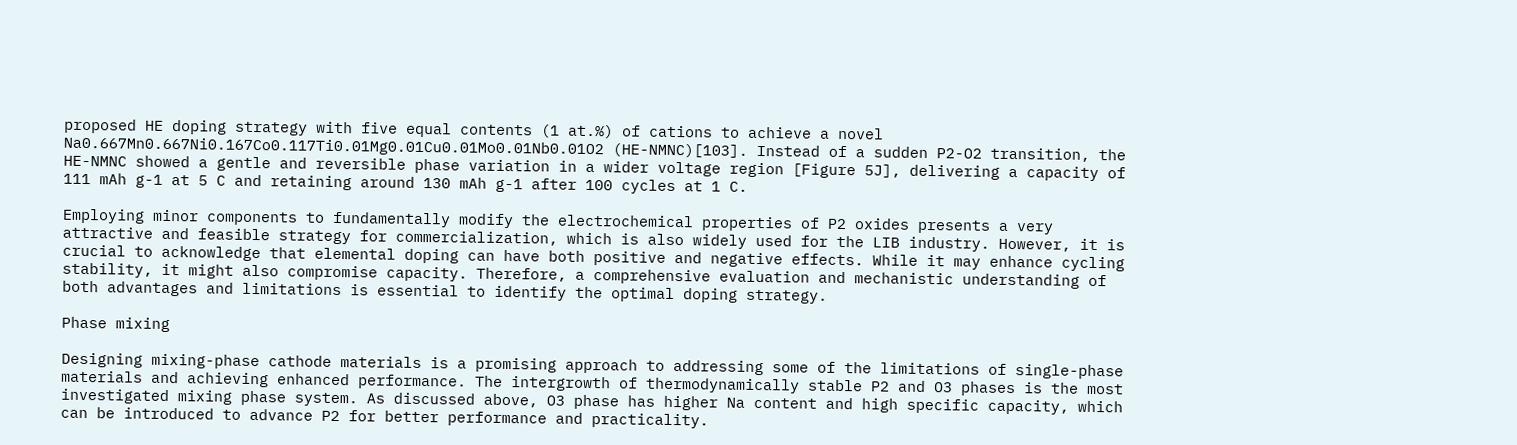proposed HE doping strategy with five equal contents (1 at.%) of cations to achieve a novel Na0.667Mn0.667Ni0.167Co0.117Ti0.01Mg0.01Cu0.01Mo0.01Nb0.01O2 (HE-NMNC)[103]. Instead of a sudden P2-O2 transition, the HE-NMNC showed a gentle and reversible phase variation in a wider voltage region [Figure 5J], delivering a capacity of 111 mAh g-1 at 5 C and retaining around 130 mAh g-1 after 100 cycles at 1 C.

Employing minor components to fundamentally modify the electrochemical properties of P2 oxides presents a very attractive and feasible strategy for commercialization, which is also widely used for the LIB industry. However, it is crucial to acknowledge that elemental doping can have both positive and negative effects. While it may enhance cycling stability, it might also compromise capacity. Therefore, a comprehensive evaluation and mechanistic understanding of both advantages and limitations is essential to identify the optimal doping strategy.

Phase mixing

Designing mixing-phase cathode materials is a promising approach to addressing some of the limitations of single-phase materials and achieving enhanced performance. The intergrowth of thermodynamically stable P2 and O3 phases is the most investigated mixing phase system. As discussed above, O3 phase has higher Na content and high specific capacity, which can be introduced to advance P2 for better performance and practicality.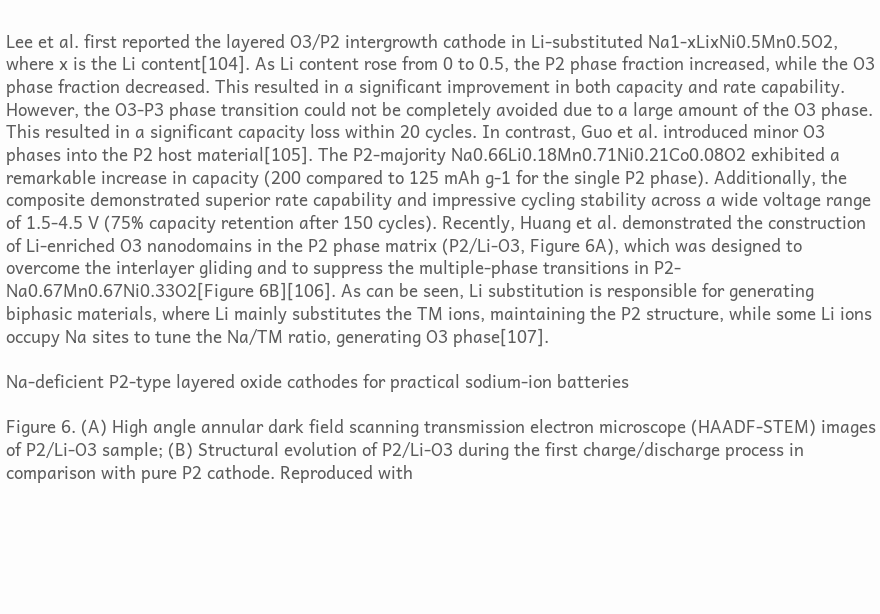Lee et al. first reported the layered O3/P2 intergrowth cathode in Li-substituted Na1-xLixNi0.5Mn0.5O2, where x is the Li content[104]. As Li content rose from 0 to 0.5, the P2 phase fraction increased, while the O3 phase fraction decreased. This resulted in a significant improvement in both capacity and rate capability. However, the O3-P3 phase transition could not be completely avoided due to a large amount of the O3 phase. This resulted in a significant capacity loss within 20 cycles. In contrast, Guo et al. introduced minor O3 phases into the P2 host material[105]. The P2-majority Na0.66Li0.18Mn0.71Ni0.21Co0.08O2 exhibited a remarkable increase in capacity (200 compared to 125 mAh g-1 for the single P2 phase). Additionally, the composite demonstrated superior rate capability and impressive cycling stability across a wide voltage range of 1.5-4.5 V (75% capacity retention after 150 cycles). Recently, Huang et al. demonstrated the construction of Li-enriched O3 nanodomains in the P2 phase matrix (P2/Li-O3, Figure 6A), which was designed to overcome the interlayer gliding and to suppress the multiple-phase transitions in P2-Na0.67Mn0.67Ni0.33O2[Figure 6B][106]. As can be seen, Li substitution is responsible for generating biphasic materials, where Li mainly substitutes the TM ions, maintaining the P2 structure, while some Li ions occupy Na sites to tune the Na/TM ratio, generating O3 phase[107].

Na-deficient P2-type layered oxide cathodes for practical sodium-ion batteries

Figure 6. (A) High angle annular dark field scanning transmission electron microscope (HAADF-STEM) images of P2/Li-O3 sample; (B) Structural evolution of P2/Li-O3 during the first charge/discharge process in comparison with pure P2 cathode. Reproduced with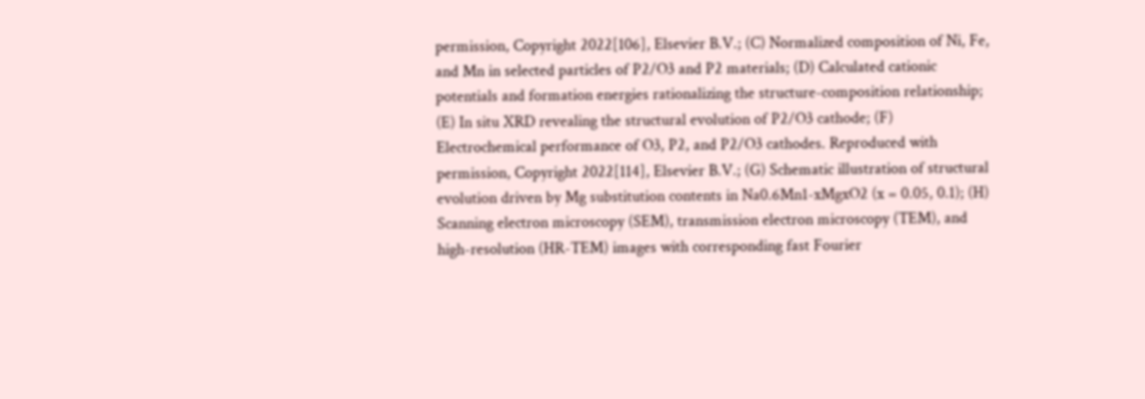permission, Copyright 2022[106], Elsevier B.V.; (C) Normalized composition of Ni, Fe, and Mn in selected particles of P2/O3 and P2 materials; (D) Calculated cationic potentials and formation energies rationalizing the structure-composition relationship; (E) In situ XRD revealing the structural evolution of P2/O3 cathode; (F) Electrochemical performance of O3, P2, and P2/O3 cathodes. Reproduced with permission, Copyright 2022[114], Elsevier B.V.; (G) Schematic illustration of structural evolution driven by Mg substitution contents in Na0.6Mn1-xMgxO2 (x = 0.05, 0.1); (H) Scanning electron microscopy (SEM), transmission electron microscopy (TEM), and high-resolution (HR-TEM) images with corresponding fast Fourier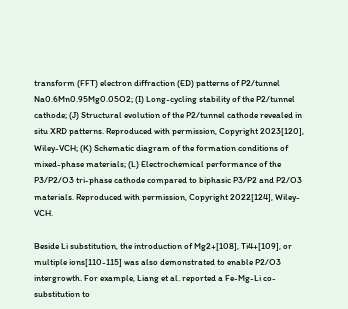transform (FFT) electron diffraction (ED) patterns of P2/tunnel Na0.6Mn0.95Mg0.05O2; (I) Long-cycling stability of the P2/tunnel cathode; (J) Structural evolution of the P2/tunnel cathode revealed in situ XRD patterns. Reproduced with permission, Copyright 2023[120], Wiley-VCH; (K) Schematic diagram of the formation conditions of mixed-phase materials; (L) Electrochemical performance of the P3/P2/O3 tri-phase cathode compared to biphasic P3/P2 and P2/O3 materials. Reproduced with permission, Copyright 2022[124], Wiley-VCH.

Beside Li substitution, the introduction of Mg2+[108], Ti4+[109], or multiple ions[110-115] was also demonstrated to enable P2/O3 intergrowth. For example, Liang et al. reported a Fe-Mg-Li co-substitution to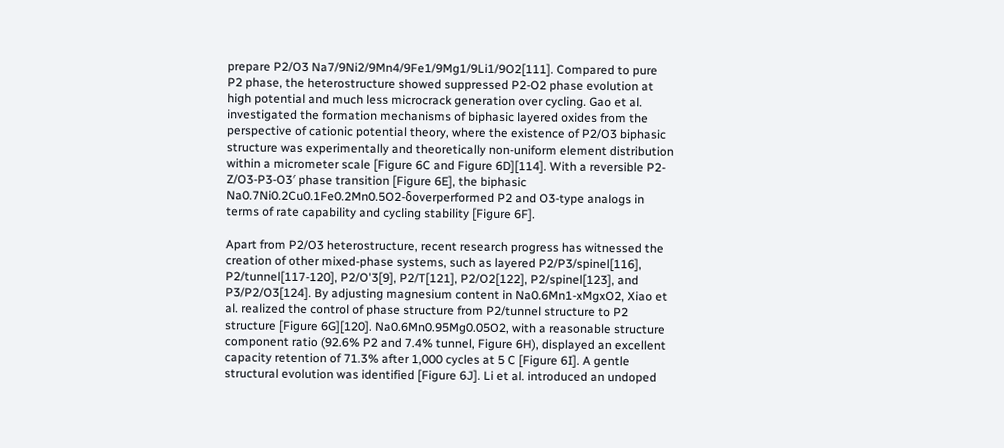prepare P2/O3 Na7/9Ni2/9Mn4/9Fe1/9Mg1/9Li1/9O2[111]. Compared to pure P2 phase, the heterostructure showed suppressed P2-O2 phase evolution at high potential and much less microcrack generation over cycling. Gao et al. investigated the formation mechanisms of biphasic layered oxides from the perspective of cationic potential theory, where the existence of P2/O3 biphasic structure was experimentally and theoretically non-uniform element distribution within a micrometer scale [Figure 6C and Figure 6D][114]. With a reversible P2-Z/O3-P3-O3′ phase transition [Figure 6E], the biphasic Na0.7Ni0.2Cu0.1Fe0.2Mn0.5O2-δoverperformed P2 and O3-type analogs in terms of rate capability and cycling stability [Figure 6F].

Apart from P2/O3 heterostructure, recent research progress has witnessed the creation of other mixed-phase systems, such as layered P2/P3/spinel[116], P2/tunnel[117-120], P2/O'3[9], P2/T[121], P2/O2[122], P2/spinel[123], and P3/P2/O3[124]. By adjusting magnesium content in Na0.6Mn1-xMgxO2, Xiao et al. realized the control of phase structure from P2/tunnel structure to P2 structure [Figure 6G][120]. Na0.6Mn0.95Mg0.05O2, with a reasonable structure component ratio (92.6% P2 and 7.4% tunnel, Figure 6H), displayed an excellent capacity retention of 71.3% after 1,000 cycles at 5 C [Figure 6I]. A gentle structural evolution was identified [Figure 6J]. Li et al. introduced an undoped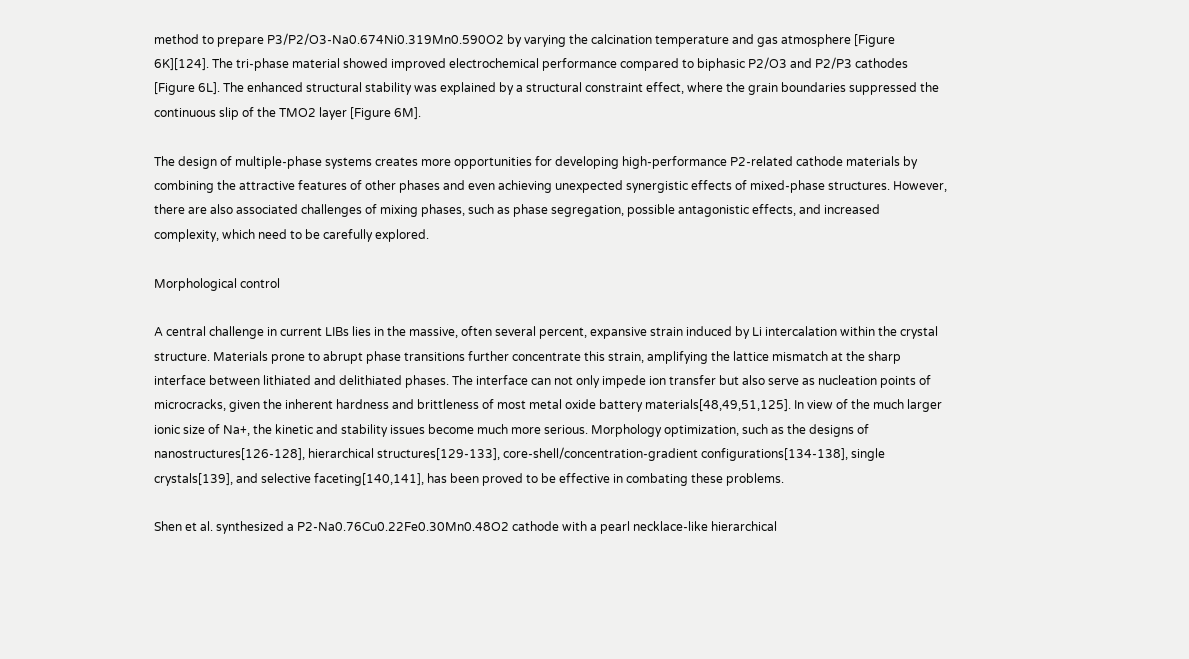method to prepare P3/P2/O3-Na0.674Ni0.319Mn0.590O2 by varying the calcination temperature and gas atmosphere [Figure 6K][124]. The tri-phase material showed improved electrochemical performance compared to biphasic P2/O3 and P2/P3 cathodes [Figure 6L]. The enhanced structural stability was explained by a structural constraint effect, where the grain boundaries suppressed the continuous slip of the TMO2 layer [Figure 6M].

The design of multiple-phase systems creates more opportunities for developing high-performance P2-related cathode materials by combining the attractive features of other phases and even achieving unexpected synergistic effects of mixed-phase structures. However, there are also associated challenges of mixing phases, such as phase segregation, possible antagonistic effects, and increased complexity, which need to be carefully explored.

Morphological control

A central challenge in current LIBs lies in the massive, often several percent, expansive strain induced by Li intercalation within the crystal structure. Materials prone to abrupt phase transitions further concentrate this strain, amplifying the lattice mismatch at the sharp interface between lithiated and delithiated phases. The interface can not only impede ion transfer but also serve as nucleation points of microcracks, given the inherent hardness and brittleness of most metal oxide battery materials[48,49,51,125]. In view of the much larger ionic size of Na+, the kinetic and stability issues become much more serious. Morphology optimization, such as the designs of nanostructures[126-128], hierarchical structures[129-133], core-shell/concentration-gradient configurations[134-138], single crystals[139], and selective faceting[140,141], has been proved to be effective in combating these problems.

Shen et al. synthesized a P2-Na0.76Cu0.22Fe0.30Mn0.48O2 cathode with a pearl necklace-like hierarchical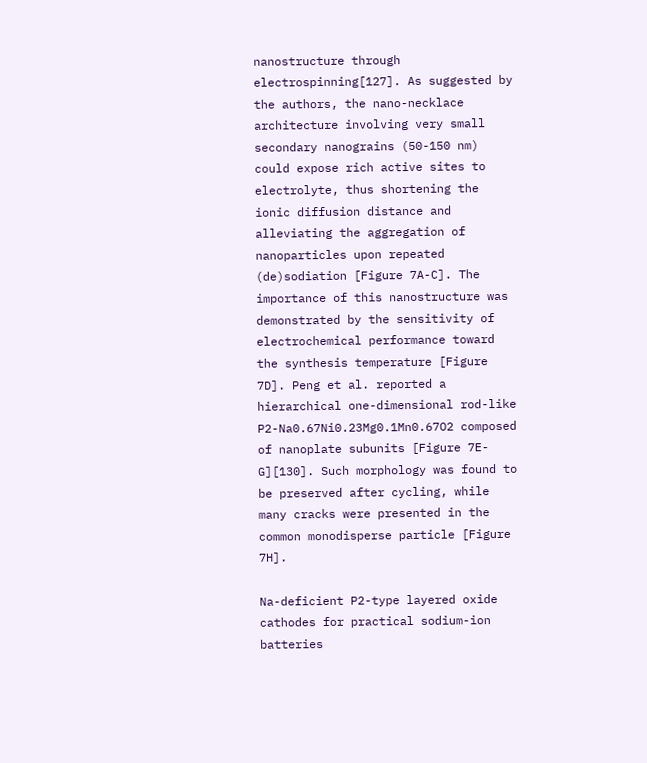nanostructure through electrospinning[127]. As suggested by the authors, the nano-necklace architecture involving very small secondary nanograins (50-150 nm) could expose rich active sites to electrolyte, thus shortening the ionic diffusion distance and alleviating the aggregation of nanoparticles upon repeated (de)sodiation [Figure 7A-C]. The importance of this nanostructure was demonstrated by the sensitivity of electrochemical performance toward the synthesis temperature [Figure 7D]. Peng et al. reported a hierarchical one-dimensional rod-like P2-Na0.67Ni0.23Mg0.1Mn0.67O2 composed of nanoplate subunits [Figure 7E-G][130]. Such morphology was found to be preserved after cycling, while many cracks were presented in the common monodisperse particle [Figure 7H].

Na-deficient P2-type layered oxide cathodes for practical sodium-ion batteries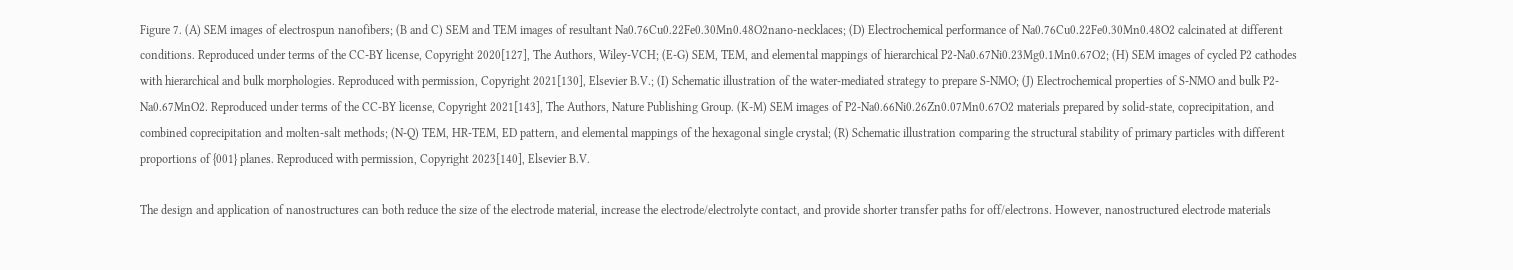Figure 7. (A) SEM images of electrospun nanofibers; (B and C) SEM and TEM images of resultant Na0.76Cu0.22Fe0.30Mn0.48O2nano-necklaces; (D) Electrochemical performance of Na0.76Cu0.22Fe0.30Mn0.48O2 calcinated at different conditions. Reproduced under terms of the CC-BY license, Copyright 2020[127], The Authors, Wiley-VCH; (E-G) SEM, TEM, and elemental mappings of hierarchical P2-Na0.67Ni0.23Mg0.1Mn0.67O2; (H) SEM images of cycled P2 cathodes with hierarchical and bulk morphologies. Reproduced with permission, Copyright 2021[130], Elsevier B.V.; (I) Schematic illustration of the water-mediated strategy to prepare S-NMO; (J) Electrochemical properties of S-NMO and bulk P2-Na0.67MnO2. Reproduced under terms of the CC-BY license, Copyright 2021[143], The Authors, Nature Publishing Group. (K-M) SEM images of P2-Na0.66Ni0.26Zn0.07Mn0.67O2 materials prepared by solid-state, coprecipitation, and combined coprecipitation and molten-salt methods; (N-Q) TEM, HR-TEM, ED pattern, and elemental mappings of the hexagonal single crystal; (R) Schematic illustration comparing the structural stability of primary particles with different proportions of {001} planes. Reproduced with permission, Copyright 2023[140], Elsevier B.V.

The design and application of nanostructures can both reduce the size of the electrode material, increase the electrode/electrolyte contact, and provide shorter transfer paths for off/electrons. However, nanostructured electrode materials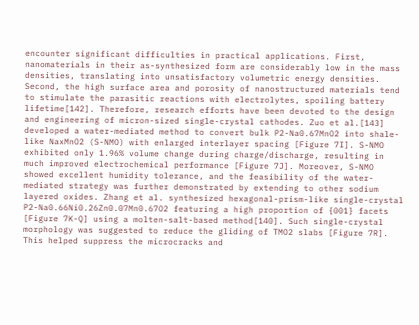encounter significant difficulties in practical applications. First, nanomaterials in their as-synthesized form are considerably low in the mass densities, translating into unsatisfactory volumetric energy densities. Second, the high surface area and porosity of nanostructured materials tend to stimulate the parasitic reactions with electrolytes, spoiling battery lifetime[142]. Therefore, research efforts have been devoted to the design and engineering of micron-sized single-crystal cathodes. Zuo et al.[143] developed a water-mediated method to convert bulk P2-Na0.67MnO2 into shale-like NaxMnO2 (S-NMO) with enlarged interlayer spacing [Figure 7I]. S-NMO exhibited only 1.96% volume change during charge/discharge, resulting in much improved electrochemical performance [Figure 7J]. Moreover, S-NMO showed excellent humidity tolerance, and the feasibility of the water-mediated strategy was further demonstrated by extending to other sodium layered oxides. Zhang et al. synthesized hexagonal-prism-like single-crystal P2-Na0.66Ni0.26Zn0.07Mn0.67O2 featuring a high proportion of {001} facets [Figure 7K-Q] using a molten-salt-based method[140]. Such single-crystal morphology was suggested to reduce the gliding of TMO2 slabs [Figure 7R]. This helped suppress the microcracks and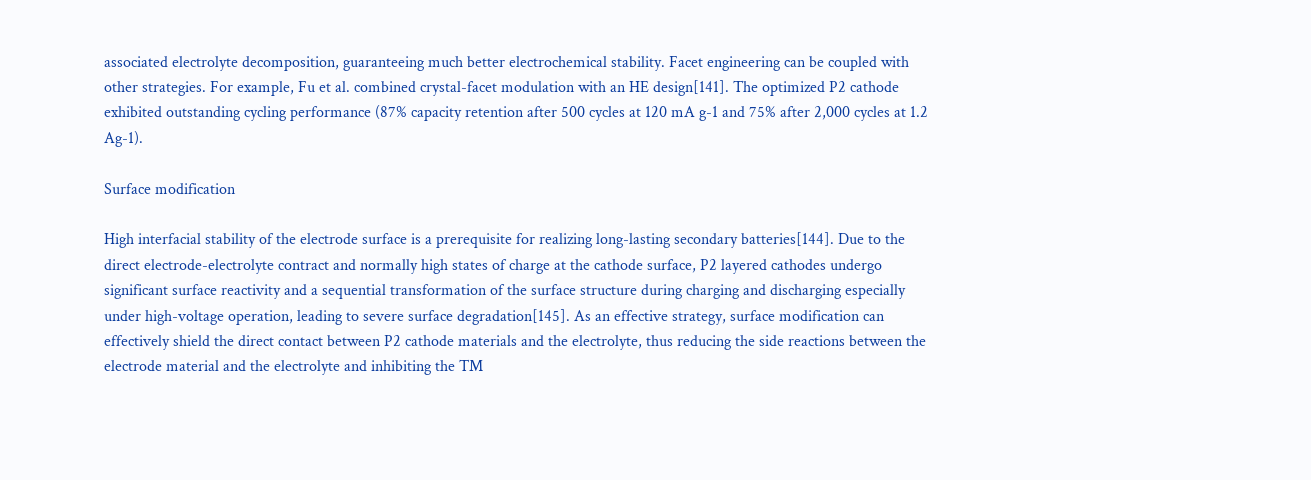associated electrolyte decomposition, guaranteeing much better electrochemical stability. Facet engineering can be coupled with other strategies. For example, Fu et al. combined crystal-facet modulation with an HE design[141]. The optimized P2 cathode exhibited outstanding cycling performance (87% capacity retention after 500 cycles at 120 mA g-1 and 75% after 2,000 cycles at 1.2 Ag-1).

Surface modification

High interfacial stability of the electrode surface is a prerequisite for realizing long-lasting secondary batteries[144]. Due to the direct electrode-electrolyte contract and normally high states of charge at the cathode surface, P2 layered cathodes undergo significant surface reactivity and a sequential transformation of the surface structure during charging and discharging especially under high-voltage operation, leading to severe surface degradation[145]. As an effective strategy, surface modification can effectively shield the direct contact between P2 cathode materials and the electrolyte, thus reducing the side reactions between the electrode material and the electrolyte and inhibiting the TM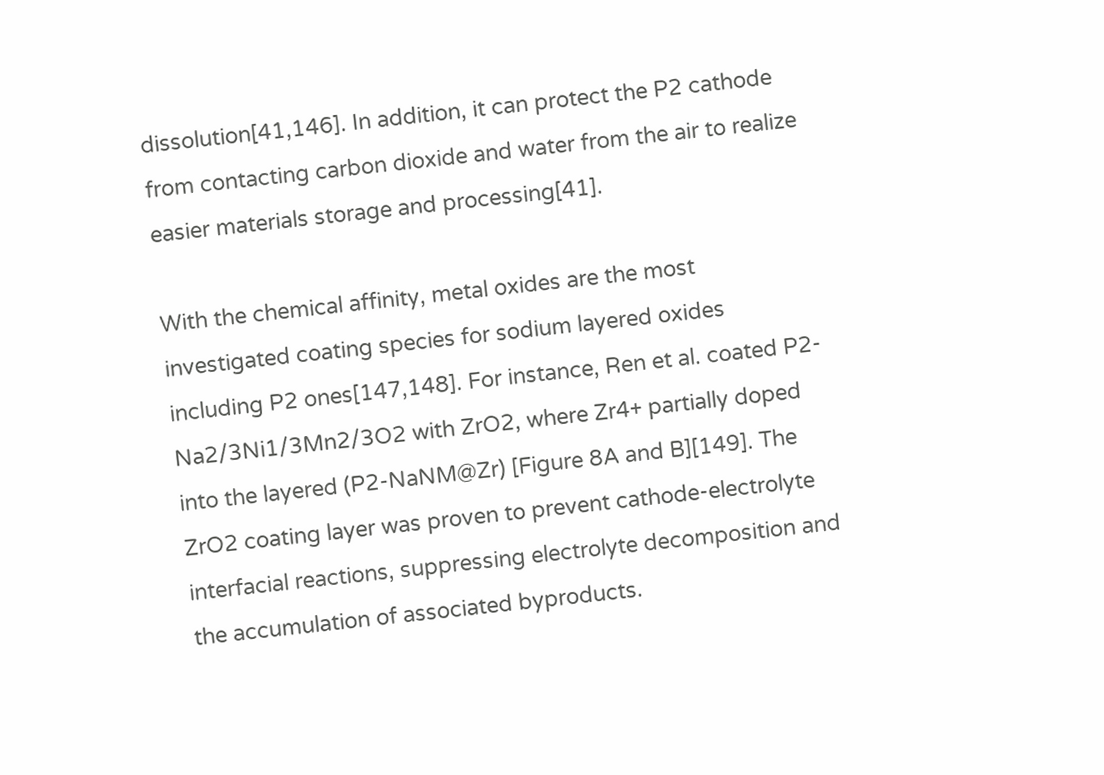dissolution[41,146]. In addition, it can protect the P2 cathode from contacting carbon dioxide and water from the air to realize easier materials storage and processing[41].

With the chemical affinity, metal oxides are the most investigated coating species for sodium layered oxides including P2 ones[147,148]. For instance, Ren et al. coated P2-Na2/3Ni1/3Mn2/3O2 with ZrO2, where Zr4+ partially doped into the layered (P2-NaNM@Zr) [Figure 8A and B][149]. The ZrO2 coating layer was proven to prevent cathode-electrolyte interfacial reactions, suppressing electrolyte decomposition and the accumulation of associated byproducts.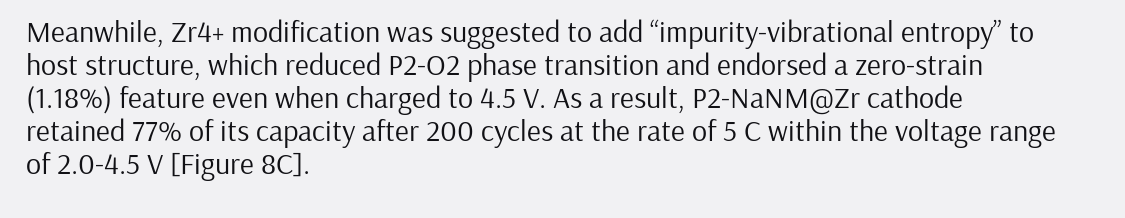Meanwhile, Zr4+ modification was suggested to add “impurity-vibrational entropy” to host structure, which reduced P2-O2 phase transition and endorsed a zero-strain (1.18%) feature even when charged to 4.5 V. As a result, P2-NaNM@Zr cathode retained 77% of its capacity after 200 cycles at the rate of 5 C within the voltage range of 2.0-4.5 V [Figure 8C].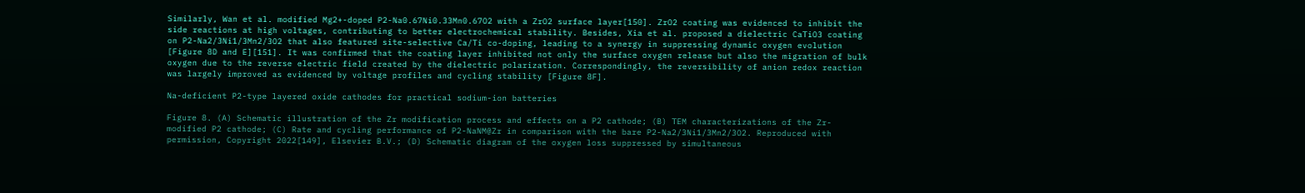Similarly, Wan et al. modified Mg2+-doped P2-Na0.67Ni0.33Mn0.67O2 with a ZrO2 surface layer[150]. ZrO2 coating was evidenced to inhibit the side reactions at high voltages, contributing to better electrochemical stability. Besides, Xia et al. proposed a dielectric CaTiO3 coating on P2-Na2/3Ni1/3Mn2/3O2 that also featured site-selective Ca/Ti co-doping, leading to a synergy in suppressing dynamic oxygen evolution [Figure 8D and E][151]. It was confirmed that the coating layer inhibited not only the surface oxygen release but also the migration of bulk oxygen due to the reverse electric field created by the dielectric polarization. Correspondingly, the reversibility of anion redox reaction was largely improved as evidenced by voltage profiles and cycling stability [Figure 8F].

Na-deficient P2-type layered oxide cathodes for practical sodium-ion batteries

Figure 8. (A) Schematic illustration of the Zr modification process and effects on a P2 cathode; (B) TEM characterizations of the Zr-modified P2 cathode; (C) Rate and cycling performance of P2-NaNM@Zr in comparison with the bare P2-Na2/3Ni1/3Mn2/3O2. Reproduced with permission, Copyright 2022[149], Elsevier B.V.; (D) Schematic diagram of the oxygen loss suppressed by simultaneous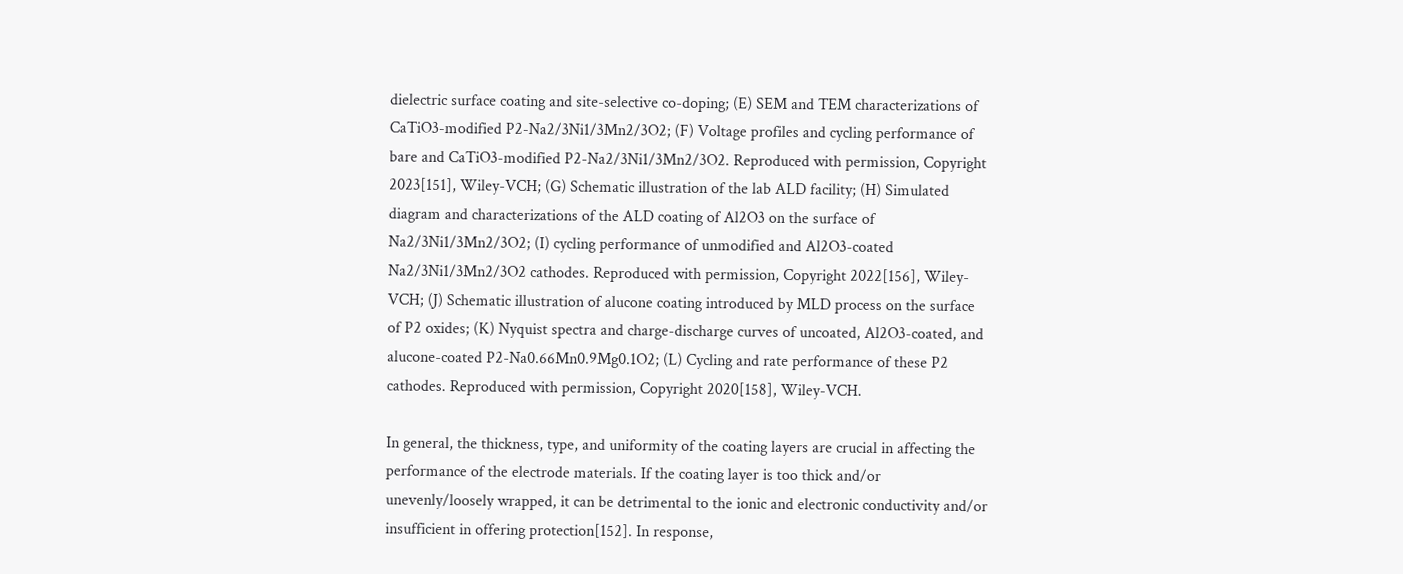dielectric surface coating and site-selective co-doping; (E) SEM and TEM characterizations of CaTiO3-modified P2-Na2/3Ni1/3Mn2/3O2; (F) Voltage profiles and cycling performance of bare and CaTiO3-modified P2-Na2/3Ni1/3Mn2/3O2. Reproduced with permission, Copyright 2023[151], Wiley-VCH; (G) Schematic illustration of the lab ALD facility; (H) Simulated diagram and characterizations of the ALD coating of Al2O3 on the surface of Na2/3Ni1/3Mn2/3O2; (I) cycling performance of unmodified and Al2O3-coated Na2/3Ni1/3Mn2/3O2 cathodes. Reproduced with permission, Copyright 2022[156], Wiley-VCH; (J) Schematic illustration of alucone coating introduced by MLD process on the surface of P2 oxides; (K) Nyquist spectra and charge-discharge curves of uncoated, Al2O3-coated, and alucone-coated P2-Na0.66Mn0.9Mg0.1O2; (L) Cycling and rate performance of these P2 cathodes. Reproduced with permission, Copyright 2020[158], Wiley-VCH.

In general, the thickness, type, and uniformity of the coating layers are crucial in affecting the performance of the electrode materials. If the coating layer is too thick and/or unevenly/loosely wrapped, it can be detrimental to the ionic and electronic conductivity and/or insufficient in offering protection[152]. In response,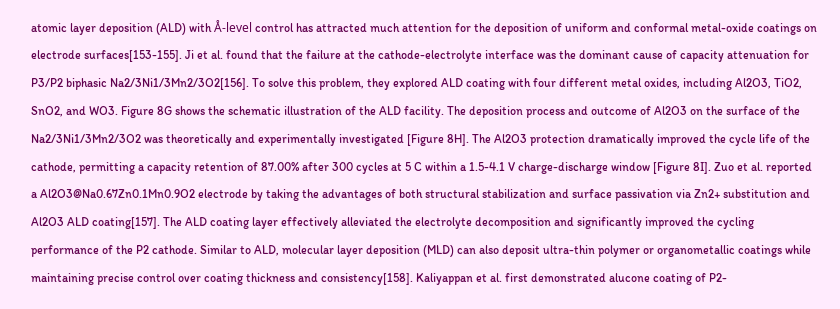atomic layer deposition (ALD) with Å-level control has attracted much attention for the deposition of uniform and conformal metal-oxide coatings on electrode surfaces[153-155]. Ji et al. found that the failure at the cathode-electrolyte interface was the dominant cause of capacity attenuation for P3/P2 biphasic Na2/3Ni1/3Mn2/3O2[156]. To solve this problem, they explored ALD coating with four different metal oxides, including Al2O3, TiO2, SnO2, and WO3. Figure 8G shows the schematic illustration of the ALD facility. The deposition process and outcome of Al2O3 on the surface of the Na2/3Ni1/3Mn2/3O2 was theoretically and experimentally investigated [Figure 8H]. The Al2O3 protection dramatically improved the cycle life of the cathode, permitting a capacity retention of 87.00% after 300 cycles at 5 C within a 1.5-4.1 V charge-discharge window [Figure 8I]. Zuo et al. reported a Al2O3@Na0.67Zn0.1Mn0.9O2 electrode by taking the advantages of both structural stabilization and surface passivation via Zn2+ substitution and Al2O3 ALD coating[157]. The ALD coating layer effectively alleviated the electrolyte decomposition and significantly improved the cycling performance of the P2 cathode. Similar to ALD, molecular layer deposition (MLD) can also deposit ultra-thin polymer or organometallic coatings while maintaining precise control over coating thickness and consistency[158]. Kaliyappan et al. first demonstrated alucone coating of P2-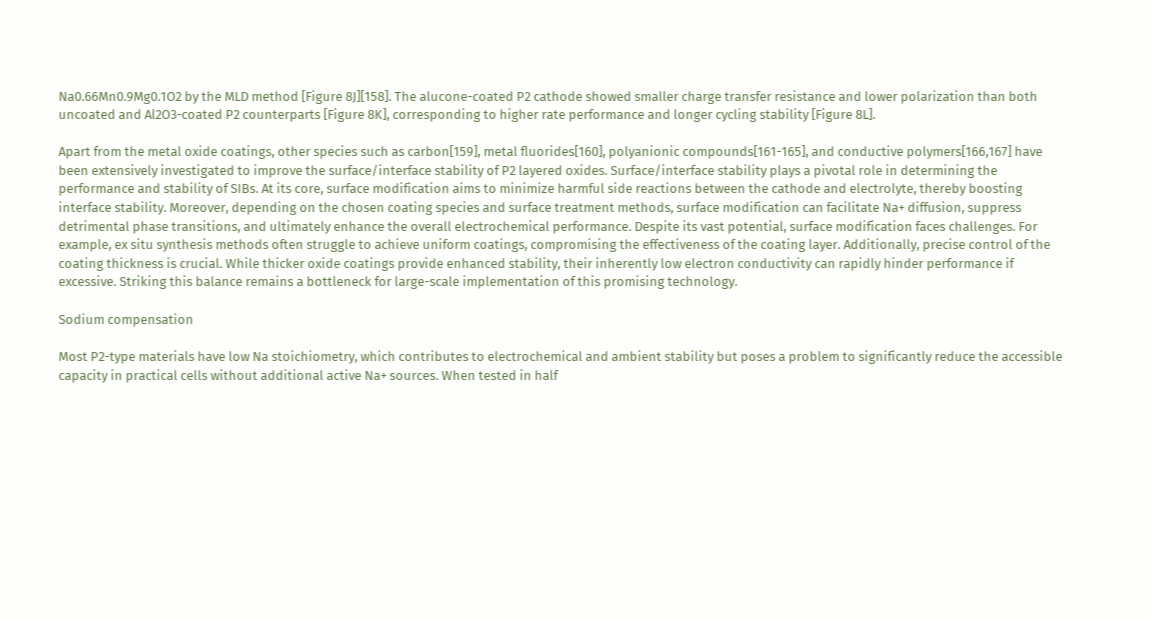Na0.66Mn0.9Mg0.1O2 by the MLD method [Figure 8J][158]. The alucone-coated P2 cathode showed smaller charge transfer resistance and lower polarization than both uncoated and Al2O3-coated P2 counterparts [Figure 8K], corresponding to higher rate performance and longer cycling stability [Figure 8L].

Apart from the metal oxide coatings, other species such as carbon[159], metal fluorides[160], polyanionic compounds[161-165], and conductive polymers[166,167] have been extensively investigated to improve the surface/interface stability of P2 layered oxides. Surface/interface stability plays a pivotal role in determining the performance and stability of SIBs. At its core, surface modification aims to minimize harmful side reactions between the cathode and electrolyte, thereby boosting interface stability. Moreover, depending on the chosen coating species and surface treatment methods, surface modification can facilitate Na+ diffusion, suppress detrimental phase transitions, and ultimately enhance the overall electrochemical performance. Despite its vast potential, surface modification faces challenges. For example, ex situ synthesis methods often struggle to achieve uniform coatings, compromising the effectiveness of the coating layer. Additionally, precise control of the coating thickness is crucial. While thicker oxide coatings provide enhanced stability, their inherently low electron conductivity can rapidly hinder performance if excessive. Striking this balance remains a bottleneck for large-scale implementation of this promising technology.

Sodium compensation

Most P2-type materials have low Na stoichiometry, which contributes to electrochemical and ambient stability but poses a problem to significantly reduce the accessible capacity in practical cells without additional active Na+ sources. When tested in half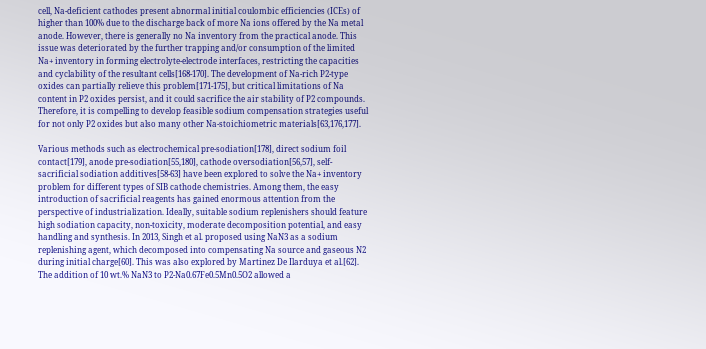cell, Na-deficient cathodes present abnormal initial coulombic efficiencies (ICEs) of higher than 100% due to the discharge back of more Na ions offered by the Na metal anode. However, there is generally no Na inventory from the practical anode. This issue was deteriorated by the further trapping and/or consumption of the limited Na+ inventory in forming electrolyte-electrode interfaces, restricting the capacities and cyclability of the resultant cells[168-170]. The development of Na-rich P2-type oxides can partially relieve this problem[171-175], but critical limitations of Na content in P2 oxides persist, and it could sacrifice the air stability of P2 compounds. Therefore, it is compelling to develop feasible sodium compensation strategies useful for not only P2 oxides but also many other Na-stoichiometric materials[63,176,177].

Various methods such as electrochemical pre-sodiation[178], direct sodium foil contact[179], anode pre-sodiation[55,180], cathode oversodiation[56,57], self-sacrificial sodiation additives[58-63] have been explored to solve the Na+ inventory problem for different types of SIB cathode chemistries. Among them, the easy introduction of sacrificial reagents has gained enormous attention from the perspective of industrialization. Ideally, suitable sodium replenishers should feature high sodiation capacity, non-toxicity, moderate decomposition potential, and easy handling and synthesis. In 2013, Singh et al. proposed using NaN3 as a sodium replenishing agent, which decomposed into compensating Na source and gaseous N2 during initial charge[60]. This was also explored by Martinez De Ilarduya et al.[62]. The addition of 10 wt.% NaN3 to P2-Na0.67Fe0.5Mn0.5O2 allowed a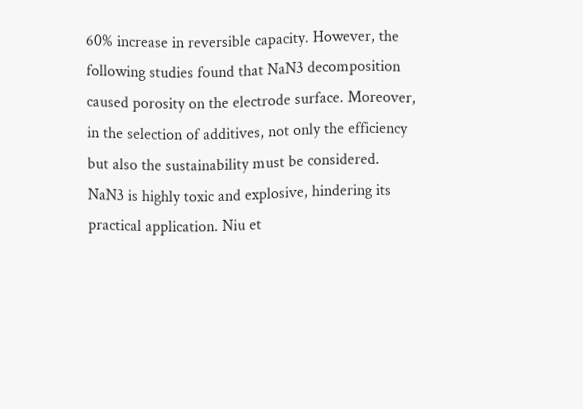60% increase in reversible capacity. However, the following studies found that NaN3 decomposition caused porosity on the electrode surface. Moreover, in the selection of additives, not only the efficiency but also the sustainability must be considered. NaN3 is highly toxic and explosive, hindering its practical application. Niu et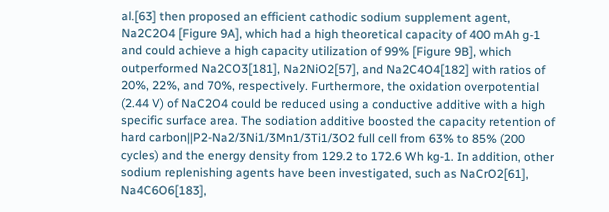al.[63] then proposed an efficient cathodic sodium supplement agent, Na2C2O4 [Figure 9A], which had a high theoretical capacity of 400 mAh g-1 and could achieve a high capacity utilization of 99% [Figure 9B], which outperformed Na2CO3[181], Na2NiO2[57], and Na2C4O4[182] with ratios of 20%, 22%, and 70%, respectively. Furthermore, the oxidation overpotential (2.44 V) of NaC2O4 could be reduced using a conductive additive with a high specific surface area. The sodiation additive boosted the capacity retention of hard carbon||P2-Na2/3Ni1/3Mn1/3Ti1/3O2 full cell from 63% to 85% (200 cycles) and the energy density from 129.2 to 172.6 Wh kg-1. In addition, other sodium replenishing agents have been investigated, such as NaCrO2[61], Na4C6O6[183],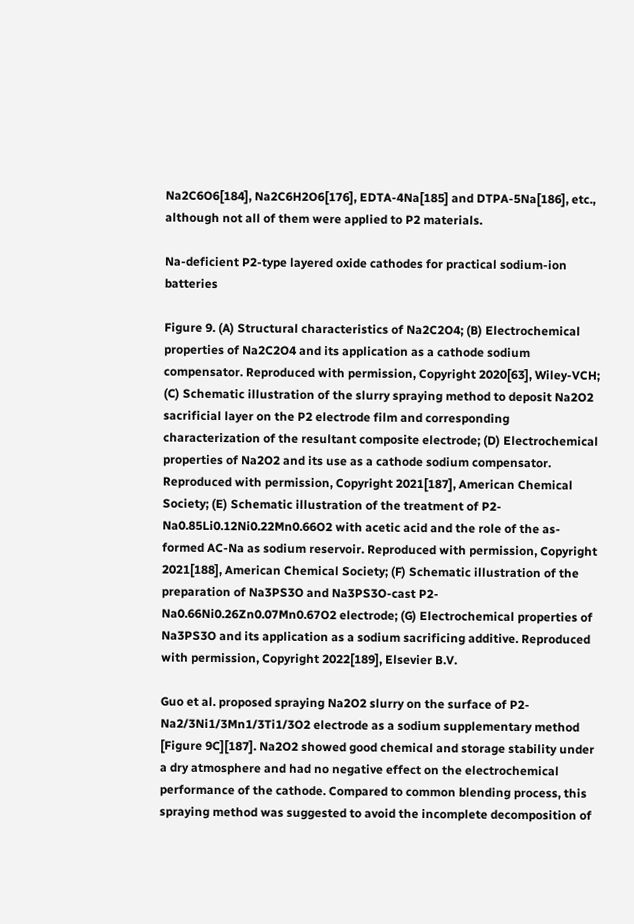Na2C6O6[184], Na2C6H2O6[176], EDTA-4Na[185] and DTPA-5Na[186], etc., although not all of them were applied to P2 materials.

Na-deficient P2-type layered oxide cathodes for practical sodium-ion batteries

Figure 9. (A) Structural characteristics of Na2C2O4; (B) Electrochemical properties of Na2C2O4 and its application as a cathode sodium compensator. Reproduced with permission, Copyright 2020[63], Wiley-VCH; (C) Schematic illustration of the slurry spraying method to deposit Na2O2 sacrificial layer on the P2 electrode film and corresponding characterization of the resultant composite electrode; (D) Electrochemical properties of Na2O2 and its use as a cathode sodium compensator. Reproduced with permission, Copyright 2021[187], American Chemical Society; (E) Schematic illustration of the treatment of P2-Na0.85Li0.12Ni0.22Mn0.66O2 with acetic acid and the role of the as-formed AC-Na as sodium reservoir. Reproduced with permission, Copyright 2021[188], American Chemical Society; (F) Schematic illustration of the preparation of Na3PS3O and Na3PS3O-cast P2-Na0.66Ni0.26Zn0.07Mn0.67O2 electrode; (G) Electrochemical properties of Na3PS3O and its application as a sodium sacrificing additive. Reproduced with permission, Copyright 2022[189], Elsevier B.V.

Guo et al. proposed spraying Na2O2 slurry on the surface of P2-Na2/3Ni1/3Mn1/3Ti1/3O2 electrode as a sodium supplementary method [Figure 9C][187]. Na2O2 showed good chemical and storage stability under a dry atmosphere and had no negative effect on the electrochemical performance of the cathode. Compared to common blending process, this spraying method was suggested to avoid the incomplete decomposition of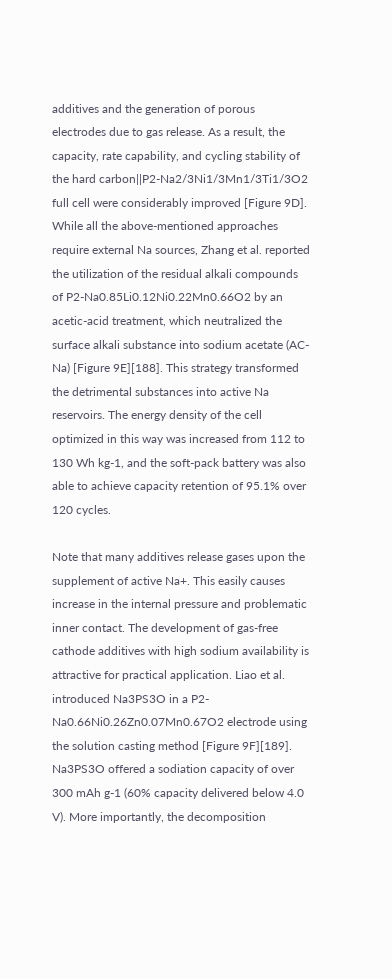additives and the generation of porous electrodes due to gas release. As a result, the capacity, rate capability, and cycling stability of the hard carbon||P2-Na2/3Ni1/3Mn1/3Ti1/3O2 full cell were considerably improved [Figure 9D]. While all the above-mentioned approaches require external Na sources, Zhang et al. reported the utilization of the residual alkali compounds of P2-Na0.85Li0.12Ni0.22Mn0.66O2 by an acetic-acid treatment, which neutralized the surface alkali substance into sodium acetate (AC-Na) [Figure 9E][188]. This strategy transformed the detrimental substances into active Na reservoirs. The energy density of the cell optimized in this way was increased from 112 to 130 Wh kg-1, and the soft-pack battery was also able to achieve capacity retention of 95.1% over 120 cycles.

Note that many additives release gases upon the supplement of active Na+. This easily causes increase in the internal pressure and problematic inner contact. The development of gas-free cathode additives with high sodium availability is attractive for practical application. Liao et al. introduced Na3PS3O in a P2-Na0.66Ni0.26Zn0.07Mn0.67O2 electrode using the solution casting method [Figure 9F][189]. Na3PS3O offered a sodiation capacity of over 300 mAh g-1 (60% capacity delivered below 4.0 V). More importantly, the decomposition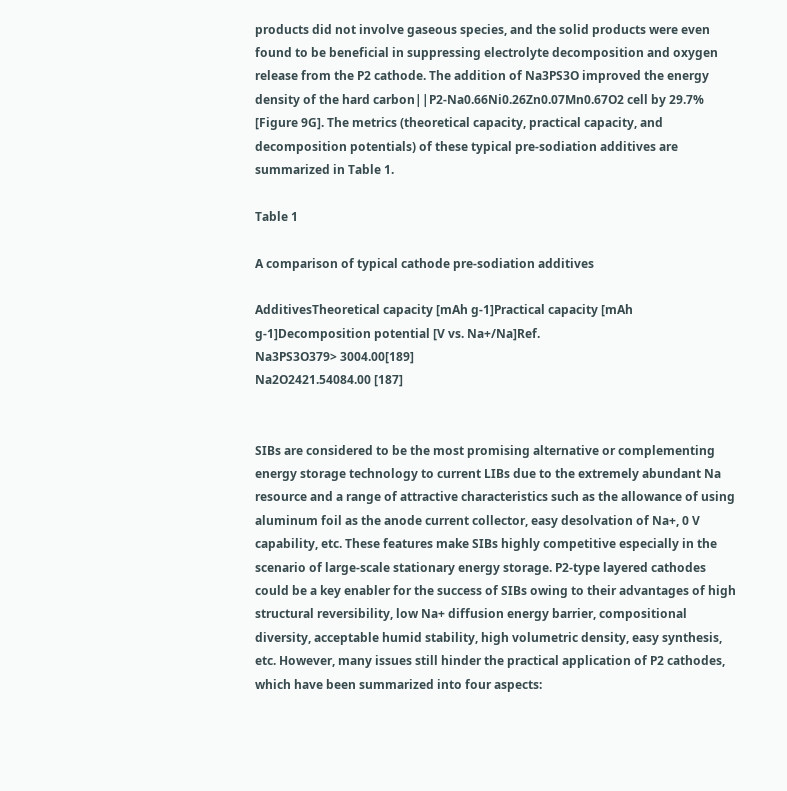products did not involve gaseous species, and the solid products were even found to be beneficial in suppressing electrolyte decomposition and oxygen release from the P2 cathode. The addition of Na3PS3O improved the energy density of the hard carbon||P2-Na0.66Ni0.26Zn0.07Mn0.67O2 cell by 29.7% [Figure 9G]. The metrics (theoretical capacity, practical capacity, and decomposition potentials) of these typical pre-sodiation additives are summarized in Table 1.

Table 1

A comparison of typical cathode pre-sodiation additives

AdditivesTheoretical capacity [mAh g-1]Practical capacity [mAh g-1]Decomposition potential [V vs. Na+/Na]Ref.
Na3PS3O379> 3004.00[189]
Na2O2421.54084.00 [187]


SIBs are considered to be the most promising alternative or complementing energy storage technology to current LIBs due to the extremely abundant Na resource and a range of attractive characteristics such as the allowance of using aluminum foil as the anode current collector, easy desolvation of Na+, 0 V capability, etc. These features make SIBs highly competitive especially in the scenario of large-scale stationary energy storage. P2-type layered cathodes could be a key enabler for the success of SIBs owing to their advantages of high structural reversibility, low Na+ diffusion energy barrier, compositional diversity, acceptable humid stability, high volumetric density, easy synthesis, etc. However, many issues still hinder the practical application of P2 cathodes, which have been summarized into four aspects: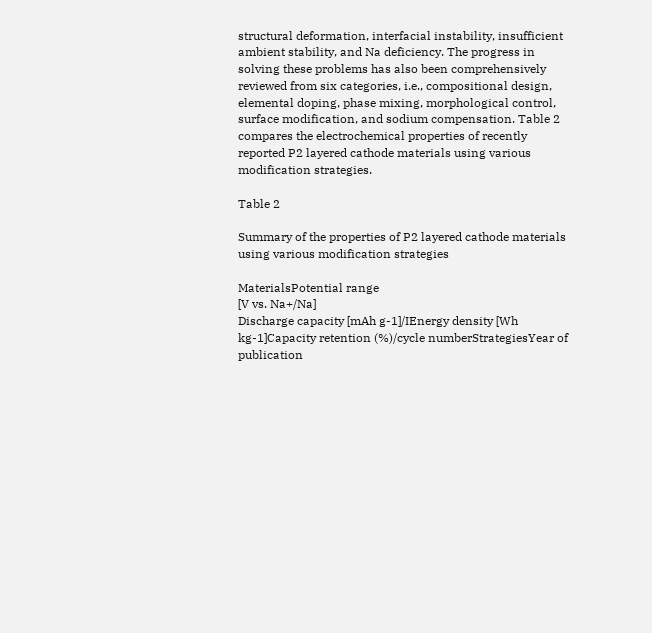structural deformation, interfacial instability, insufficient ambient stability, and Na deficiency. The progress in solving these problems has also been comprehensively reviewed from six categories, i.e., compositional design, elemental doping, phase mixing, morphological control, surface modification, and sodium compensation. Table 2 compares the electrochemical properties of recently reported P2 layered cathode materials using various modification strategies.

Table 2

Summary of the properties of P2 layered cathode materials using various modification strategies

MaterialsPotential range
[V vs. Na+/Na]
Discharge capacity [mAh g-1]/IEnergy density [Wh kg-1]Capacity retention (%)/cycle numberStrategiesYear of publication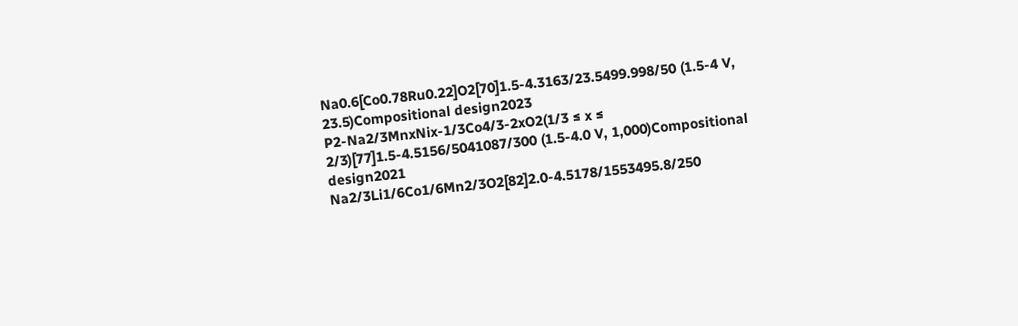Na0.6[Co0.78Ru0.22]O2[70]1.5-4.3163/23.5499.998/50 (1.5-4 V, 23.5)Compositional design2023
P2-Na2/3MnxNix-1/3Co4/3-2xO2(1/3 ≤ x ≤ 2/3)[77]1.5-4.5156/5041087/300 (1.5-4.0 V, 1,000)Compositional design2021
Na2/3Li1/6Co1/6Mn2/3O2[82]2.0-4.5178/1553495.8/250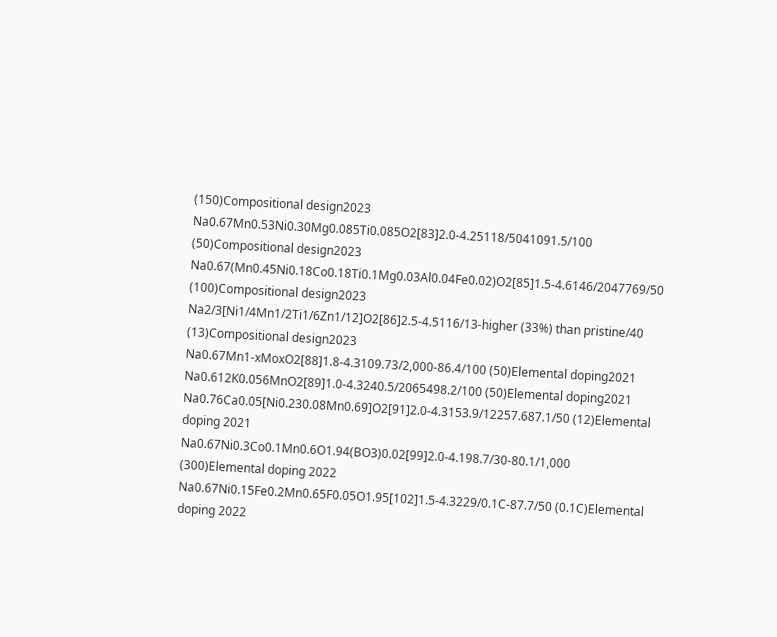(150)Compositional design2023
Na0.67Mn0.53Ni0.30Mg0.085Ti0.085O2[83]2.0-4.25118/5041091.5/100 (50)Compositional design2023
Na0.67(Mn0.45Ni0.18Co0.18Ti0.1Mg0.03Al0.04Fe0.02)O2[85]1.5-4.6146/2047769/50 (100)Compositional design2023
Na2/3[Ni1/4Mn1/2Ti1/6Zn1/12]O2[86]2.5-4.5116/13-higher (33%) than pristine/40 (13)Compositional design2023
Na0.67Mn1-xMoxO2[88]1.8-4.3109.73/2,000-86.4/100 (50)Elemental doping2021
Na0.612K0.056MnO2[89]1.0-4.3240.5/2065498.2/100 (50)Elemental doping2021
Na0.76Ca0.05[Ni0.230.08Mn0.69]O2[91]2.0-4.3153.9/12257.687.1/50 (12)Elemental doping 2021
Na0.67Ni0.3Co0.1Mn0.6O1.94(BO3)0.02[99]2.0-4.198.7/30-80.1/1,000 (300)Elemental doping 2022
Na0.67Ni0.15Fe0.2Mn0.65F0.05O1.95[102]1.5-4.3229/0.1C-87.7/50 (0.1C)Elemental doping 2022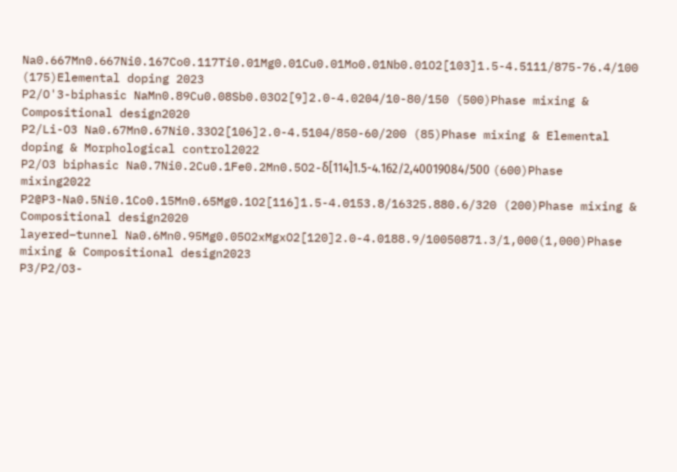Na0.667Mn0.667Ni0.167Co0.117Ti0.01Mg0.01Cu0.01Mo0.01Nb0.01O2[103]1.5-4.5111/875-76.4/100 (175)Elemental doping 2023
P2/O'3-biphasic NaMn0.89Cu0.08Sb0.03O2[9]2.0-4.0204/10-80/150 (500)Phase mixing & Compositional design2020
P2/Li-O3 Na0.67Mn0.67Ni0.33O2[106]2.0-4.5104/850-60/200 (85)Phase mixing & Elemental doping & Morphological control2022
P2/O3 biphasic Na0.7Ni0.2Cu0.1Fe0.2Mn0.5O2-δ[114]1.5-4.162/2,40019084/500 (600)Phase mixing2022
P2@P3-Na0.5Ni0.1Co0.15Mn0.65Mg0.1O2[116]1.5-4.0153.8/16325.880.6/320 (200)Phase mixing & Compositional design2020
layered–tunnel Na0.6Mn0.95Mg0.05O2xMgxO2[120]2.0-4.0188.9/10050871.3/1,000(1,000)Phase mixing & Compositional design2023
P3/P2/O3-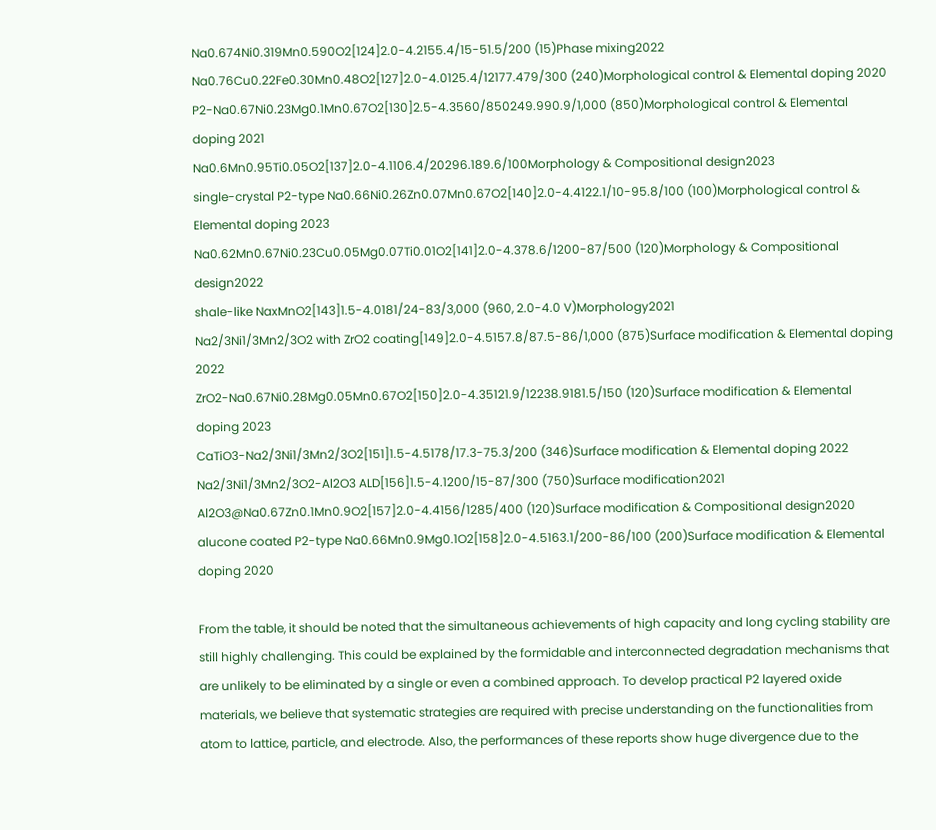Na0.674Ni0.319Mn0.590O2[124]2.0-4.2155.4/15-51.5/200 (15)Phase mixing2022
Na0.76Cu0.22Fe0.30Mn0.48O2[127]2.0-4.0125.4/12177.479/300 (240)Morphological control & Elemental doping 2020
P2-Na0.67Ni0.23Mg0.1Mn0.67O2[130]2.5-4.3560/850249.990.9/1,000 (850)Morphological control & Elemental doping 2021
Na0.6Mn0.95Ti0.05O2[137]2.0-4.1106.4/20296.189.6/100Morphology & Compositional design2023
single-crystal P2-type Na0.66Ni0.26Zn0.07Mn0.67O2[140]2.0-4.4122.1/10-95.8/100 (100)Morphological control & Elemental doping 2023
Na0.62Mn0.67Ni0.23Cu0.05Mg0.07Ti0.01O2[141]2.0-4.378.6/1200-87/500 (120)Morphology & Compositional design2022
shale-like NaxMnO2[143]1.5-4.0181/24-83/3,000 (960, 2.0-4.0 V)Morphology2021
Na2/3Ni1/3Mn2/3O2 with ZrO2 coating[149]2.0-4.5157.8/87.5-86/1,000 (875)Surface modification & Elemental doping 2022
ZrO2-Na0.67Ni0.28Mg0.05Mn0.67O2[150]2.0-4.35121.9/12238.9181.5/150 (120)Surface modification & Elemental doping 2023
CaTiO3-Na2/3Ni1/3Mn2/3O2[151]1.5-4.5178/17.3-75.3/200 (346)Surface modification & Elemental doping 2022
Na2/3Ni1/3Mn2/3O2-Al2O3 ALD[156]1.5-4.1200/15-87/300 (750)Surface modification2021
Al2O3@Na0.67Zn0.1Mn0.9O2[157]2.0-4.4156/1285/400 (120)Surface modification & Compositional design2020
alucone coated P2-type Na0.66Mn0.9Mg0.1O2[158]2.0-4.5163.1/200-86/100 (200)Surface modification & Elemental doping 2020

From the table, it should be noted that the simultaneous achievements of high capacity and long cycling stability are still highly challenging. This could be explained by the formidable and interconnected degradation mechanisms that are unlikely to be eliminated by a single or even a combined approach. To develop practical P2 layered oxide materials, we believe that systematic strategies are required with precise understanding on the functionalities from atom to lattice, particle, and electrode. Also, the performances of these reports show huge divergence due to the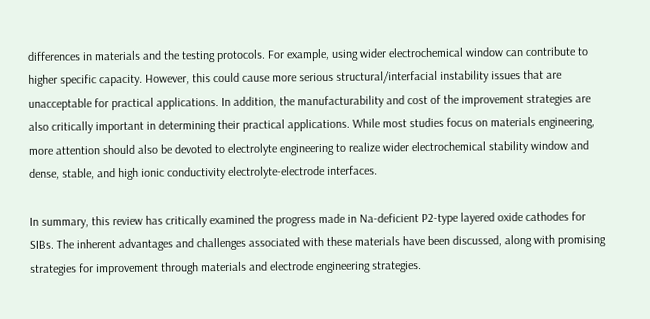differences in materials and the testing protocols. For example, using wider electrochemical window can contribute to higher specific capacity. However, this could cause more serious structural/interfacial instability issues that are unacceptable for practical applications. In addition, the manufacturability and cost of the improvement strategies are also critically important in determining their practical applications. While most studies focus on materials engineering, more attention should also be devoted to electrolyte engineering to realize wider electrochemical stability window and dense, stable, and high ionic conductivity electrolyte-electrode interfaces.

In summary, this review has critically examined the progress made in Na-deficient P2-type layered oxide cathodes for SIBs. The inherent advantages and challenges associated with these materials have been discussed, along with promising strategies for improvement through materials and electrode engineering strategies.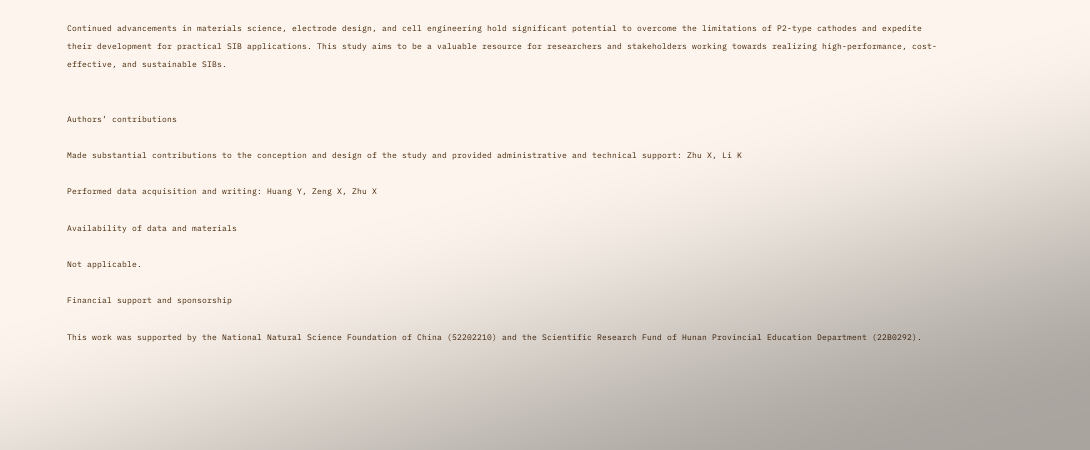Continued advancements in materials science, electrode design, and cell engineering hold significant potential to overcome the limitations of P2-type cathodes and expedite their development for practical SIB applications. This study aims to be a valuable resource for researchers and stakeholders working towards realizing high-performance, cost-effective, and sustainable SIBs.


Authors’ contributions

Made substantial contributions to the conception and design of the study and provided administrative and technical support: Zhu X, Li K

Performed data acquisition and writing: Huang Y, Zeng X, Zhu X

Availability of data and materials

Not applicable.

Financial support and sponsorship

This work was supported by the National Natural Science Foundation of China (52202210) and the Scientific Research Fund of Hunan Provincial Education Department (22B0292).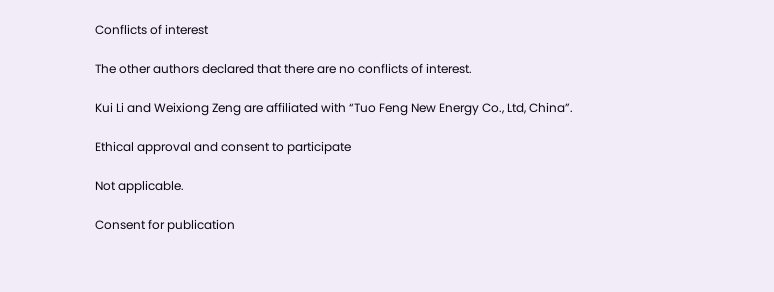Conflicts of interest

The other authors declared that there are no conflicts of interest.

Kui Li and Weixiong Zeng are affiliated with “Tuo Feng New Energy Co., Ltd, China”.

Ethical approval and consent to participate

Not applicable.

Consent for publication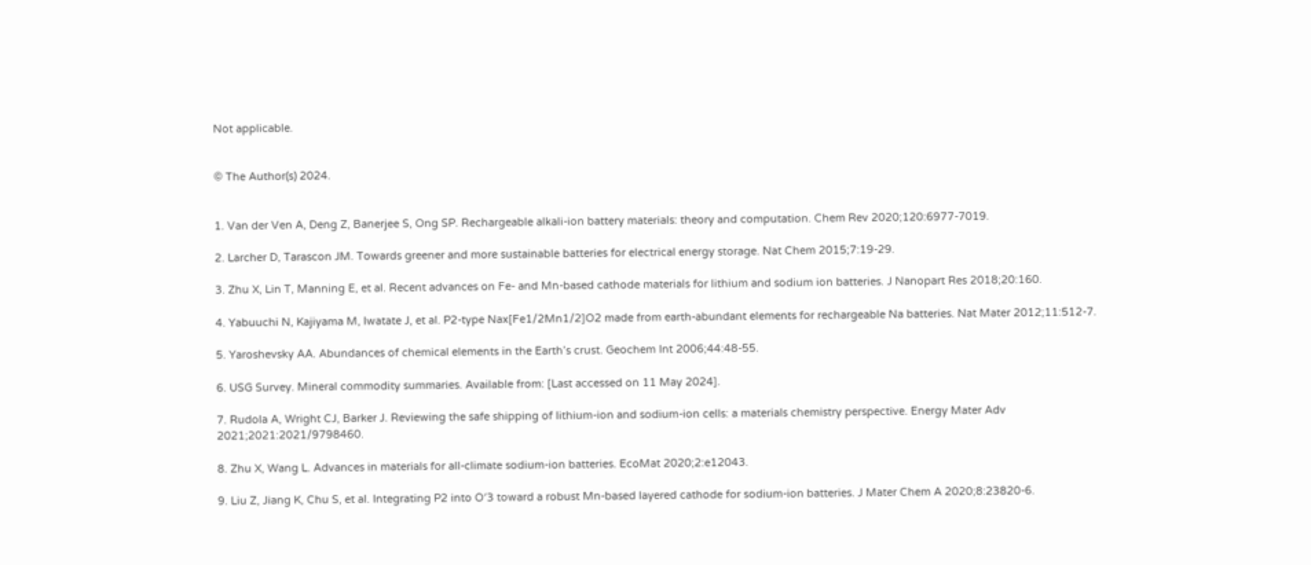Not applicable.


© The Author(s) 2024.


1. Van der Ven A, Deng Z, Banerjee S, Ong SP. Rechargeable alkali-ion battery materials: theory and computation. Chem Rev 2020;120:6977-7019.

2. Larcher D, Tarascon JM. Towards greener and more sustainable batteries for electrical energy storage. Nat Chem 2015;7:19-29.

3. Zhu X, Lin T, Manning E, et al. Recent advances on Fe- and Mn-based cathode materials for lithium and sodium ion batteries. J Nanopart Res 2018;20:160.

4. Yabuuchi N, Kajiyama M, Iwatate J, et al. P2-type Nax[Fe1/2Mn1/2]O2 made from earth-abundant elements for rechargeable Na batteries. Nat Mater 2012;11:512-7.

5. Yaroshevsky AA. Abundances of chemical elements in the Earth’s crust. Geochem Int 2006;44:48-55.

6. USG Survey. Mineral commodity summaries. Available from: [Last accessed on 11 May 2024].

7. Rudola A, Wright CJ, Barker J. Reviewing the safe shipping of lithium-ion and sodium-ion cells: a materials chemistry perspective. Energy Mater Adv 2021;2021:2021/9798460.

8. Zhu X, Wang L. Advances in materials for all-climate sodium-ion batteries. EcoMat 2020;2:e12043.

9. Liu Z, Jiang K, Chu S, et al. Integrating P2 into O′3 toward a robust Mn-based layered cathode for sodium-ion batteries. J Mater Chem A 2020;8:23820-6.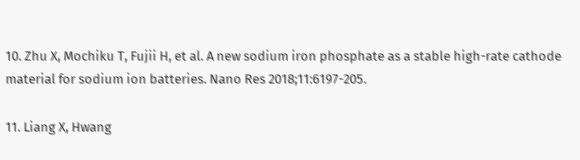10. Zhu X, Mochiku T, Fujii H, et al. A new sodium iron phosphate as a stable high-rate cathode material for sodium ion batteries. Nano Res 2018;11:6197-205.

11. Liang X, Hwang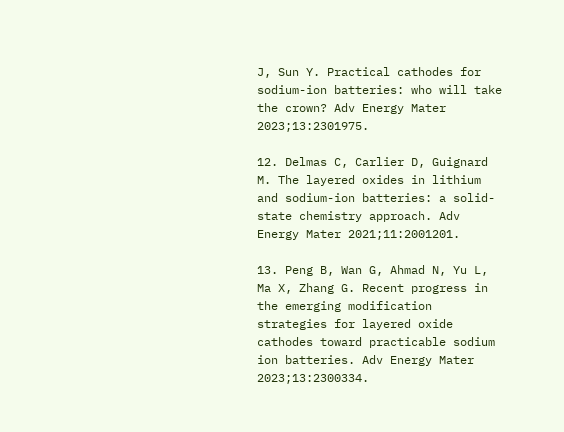J, Sun Y. Practical cathodes for sodium-ion batteries: who will take the crown? Adv Energy Mater 2023;13:2301975.

12. Delmas C, Carlier D, Guignard M. The layered oxides in lithium and sodium-ion batteries: a solid-state chemistry approach. Adv Energy Mater 2021;11:2001201.

13. Peng B, Wan G, Ahmad N, Yu L, Ma X, Zhang G. Recent progress in the emerging modification strategies for layered oxide cathodes toward practicable sodium ion batteries. Adv Energy Mater 2023;13:2300334.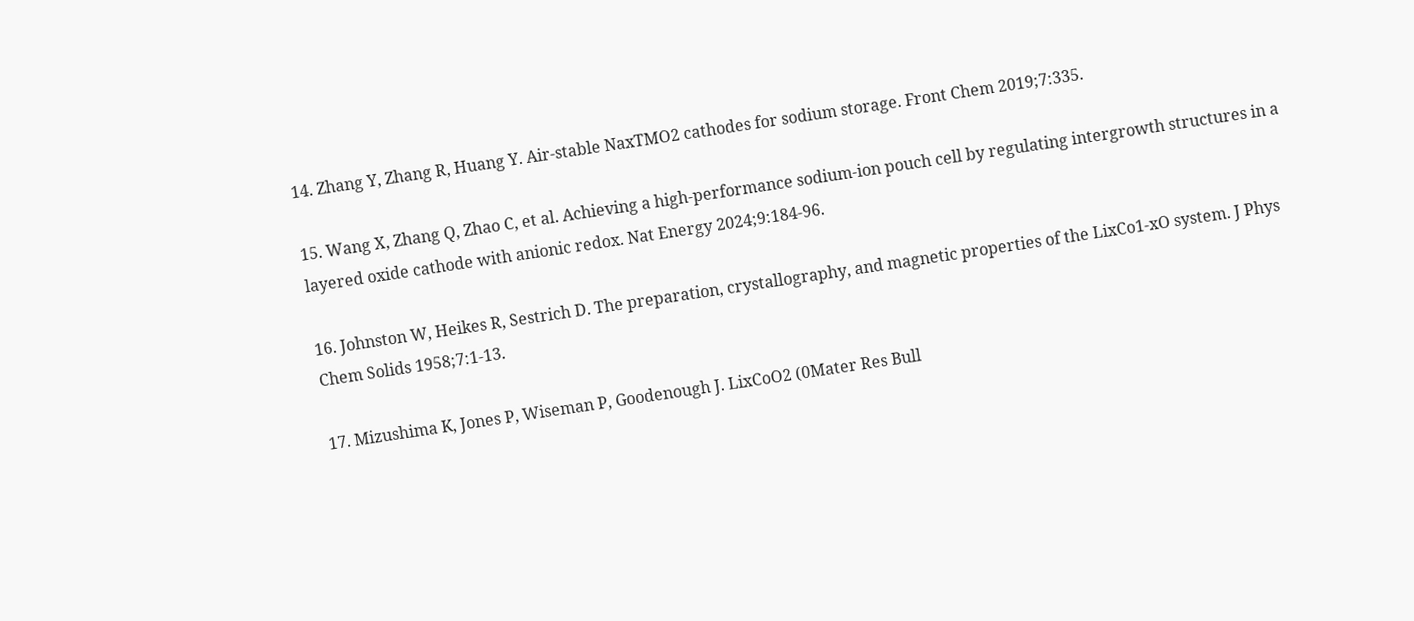14. Zhang Y, Zhang R, Huang Y. Air-stable NaxTMO2 cathodes for sodium storage. Front Chem 2019;7:335.

15. Wang X, Zhang Q, Zhao C, et al. Achieving a high-performance sodium-ion pouch cell by regulating intergrowth structures in a layered oxide cathode with anionic redox. Nat Energy 2024;9:184-96.

16. Johnston W, Heikes R, Sestrich D. The preparation, crystallography, and magnetic properties of the LixCo1-xO system. J Phys Chem Solids 1958;7:1-13.

17. Mizushima K, Jones P, Wiseman P, Goodenough J. LixCoO2 (0Mater Res Bull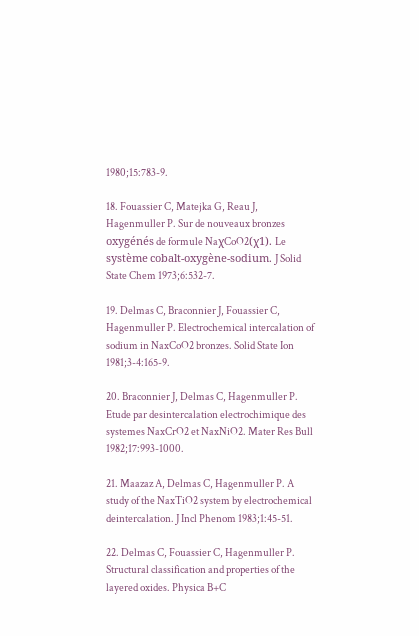1980;15:783-9.

18. Fouassier C, Matejka G, Reau J, Hagenmuller P. Sur de nouveaux bronzes oxygénés de formule NaχCoO2(χ1). Le système cobalt-oxygène-sodium. J Solid State Chem 1973;6:532-7.

19. Delmas C, Braconnier J, Fouassier C, Hagenmuller P. Electrochemical intercalation of sodium in NaxCoO2 bronzes. Solid State Ion 1981;3-4:165-9.

20. Braconnier J, Delmas C, Hagenmuller P. Etude par desintercalation electrochimique des systemes NaxCrO2 et NaxNiO2. Mater Res Bull 1982;17:993-1000.

21. Maazaz A, Delmas C, Hagenmuller P. A study of the NaxTiO2 system by electrochemical deintercalation. J Incl Phenom 1983;1:45-51.

22. Delmas C, Fouassier C, Hagenmuller P. Structural classification and properties of the layered oxides. Physica B+C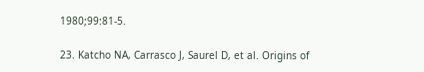1980;99:81-5.

23. Katcho NA, Carrasco J, Saurel D, et al. Origins of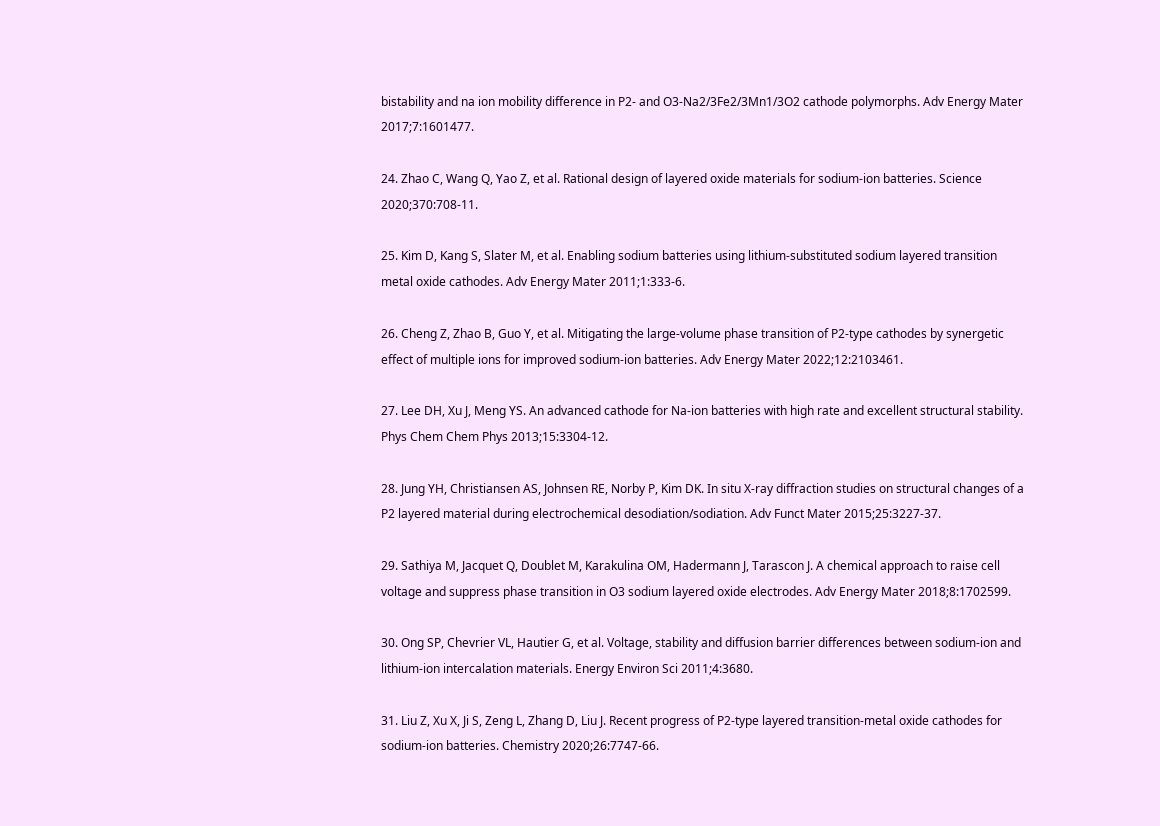bistability and na ion mobility difference in P2- and O3-Na2/3Fe2/3Mn1/3O2 cathode polymorphs. Adv Energy Mater 2017;7:1601477.

24. Zhao C, Wang Q, Yao Z, et al. Rational design of layered oxide materials for sodium-ion batteries. Science 2020;370:708-11.

25. Kim D, Kang S, Slater M, et al. Enabling sodium batteries using lithium-substituted sodium layered transition metal oxide cathodes. Adv Energy Mater 2011;1:333-6.

26. Cheng Z, Zhao B, Guo Y, et al. Mitigating the large-volume phase transition of P2-type cathodes by synergetic effect of multiple ions for improved sodium-ion batteries. Adv Energy Mater 2022;12:2103461.

27. Lee DH, Xu J, Meng YS. An advanced cathode for Na-ion batteries with high rate and excellent structural stability. Phys Chem Chem Phys 2013;15:3304-12.

28. Jung YH, Christiansen AS, Johnsen RE, Norby P, Kim DK. In situ X-ray diffraction studies on structural changes of a P2 layered material during electrochemical desodiation/sodiation. Adv Funct Mater 2015;25:3227-37.

29. Sathiya M, Jacquet Q, Doublet M, Karakulina OM, Hadermann J, Tarascon J. A chemical approach to raise cell voltage and suppress phase transition in O3 sodium layered oxide electrodes. Adv Energy Mater 2018;8:1702599.

30. Ong SP, Chevrier VL, Hautier G, et al. Voltage, stability and diffusion barrier differences between sodium-ion and lithium-ion intercalation materials. Energy Environ Sci 2011;4:3680.

31. Liu Z, Xu X, Ji S, Zeng L, Zhang D, Liu J. Recent progress of P2-type layered transition-metal oxide cathodes for sodium-ion batteries. Chemistry 2020;26:7747-66.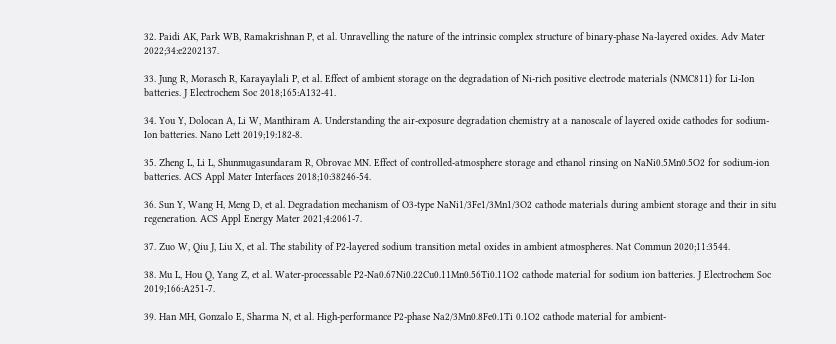32. Paidi AK, Park WB, Ramakrishnan P, et al. Unravelling the nature of the intrinsic complex structure of binary-phase Na-layered oxides. Adv Mater 2022;34:e2202137.

33. Jung R, Morasch R, Karayaylali P, et al. Effect of ambient storage on the degradation of Ni-rich positive electrode materials (NMC811) for Li-Ion batteries. J Electrochem Soc 2018;165:A132-41.

34. You Y, Dolocan A, Li W, Manthiram A. Understanding the air-exposure degradation chemistry at a nanoscale of layered oxide cathodes for sodium-Ion batteries. Nano Lett 2019;19:182-8.

35. Zheng L, Li L, Shunmugasundaram R, Obrovac MN. Effect of controlled-atmosphere storage and ethanol rinsing on NaNi0.5Mn0.5O2 for sodium-ion batteries. ACS Appl Mater Interfaces 2018;10:38246-54.

36. Sun Y, Wang H, Meng D, et al. Degradation mechanism of O3-type NaNi1/3Fe1/3Mn1/3O2 cathode materials during ambient storage and their in situ regeneration. ACS Appl Energy Mater 2021;4:2061-7.

37. Zuo W, Qiu J, Liu X, et al. The stability of P2-layered sodium transition metal oxides in ambient atmospheres. Nat Commun 2020;11:3544.

38. Mu L, Hou Q, Yang Z, et al. Water-processable P2-Na0.67Ni0.22Cu0.11Mn0.56Ti0.11O2 cathode material for sodium ion batteries. J Electrochem Soc 2019;166:A251-7.

39. Han MH, Gonzalo E, Sharma N, et al. High-performance P2-phase Na2/3Mn0.8Fe0.1Ti 0.1O2 cathode material for ambient-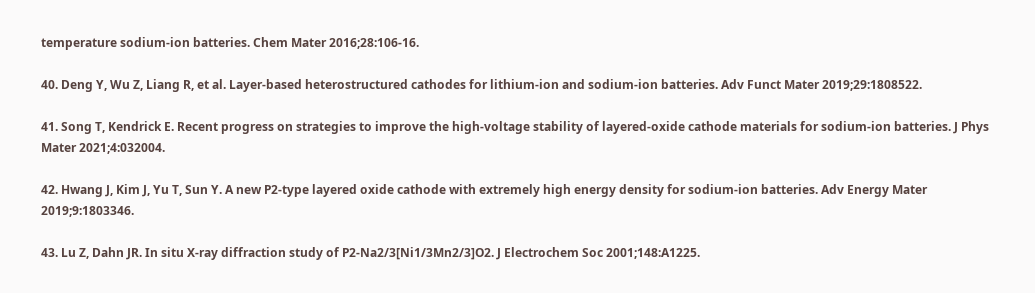temperature sodium-ion batteries. Chem Mater 2016;28:106-16.

40. Deng Y, Wu Z, Liang R, et al. Layer-based heterostructured cathodes for lithium-ion and sodium-ion batteries. Adv Funct Mater 2019;29:1808522.

41. Song T, Kendrick E. Recent progress on strategies to improve the high-voltage stability of layered-oxide cathode materials for sodium-ion batteries. J Phys Mater 2021;4:032004.

42. Hwang J, Kim J, Yu T, Sun Y. A new P2-type layered oxide cathode with extremely high energy density for sodium-ion batteries. Adv Energy Mater 2019;9:1803346.

43. Lu Z, Dahn JR. In situ X-ray diffraction study of P2-Na2/3[Ni1/3Mn2/3]O2. J Electrochem Soc 2001;148:A1225.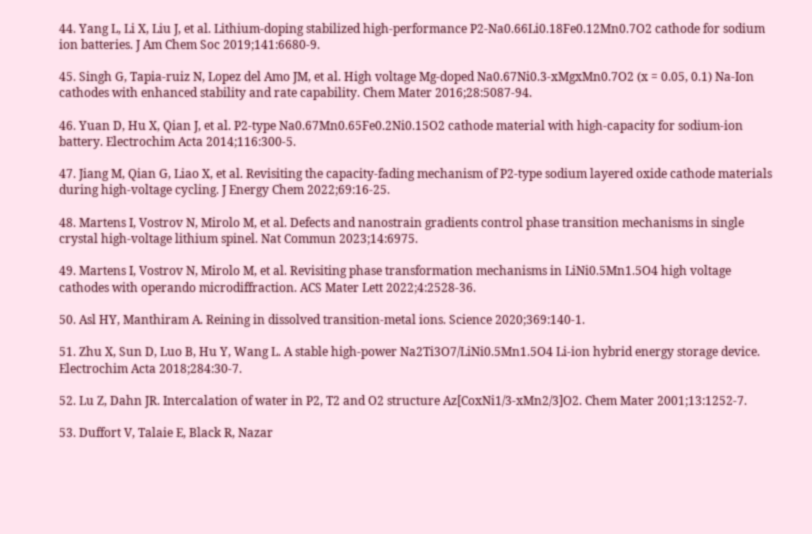44. Yang L, Li X, Liu J, et al. Lithium-doping stabilized high-performance P2-Na0.66Li0.18Fe0.12Mn0.7O2 cathode for sodium ion batteries. J Am Chem Soc 2019;141:6680-9.

45. Singh G, Tapia-ruiz N, Lopez del Amo JM, et al. High voltage Mg-doped Na0.67Ni0.3-xMgxMn0.7O2 (x = 0.05, 0.1) Na-Ion cathodes with enhanced stability and rate capability. Chem Mater 2016;28:5087-94.

46. Yuan D, Hu X, Qian J, et al. P2-type Na0.67Mn0.65Fe0.2Ni0.15O2 cathode material with high-capacity for sodium-ion battery. Electrochim Acta 2014;116:300-5.

47. Jiang M, Qian G, Liao X, et al. Revisiting the capacity-fading mechanism of P2-type sodium layered oxide cathode materials during high-voltage cycling. J Energy Chem 2022;69:16-25.

48. Martens I, Vostrov N, Mirolo M, et al. Defects and nanostrain gradients control phase transition mechanisms in single crystal high-voltage lithium spinel. Nat Commun 2023;14:6975.

49. Martens I, Vostrov N, Mirolo M, et al. Revisiting phase transformation mechanisms in LiNi0.5Mn1.5O4 high voltage cathodes with operando microdiffraction. ACS Mater Lett 2022;4:2528-36.

50. Asl HY, Manthiram A. Reining in dissolved transition-metal ions. Science 2020;369:140-1.

51. Zhu X, Sun D, Luo B, Hu Y, Wang L. A stable high-power Na2Ti3O7/LiNi0.5Mn1.5O4 Li-ion hybrid energy storage device. Electrochim Acta 2018;284:30-7.

52. Lu Z, Dahn JR. Intercalation of water in P2, T2 and O2 structure Az[CoxNi1/3-xMn2/3]O2. Chem Mater 2001;13:1252-7.

53. Duffort V, Talaie E, Black R, Nazar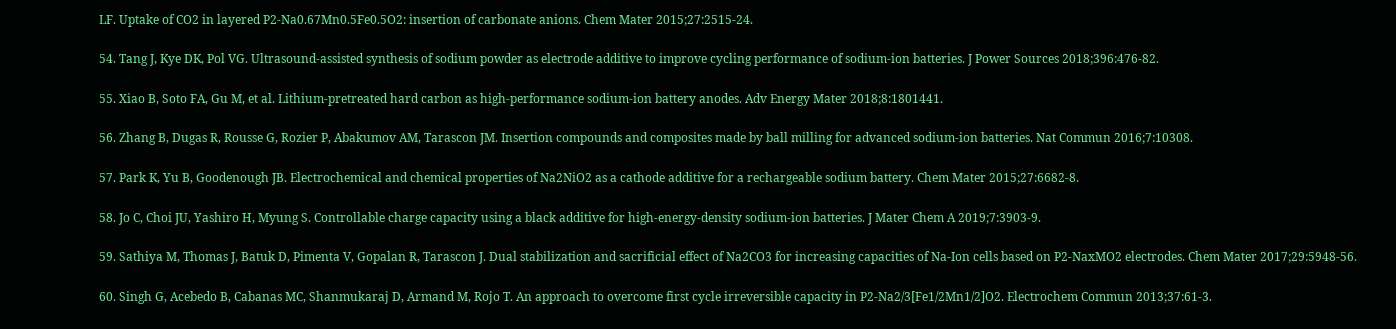LF. Uptake of CO2 in layered P2-Na0.67Mn0.5Fe0.5O2: insertion of carbonate anions. Chem Mater 2015;27:2515-24.

54. Tang J, Kye DK, Pol VG. Ultrasound-assisted synthesis of sodium powder as electrode additive to improve cycling performance of sodium-ion batteries. J Power Sources 2018;396:476-82.

55. Xiao B, Soto FA, Gu M, et al. Lithium-pretreated hard carbon as high-performance sodium-ion battery anodes. Adv Energy Mater 2018;8:1801441.

56. Zhang B, Dugas R, Rousse G, Rozier P, Abakumov AM, Tarascon JM. Insertion compounds and composites made by ball milling for advanced sodium-ion batteries. Nat Commun 2016;7:10308.

57. Park K, Yu B, Goodenough JB. Electrochemical and chemical properties of Na2NiO2 as a cathode additive for a rechargeable sodium battery. Chem Mater 2015;27:6682-8.

58. Jo C, Choi JU, Yashiro H, Myung S. Controllable charge capacity using a black additive for high-energy-density sodium-ion batteries. J Mater Chem A 2019;7:3903-9.

59. Sathiya M, Thomas J, Batuk D, Pimenta V, Gopalan R, Tarascon J. Dual stabilization and sacrificial effect of Na2CO3 for increasing capacities of Na-Ion cells based on P2-NaxMO2 electrodes. Chem Mater 2017;29:5948-56.

60. Singh G, Acebedo B, Cabanas MC, Shanmukaraj D, Armand M, Rojo T. An approach to overcome first cycle irreversible capacity in P2-Na2/3[Fe1/2Mn1/2]O2. Electrochem Commun 2013;37:61-3.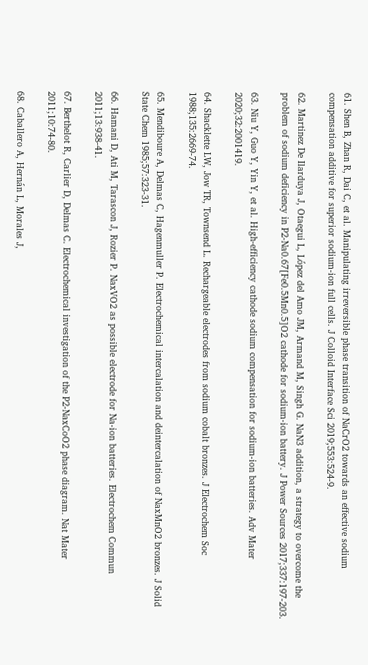61. Shen B, Zhan R, Dai C, et al. Manipulating irreversible phase transition of NaCrO2 towards an effective sodium compensation additive for superior sodium-ion full cells. J Colloid Interface Sci 2019;553:524-9.

62. Martinez De Ilarduya J, Otaegui L, López del Amo JM, Armand M, Singh G. NaN3 addition, a strategy to overcome the problem of sodium deficiency in P2-Na0.67[Fe0.5Mn0.5]O2 cathode for sodium-ion battery. J Power Sources 2017;337:197-203.

63. Niu Y, Guo Y, Yin Y, et al. High-efficiency cathode sodium compensation for sodium-ion batteries. Adv Mater 2020;32:2001419.

64. Shacklette LW, Jow TR, Townsend L. Rechargeable electrodes from sodium cobalt bronzes. J Electrochem Soc 1988;135:2669-74.

65. Mendiboure A, Delmas C, Hagenmuller P. Electrochemical intercalation and deintercalation of NaxMnO2 bronzes. J Solid State Chem 1985;57:323-31.

66. Hamani D, Ati M, Tarascon J, Rozier P. NaxVO2 as possible electrode for Na-ion batteries. Electrochem Commun 2011;13:938-41.

67. Berthelot R, Carlier D, Delmas C. Electrochemical investigation of the P2-NaxCoO2 phase diagram. Nat Mater 2011;10:74-80.

68. Caballero A, Hernán L, Morales J,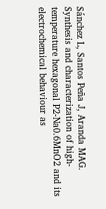Sánchez L, Santos Peña J, Aranda MAG. Synthesis and characterization of high-temperature hexagonal P2-Na0.6MnO2 and its electrochemical behaviour as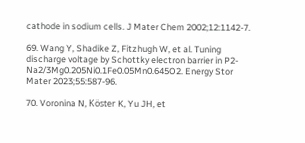cathode in sodium cells. J Mater Chem 2002;12:1142-7.

69. Wang Y, Shadike Z, Fitzhugh W, et al. Tuning discharge voltage by Schottky electron barrier in P2-Na2/3Mg0.205Ni0.1Fe0.05Mn0.645O2. Energy Stor Mater 2023;55:587-96.

70. Voronina N, Köster K, Yu JH, et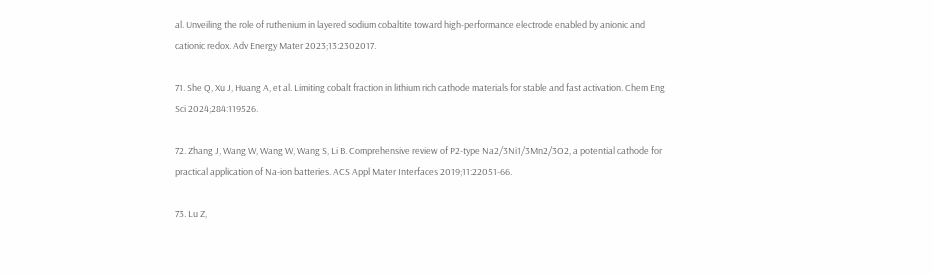al. Unveiling the role of ruthenium in layered sodium cobaltite toward high-performance electrode enabled by anionic and cationic redox. Adv Energy Mater 2023;13:2302017.

71. She Q, Xu J, Huang A, et al. Limiting cobalt fraction in lithium rich cathode materials for stable and fast activation. Chem Eng Sci 2024;284:119526.

72. Zhang J, Wang W, Wang W, Wang S, Li B. Comprehensive review of P2-type Na2/3Ni1/3Mn2/3O2, a potential cathode for practical application of Na-ion batteries. ACS Appl Mater Interfaces 2019;11:22051-66.

73. Lu Z,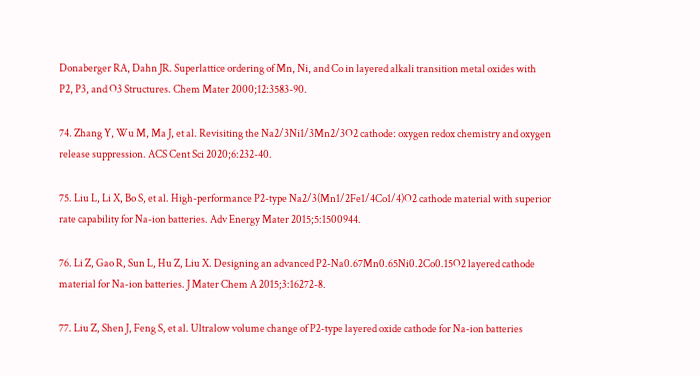Donaberger RA, Dahn JR. Superlattice ordering of Mn, Ni, and Co in layered alkali transition metal oxides with P2, P3, and O3 Structures. Chem Mater 2000;12:3583-90.

74. Zhang Y, Wu M, Ma J, et al. Revisiting the Na2/3Ni1/3Mn2/3O2 cathode: oxygen redox chemistry and oxygen release suppression. ACS Cent Sci 2020;6:232-40.

75. Liu L, Li X, Bo S, et al. High-performance P2-type Na2/3(Mn1/2Fe1/4Co1/4)O2 cathode material with superior rate capability for Na-ion batteries. Adv Energy Mater 2015;5:1500944.

76. Li Z, Gao R, Sun L, Hu Z, Liu X. Designing an advanced P2-Na0.67Mn0.65Ni0.2Co0.15O2 layered cathode material for Na-ion batteries. J Mater Chem A 2015;3:16272-8.

77. Liu Z, Shen J, Feng S, et al. Ultralow volume change of P2-type layered oxide cathode for Na-ion batteries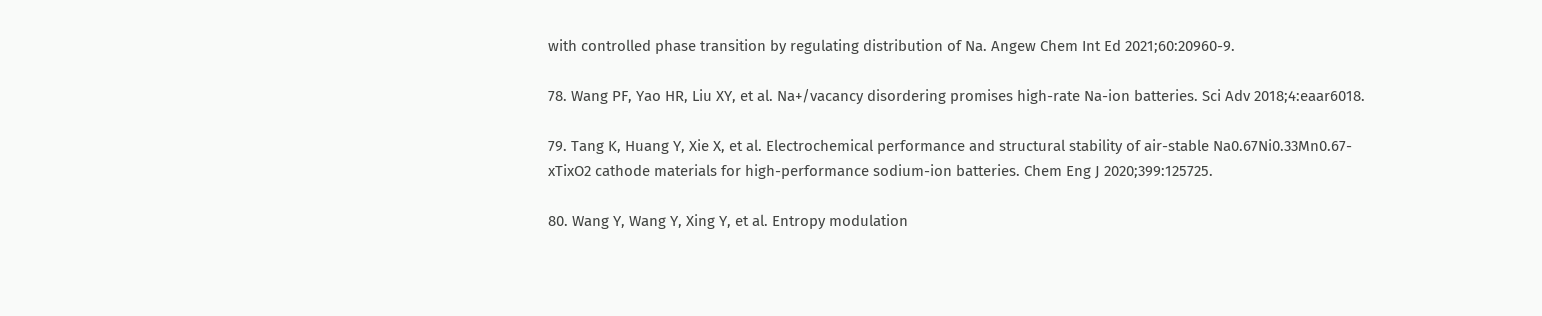with controlled phase transition by regulating distribution of Na. Angew Chem Int Ed 2021;60:20960-9.

78. Wang PF, Yao HR, Liu XY, et al. Na+/vacancy disordering promises high-rate Na-ion batteries. Sci Adv 2018;4:eaar6018.

79. Tang K, Huang Y, Xie X, et al. Electrochemical performance and structural stability of air-stable Na0.67Ni0.33Mn0.67-xTixO2 cathode materials for high-performance sodium-ion batteries. Chem Eng J 2020;399:125725.

80. Wang Y, Wang Y, Xing Y, et al. Entropy modulation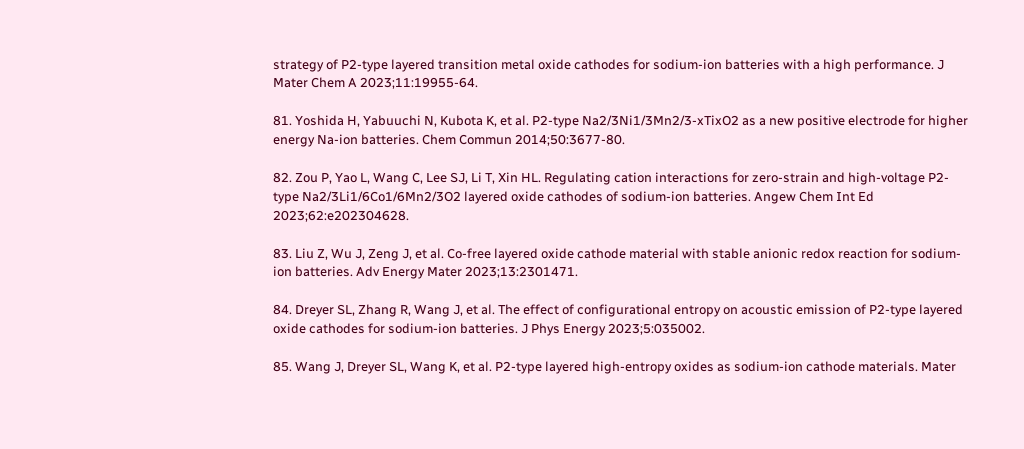strategy of P2-type layered transition metal oxide cathodes for sodium-ion batteries with a high performance. J Mater Chem A 2023;11:19955-64.

81. Yoshida H, Yabuuchi N, Kubota K, et al. P2-type Na2/3Ni1/3Mn2/3-xTixO2 as a new positive electrode for higher energy Na-ion batteries. Chem Commun 2014;50:3677-80.

82. Zou P, Yao L, Wang C, Lee SJ, Li T, Xin HL. Regulating cation interactions for zero-strain and high-voltage P2-type Na2/3Li1/6Co1/6Mn2/3O2 layered oxide cathodes of sodium-ion batteries. Angew Chem Int Ed 2023;62:e202304628.

83. Liu Z, Wu J, Zeng J, et al. Co-free layered oxide cathode material with stable anionic redox reaction for sodium-ion batteries. Adv Energy Mater 2023;13:2301471.

84. Dreyer SL, Zhang R, Wang J, et al. The effect of configurational entropy on acoustic emission of P2-type layered oxide cathodes for sodium-ion batteries. J Phys Energy 2023;5:035002.

85. Wang J, Dreyer SL, Wang K, et al. P2-type layered high-entropy oxides as sodium-ion cathode materials. Mater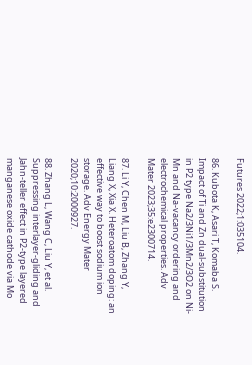Futures 2022;1:035104.

86. Kubota K, Asari T, Komaba S. Impact of Ti and Zn dual-substitution in P2 type Na2/3Ni1/3Mn2/3O2 on Ni-Mn and Na-vacancy ordering and electrochemical properties. Adv Mater 2023;35:e2300714.

87. Li Y, Chen M, Liu B, Zhang Y, Liang X, Xia X. Heteroatom doping: an effective way to boost sodium ion storage. Adv Energy Mater 2020;10:2000927.

88. Zhang L, Wang C, Liu Y, et al. Suppressing interlayer-gliding and Jahn-teller effect in P2-type layered manganese oxide cathode via Mo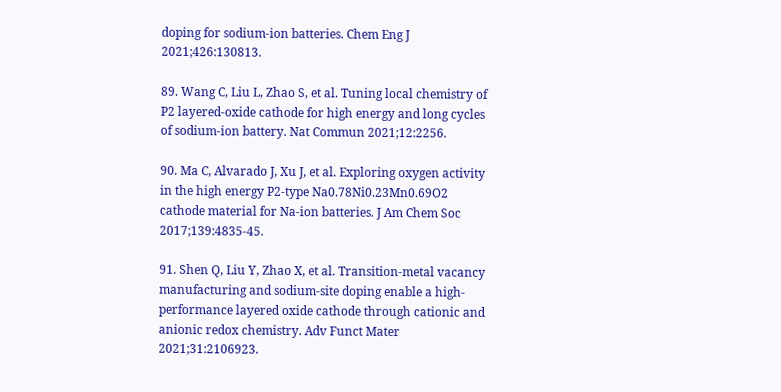doping for sodium-ion batteries. Chem Eng J 2021;426:130813.

89. Wang C, Liu L, Zhao S, et al. Tuning local chemistry of P2 layered-oxide cathode for high energy and long cycles of sodium-ion battery. Nat Commun 2021;12:2256.

90. Ma C, Alvarado J, Xu J, et al. Exploring oxygen activity in the high energy P2-type Na0.78Ni0.23Mn0.69O2 cathode material for Na-ion batteries. J Am Chem Soc 2017;139:4835-45.

91. Shen Q, Liu Y, Zhao X, et al. Transition-metal vacancy manufacturing and sodium-site doping enable a high-performance layered oxide cathode through cationic and anionic redox chemistry. Adv Funct Mater 2021;31:2106923.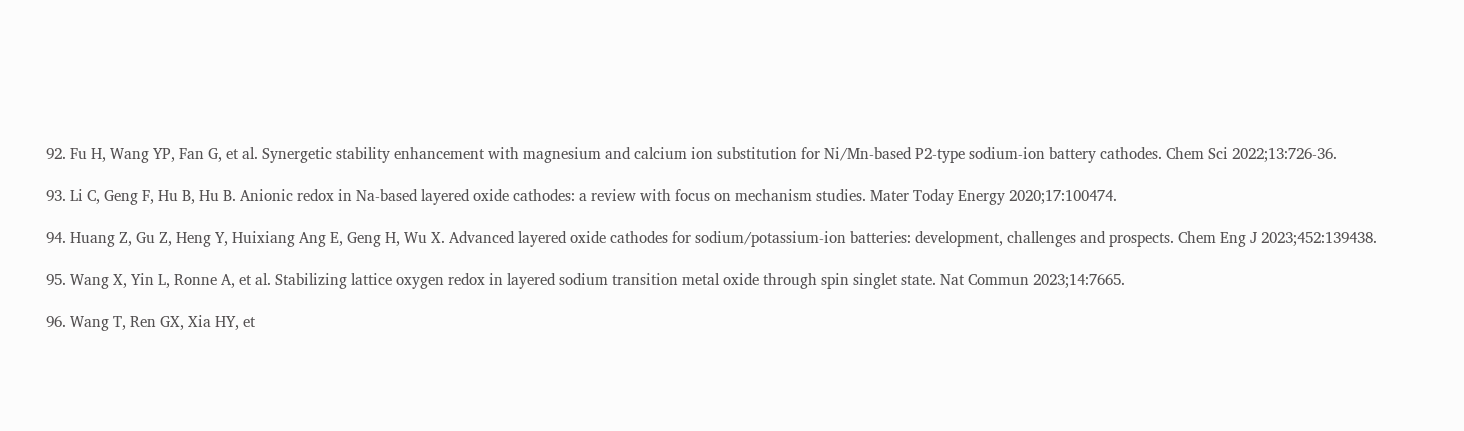92. Fu H, Wang YP, Fan G, et al. Synergetic stability enhancement with magnesium and calcium ion substitution for Ni/Mn-based P2-type sodium-ion battery cathodes. Chem Sci 2022;13:726-36.

93. Li C, Geng F, Hu B, Hu B. Anionic redox in Na-based layered oxide cathodes: a review with focus on mechanism studies. Mater Today Energy 2020;17:100474.

94. Huang Z, Gu Z, Heng Y, Huixiang Ang E, Geng H, Wu X. Advanced layered oxide cathodes for sodium/potassium-ion batteries: development, challenges and prospects. Chem Eng J 2023;452:139438.

95. Wang X, Yin L, Ronne A, et al. Stabilizing lattice oxygen redox in layered sodium transition metal oxide through spin singlet state. Nat Commun 2023;14:7665.

96. Wang T, Ren GX, Xia HY, et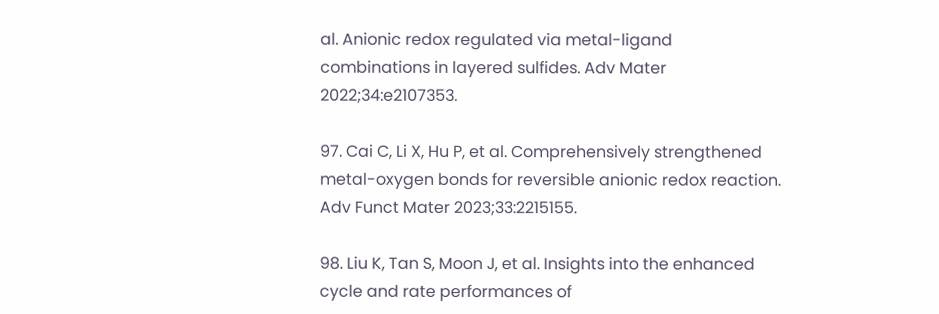al. Anionic redox regulated via metal-ligand combinations in layered sulfides. Adv Mater 2022;34:e2107353.

97. Cai C, Li X, Hu P, et al. Comprehensively strengthened metal-oxygen bonds for reversible anionic redox reaction. Adv Funct Mater 2023;33:2215155.

98. Liu K, Tan S, Moon J, et al. Insights into the enhanced cycle and rate performances of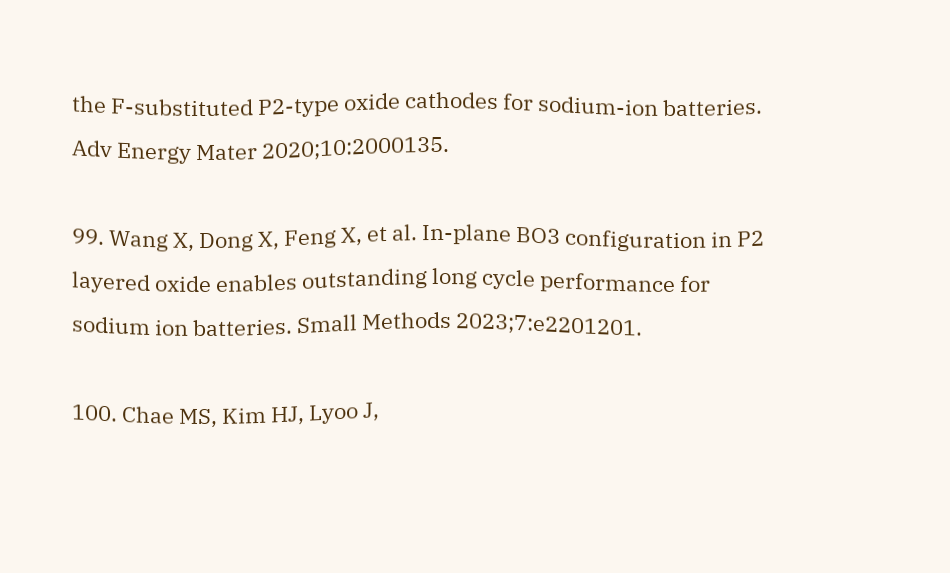the F-substituted P2-type oxide cathodes for sodium-ion batteries. Adv Energy Mater 2020;10:2000135.

99. Wang X, Dong X, Feng X, et al. In-plane BO3 configuration in P2 layered oxide enables outstanding long cycle performance for sodium ion batteries. Small Methods 2023;7:e2201201.

100. Chae MS, Kim HJ, Lyoo J,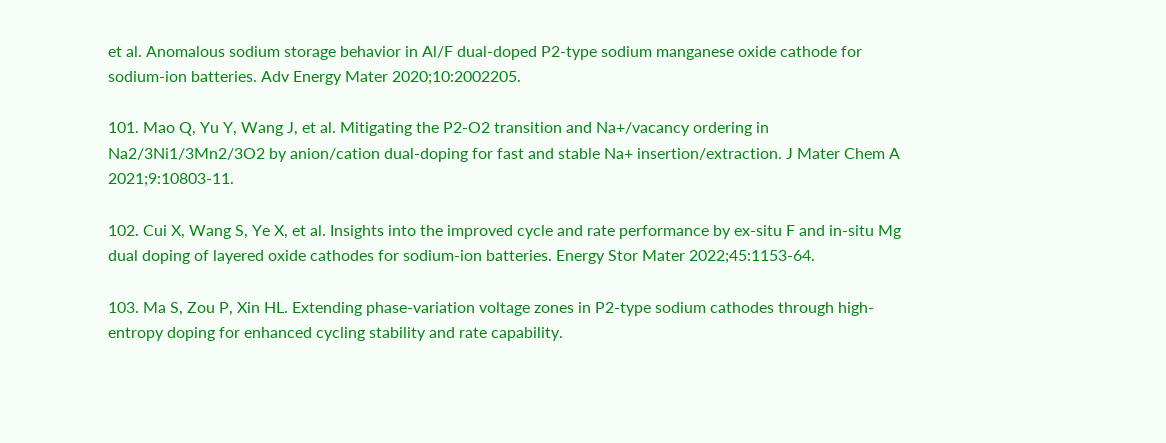et al. Anomalous sodium storage behavior in Al/F dual-doped P2-type sodium manganese oxide cathode for sodium-ion batteries. Adv Energy Mater 2020;10:2002205.

101. Mao Q, Yu Y, Wang J, et al. Mitigating the P2-O2 transition and Na+/vacancy ordering in Na2/3Ni1/3Mn2/3O2 by anion/cation dual-doping for fast and stable Na+ insertion/extraction. J Mater Chem A 2021;9:10803-11.

102. Cui X, Wang S, Ye X, et al. Insights into the improved cycle and rate performance by ex-situ F and in-situ Mg dual doping of layered oxide cathodes for sodium-ion batteries. Energy Stor Mater 2022;45:1153-64.

103. Ma S, Zou P, Xin HL. Extending phase-variation voltage zones in P2-type sodium cathodes through high-entropy doping for enhanced cycling stability and rate capability.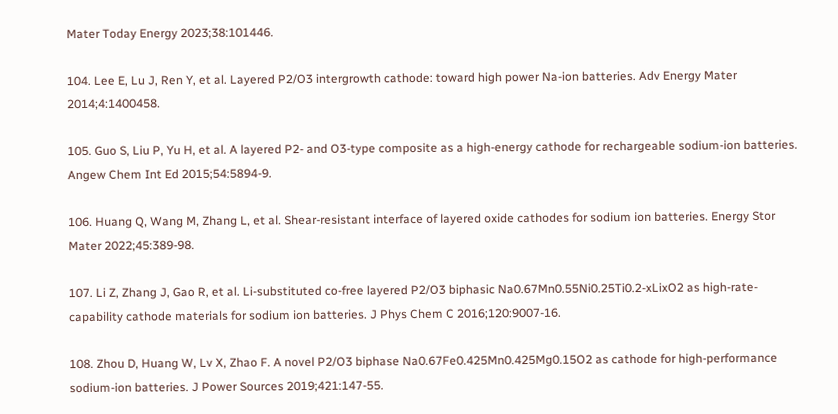Mater Today Energy 2023;38:101446.

104. Lee E, Lu J, Ren Y, et al. Layered P2/O3 intergrowth cathode: toward high power Na-ion batteries. Adv Energy Mater 2014;4:1400458.

105. Guo S, Liu P, Yu H, et al. A layered P2- and O3-type composite as a high-energy cathode for rechargeable sodium-ion batteries. Angew Chem Int Ed 2015;54:5894-9.

106. Huang Q, Wang M, Zhang L, et al. Shear-resistant interface of layered oxide cathodes for sodium ion batteries. Energy Stor Mater 2022;45:389-98.

107. Li Z, Zhang J, Gao R, et al. Li-substituted co-free layered P2/O3 biphasic Na0.67Mn0.55Ni0.25Ti0.2-xLixO2 as high-rate-capability cathode materials for sodium ion batteries. J Phys Chem C 2016;120:9007-16.

108. Zhou D, Huang W, Lv X, Zhao F. A novel P2/O3 biphase Na0.67Fe0.425Mn0.425Mg0.15O2 as cathode for high-performance sodium-ion batteries. J Power Sources 2019;421:147-55.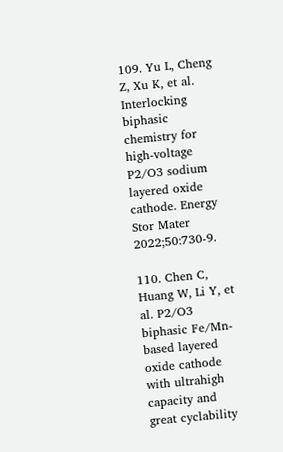109. Yu L, Cheng Z, Xu K, et al. Interlocking biphasic chemistry for high-voltage P2/O3 sodium layered oxide cathode. Energy Stor Mater 2022;50:730-9.

110. Chen C, Huang W, Li Y, et al. P2/O3 biphasic Fe/Mn-based layered oxide cathode with ultrahigh capacity and great cyclability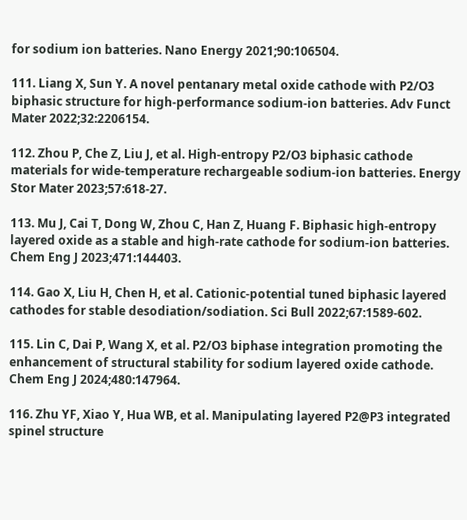for sodium ion batteries. Nano Energy 2021;90:106504.

111. Liang X, Sun Y. A novel pentanary metal oxide cathode with P2/O3 biphasic structure for high-performance sodium-ion batteries. Adv Funct Mater 2022;32:2206154.

112. Zhou P, Che Z, Liu J, et al. High-entropy P2/O3 biphasic cathode materials for wide-temperature rechargeable sodium-ion batteries. Energy Stor Mater 2023;57:618-27.

113. Mu J, Cai T, Dong W, Zhou C, Han Z, Huang F. Biphasic high-entropy layered oxide as a stable and high-rate cathode for sodium-ion batteries. Chem Eng J 2023;471:144403.

114. Gao X, Liu H, Chen H, et al. Cationic-potential tuned biphasic layered cathodes for stable desodiation/sodiation. Sci Bull 2022;67:1589-602.

115. Lin C, Dai P, Wang X, et al. P2/O3 biphase integration promoting the enhancement of structural stability for sodium layered oxide cathode. Chem Eng J 2024;480:147964.

116. Zhu YF, Xiao Y, Hua WB, et al. Manipulating layered P2@P3 integrated spinel structure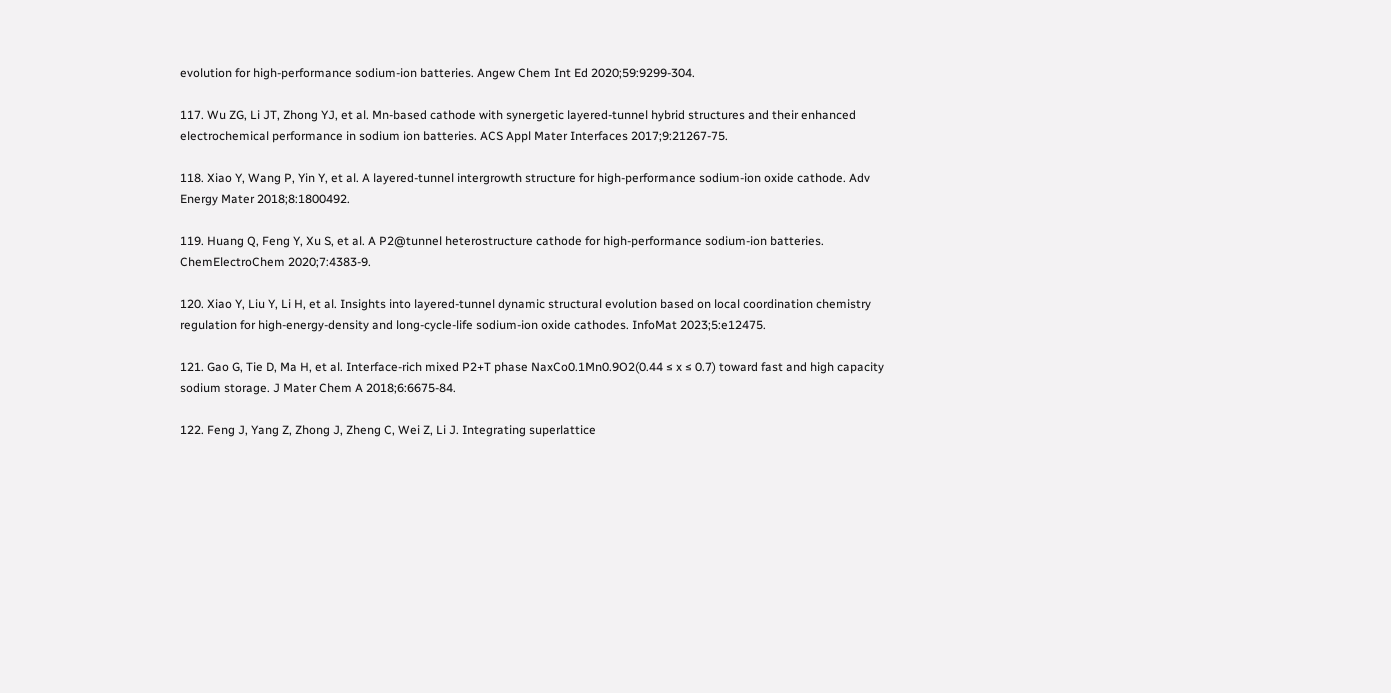evolution for high-performance sodium-ion batteries. Angew Chem Int Ed 2020;59:9299-304.

117. Wu ZG, Li JT, Zhong YJ, et al. Mn-based cathode with synergetic layered-tunnel hybrid structures and their enhanced electrochemical performance in sodium ion batteries. ACS Appl Mater Interfaces 2017;9:21267-75.

118. Xiao Y, Wang P, Yin Y, et al. A layered-tunnel intergrowth structure for high-performance sodium-ion oxide cathode. Adv Energy Mater 2018;8:1800492.

119. Huang Q, Feng Y, Xu S, et al. A P2@tunnel heterostructure cathode for high-performance sodium-ion batteries. ChemElectroChem 2020;7:4383-9.

120. Xiao Y, Liu Y, Li H, et al. Insights into layered-tunnel dynamic structural evolution based on local coordination chemistry regulation for high-energy-density and long-cycle-life sodium-ion oxide cathodes. InfoMat 2023;5:e12475.

121. Gao G, Tie D, Ma H, et al. Interface-rich mixed P2+T phase NaxCo0.1Mn0.9O2(0.44 ≤ x ≤ 0.7) toward fast and high capacity sodium storage. J Mater Chem A 2018;6:6675-84.

122. Feng J, Yang Z, Zhong J, Zheng C, Wei Z, Li J. Integrating superlattice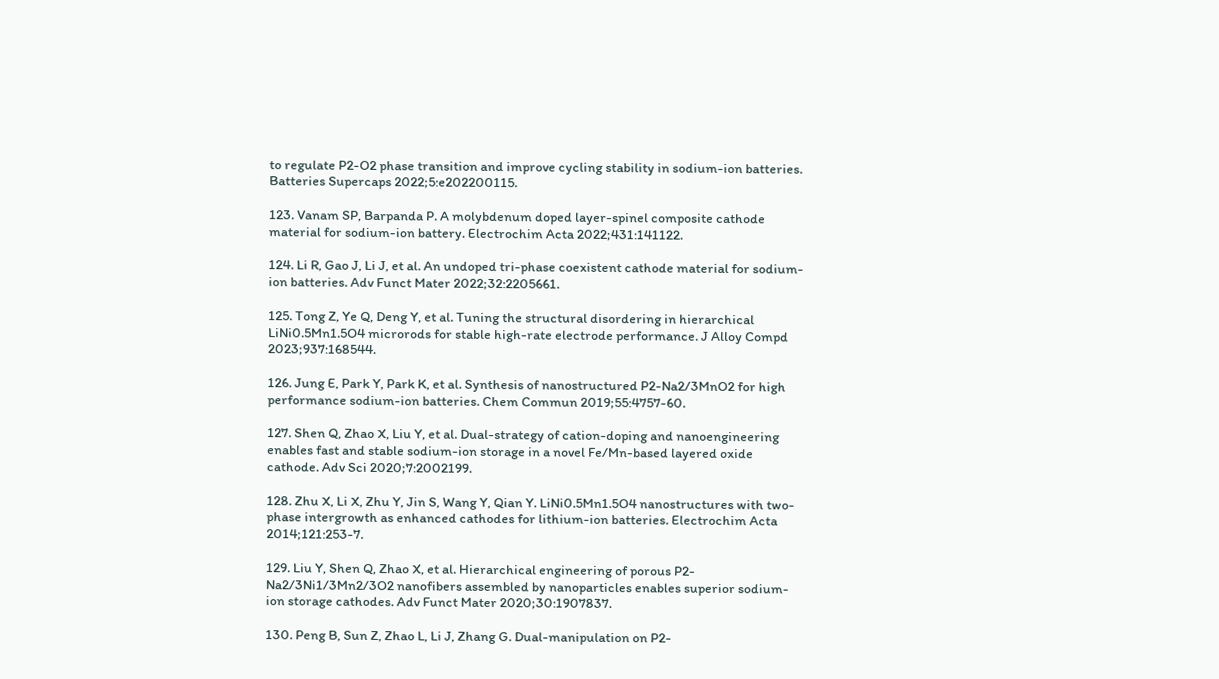to regulate P2-O2 phase transition and improve cycling stability in sodium-ion batteries. Batteries Supercaps 2022;5:e202200115.

123. Vanam SP, Barpanda P. A molybdenum doped layer-spinel composite cathode material for sodium-ion battery. Electrochim Acta 2022;431:141122.

124. Li R, Gao J, Li J, et al. An undoped tri-phase coexistent cathode material for sodium-ion batteries. Adv Funct Mater 2022;32:2205661.

125. Tong Z, Ye Q, Deng Y, et al. Tuning the structural disordering in hierarchical LiNi0.5Mn1.5O4 microrods for stable high-rate electrode performance. J Alloy Compd 2023;937:168544.

126. Jung E, Park Y, Park K, et al. Synthesis of nanostructured P2-Na2/3MnO2 for high performance sodium-ion batteries. Chem Commun 2019;55:4757-60.

127. Shen Q, Zhao X, Liu Y, et al. Dual-strategy of cation-doping and nanoengineering enables fast and stable sodium-ion storage in a novel Fe/Mn-based layered oxide cathode. Adv Sci 2020;7:2002199.

128. Zhu X, Li X, Zhu Y, Jin S, Wang Y, Qian Y. LiNi0.5Mn1.5O4 nanostructures with two-phase intergrowth as enhanced cathodes for lithium-ion batteries. Electrochim Acta 2014;121:253-7.

129. Liu Y, Shen Q, Zhao X, et al. Hierarchical engineering of porous P2-Na2/3Ni1/3Mn2/3O2 nanofibers assembled by nanoparticles enables superior sodium-ion storage cathodes. Adv Funct Mater 2020;30:1907837.

130. Peng B, Sun Z, Zhao L, Li J, Zhang G. Dual-manipulation on P2-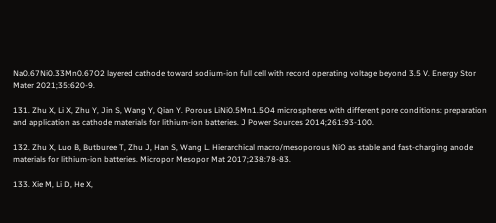Na0.67Ni0.33Mn0.67O2 layered cathode toward sodium-ion full cell with record operating voltage beyond 3.5 V. Energy Stor Mater 2021;35:620-9.

131. Zhu X, Li X, Zhu Y, Jin S, Wang Y, Qian Y. Porous LiNi0.5Mn1.5O4 microspheres with different pore conditions: preparation and application as cathode materials for lithium-ion batteries. J Power Sources 2014;261:93-100.

132. Zhu X, Luo B, Butburee T, Zhu J, Han S, Wang L. Hierarchical macro/mesoporous NiO as stable and fast-charging anode materials for lithium-ion batteries. Micropor Mesopor Mat 2017;238:78-83.

133. Xie M, Li D, He X,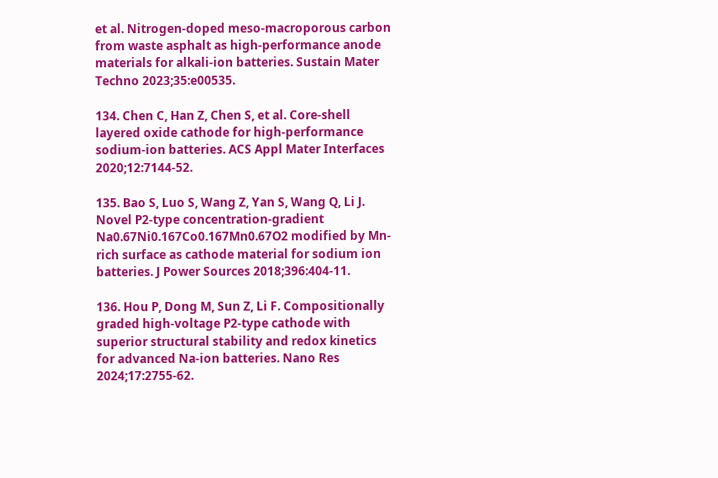et al. Nitrogen-doped meso-macroporous carbon from waste asphalt as high-performance anode materials for alkali-ion batteries. Sustain Mater Techno 2023;35:e00535.

134. Chen C, Han Z, Chen S, et al. Core-shell layered oxide cathode for high-performance sodium-ion batteries. ACS Appl Mater Interfaces 2020;12:7144-52.

135. Bao S, Luo S, Wang Z, Yan S, Wang Q, Li J. Novel P2-type concentration-gradient Na0.67Ni0.167Co0.167Mn0.67O2 modified by Mn-rich surface as cathode material for sodium ion batteries. J Power Sources 2018;396:404-11.

136. Hou P, Dong M, Sun Z, Li F. Compositionally graded high-voltage P2-type cathode with superior structural stability and redox kinetics for advanced Na-ion batteries. Nano Res 2024;17:2755-62.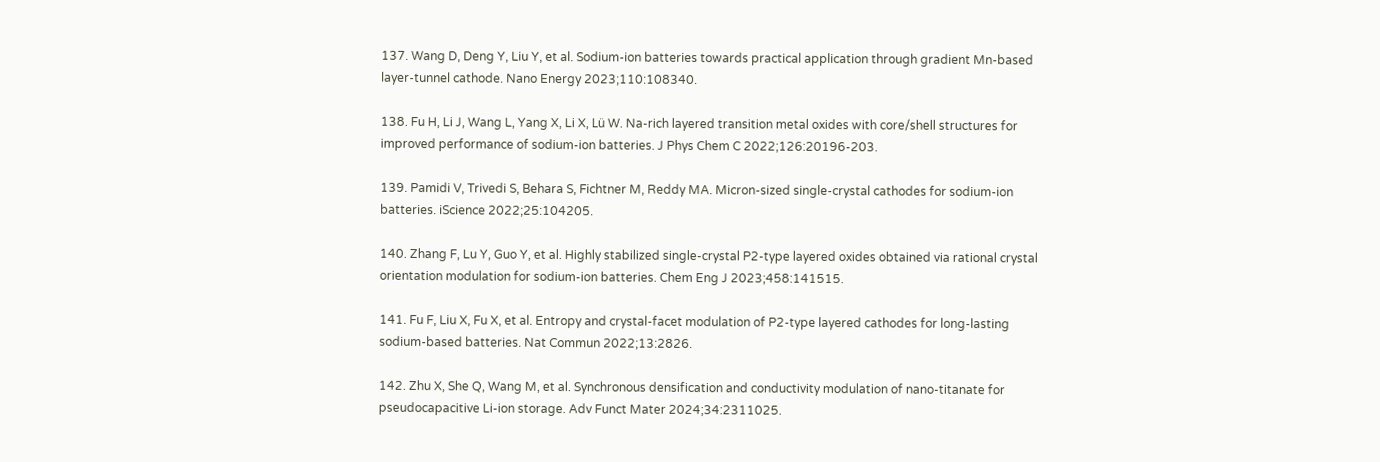137. Wang D, Deng Y, Liu Y, et al. Sodium-ion batteries towards practical application through gradient Mn-based layer-tunnel cathode. Nano Energy 2023;110:108340.

138. Fu H, Li J, Wang L, Yang X, Li X, Lü W. Na-rich layered transition metal oxides with core/shell structures for improved performance of sodium-ion batteries. J Phys Chem C 2022;126:20196-203.

139. Pamidi V, Trivedi S, Behara S, Fichtner M, Reddy MA. Micron-sized single-crystal cathodes for sodium-ion batteries. iScience 2022;25:104205.

140. Zhang F, Lu Y, Guo Y, et al. Highly stabilized single-crystal P2-type layered oxides obtained via rational crystal orientation modulation for sodium-ion batteries. Chem Eng J 2023;458:141515.

141. Fu F, Liu X, Fu X, et al. Entropy and crystal-facet modulation of P2-type layered cathodes for long-lasting sodium-based batteries. Nat Commun 2022;13:2826.

142. Zhu X, She Q, Wang M, et al. Synchronous densification and conductivity modulation of nano-titanate for pseudocapacitive Li-ion storage. Adv Funct Mater 2024;34:2311025.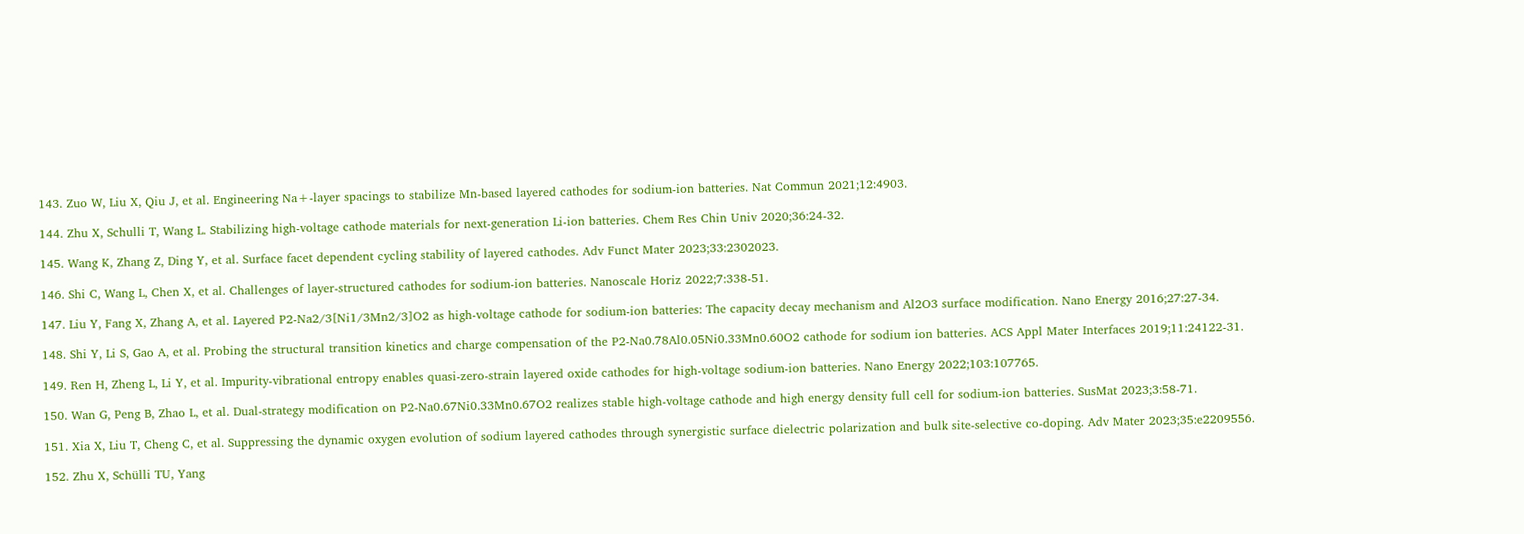143. Zuo W, Liu X, Qiu J, et al. Engineering Na+-layer spacings to stabilize Mn-based layered cathodes for sodium-ion batteries. Nat Commun 2021;12:4903.

144. Zhu X, Schulli T, Wang L. Stabilizing high-voltage cathode materials for next-generation Li-ion batteries. Chem Res Chin Univ 2020;36:24-32.

145. Wang K, Zhang Z, Ding Y, et al. Surface facet dependent cycling stability of layered cathodes. Adv Funct Mater 2023;33:2302023.

146. Shi C, Wang L, Chen X, et al. Challenges of layer-structured cathodes for sodium-ion batteries. Nanoscale Horiz 2022;7:338-51.

147. Liu Y, Fang X, Zhang A, et al. Layered P2-Na2/3[Ni1/3Mn2/3]O2 as high-voltage cathode for sodium-ion batteries: The capacity decay mechanism and Al2O3 surface modification. Nano Energy 2016;27:27-34.

148. Shi Y, Li S, Gao A, et al. Probing the structural transition kinetics and charge compensation of the P2-Na0.78Al0.05Ni0.33Mn0.60O2 cathode for sodium ion batteries. ACS Appl Mater Interfaces 2019;11:24122-31.

149. Ren H, Zheng L, Li Y, et al. Impurity-vibrational entropy enables quasi-zero-strain layered oxide cathodes for high-voltage sodium-ion batteries. Nano Energy 2022;103:107765.

150. Wan G, Peng B, Zhao L, et al. Dual-strategy modification on P2-Na0.67Ni0.33Mn0.67O2 realizes stable high-voltage cathode and high energy density full cell for sodium-ion batteries. SusMat 2023;3:58-71.

151. Xia X, Liu T, Cheng C, et al. Suppressing the dynamic oxygen evolution of sodium layered cathodes through synergistic surface dielectric polarization and bulk site-selective co-doping. Adv Mater 2023;35:e2209556.

152. Zhu X, Schülli TU, Yang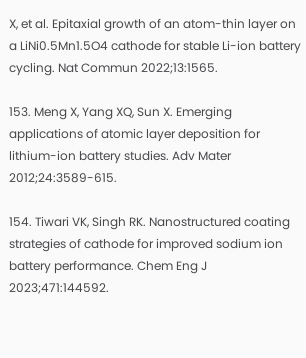X, et al. Epitaxial growth of an atom-thin layer on a LiNi0.5Mn1.5O4 cathode for stable Li-ion battery cycling. Nat Commun 2022;13:1565.

153. Meng X, Yang XQ, Sun X. Emerging applications of atomic layer deposition for lithium-ion battery studies. Adv Mater 2012;24:3589-615.

154. Tiwari VK, Singh RK. Nanostructured coating strategies of cathode for improved sodium ion battery performance. Chem Eng J 2023;471:144592.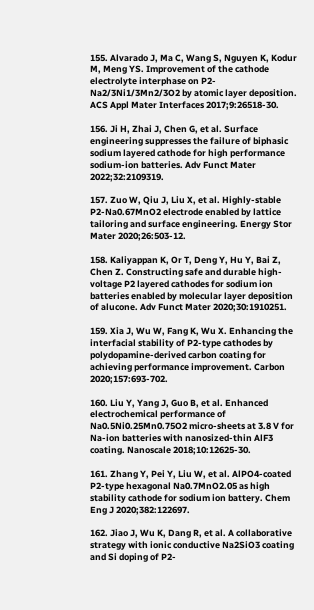155. Alvarado J, Ma C, Wang S, Nguyen K, Kodur M, Meng YS. Improvement of the cathode electrolyte interphase on P2-Na2/3Ni1/3Mn2/3O2 by atomic layer deposition. ACS Appl Mater Interfaces 2017;9:26518-30.

156. Ji H, Zhai J, Chen G, et al. Surface engineering suppresses the failure of biphasic sodium layered cathode for high performance sodium-ion batteries. Adv Funct Mater 2022;32:2109319.

157. Zuo W, Qiu J, Liu X, et al. Highly-stable P2-Na0.67MnO2 electrode enabled by lattice tailoring and surface engineering. Energy Stor Mater 2020;26:503-12.

158. Kaliyappan K, Or T, Deng Y, Hu Y, Bai Z, Chen Z. Constructing safe and durable high-voltage P2 layered cathodes for sodium ion batteries enabled by molecular layer deposition of alucone. Adv Funct Mater 2020;30:1910251.

159. Xia J, Wu W, Fang K, Wu X. Enhancing the interfacial stability of P2-type cathodes by polydopamine-derived carbon coating for achieving performance improvement. Carbon 2020;157:693-702.

160. Liu Y, Yang J, Guo B, et al. Enhanced electrochemical performance of Na0.5Ni0.25Mn0.75O2 micro-sheets at 3.8 V for Na-ion batteries with nanosized-thin AlF3 coating. Nanoscale 2018;10:12625-30.

161. Zhang Y, Pei Y, Liu W, et al. AlPO4-coated P2-type hexagonal Na0.7MnO2.05 as high stability cathode for sodium ion battery. Chem Eng J 2020;382:122697.

162. Jiao J, Wu K, Dang R, et al. A collaborative strategy with ionic conductive Na2SiO3 coating and Si doping of P2-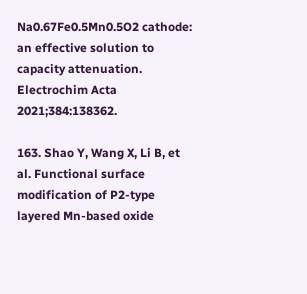Na0.67Fe0.5Mn0.5O2 cathode: an effective solution to capacity attenuation. Electrochim Acta 2021;384:138362.

163. Shao Y, Wang X, Li B, et al. Functional surface modification of P2-type layered Mn-based oxide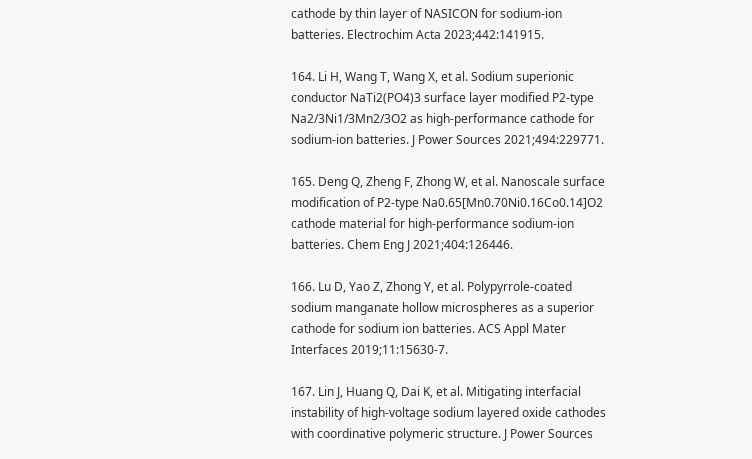cathode by thin layer of NASICON for sodium-ion batteries. Electrochim Acta 2023;442:141915.

164. Li H, Wang T, Wang X, et al. Sodium superionic conductor NaTi2(PO4)3 surface layer modified P2-type Na2/3Ni1/3Mn2/3O2 as high-performance cathode for sodium-ion batteries. J Power Sources 2021;494:229771.

165. Deng Q, Zheng F, Zhong W, et al. Nanoscale surface modification of P2-type Na0.65[Mn0.70Ni0.16Co0.14]O2 cathode material for high-performance sodium-ion batteries. Chem Eng J 2021;404:126446.

166. Lu D, Yao Z, Zhong Y, et al. Polypyrrole-coated sodium manganate hollow microspheres as a superior cathode for sodium ion batteries. ACS Appl Mater Interfaces 2019;11:15630-7.

167. Lin J, Huang Q, Dai K, et al. Mitigating interfacial instability of high-voltage sodium layered oxide cathodes with coordinative polymeric structure. J Power Sources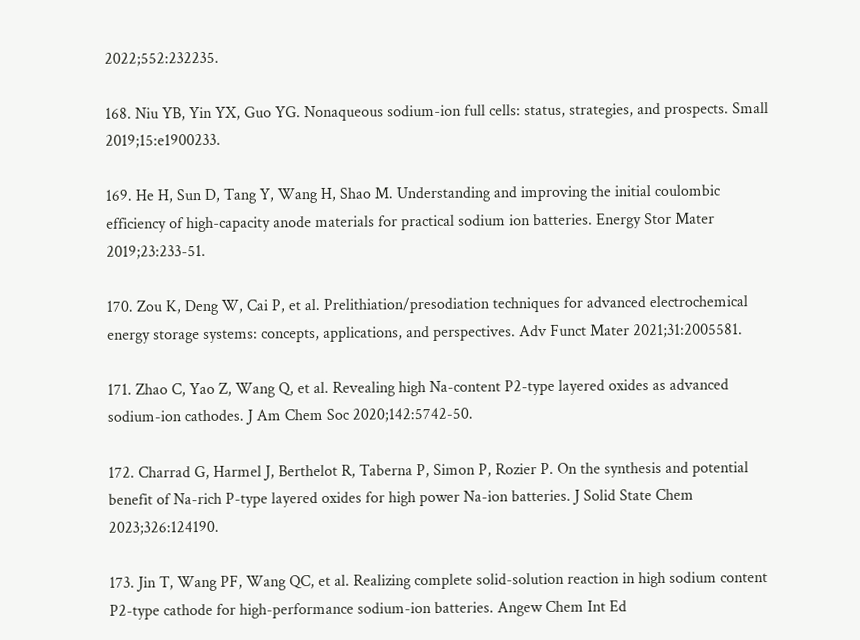2022;552:232235.

168. Niu YB, Yin YX, Guo YG. Nonaqueous sodium-ion full cells: status, strategies, and prospects. Small 2019;15:e1900233.

169. He H, Sun D, Tang Y, Wang H, Shao M. Understanding and improving the initial coulombic efficiency of high-capacity anode materials for practical sodium ion batteries. Energy Stor Mater 2019;23:233-51.

170. Zou K, Deng W, Cai P, et al. Prelithiation/presodiation techniques for advanced electrochemical energy storage systems: concepts, applications, and perspectives. Adv Funct Mater 2021;31:2005581.

171. Zhao C, Yao Z, Wang Q, et al. Revealing high Na-content P2-type layered oxides as advanced sodium-ion cathodes. J Am Chem Soc 2020;142:5742-50.

172. Charrad G, Harmel J, Berthelot R, Taberna P, Simon P, Rozier P. On the synthesis and potential benefit of Na-rich P-type layered oxides for high power Na-ion batteries. J Solid State Chem 2023;326:124190.

173. Jin T, Wang PF, Wang QC, et al. Realizing complete solid-solution reaction in high sodium content P2-type cathode for high-performance sodium-ion batteries. Angew Chem Int Ed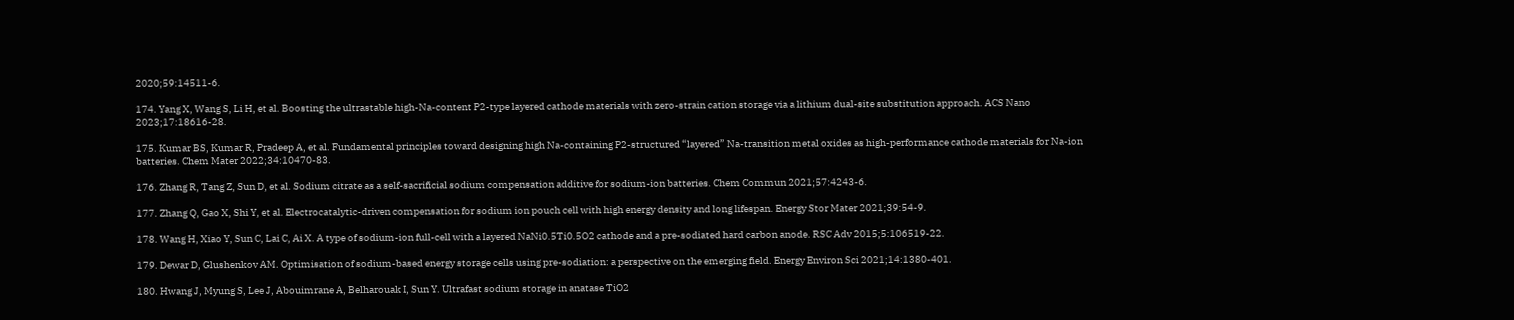2020;59:14511-6.

174. Yang X, Wang S, Li H, et al. Boosting the ultrastable high-Na-content P2-type layered cathode materials with zero-strain cation storage via a lithium dual-site substitution approach. ACS Nano 2023;17:18616-28.

175. Kumar BS, Kumar R, Pradeep A, et al. Fundamental principles toward designing high Na-containing P2-structured “layered” Na-transition metal oxides as high-performance cathode materials for Na-ion batteries. Chem Mater 2022;34:10470-83.

176. Zhang R, Tang Z, Sun D, et al. Sodium citrate as a self-sacrificial sodium compensation additive for sodium-ion batteries. Chem Commun 2021;57:4243-6.

177. Zhang Q, Gao X, Shi Y, et al. Electrocatalytic-driven compensation for sodium ion pouch cell with high energy density and long lifespan. Energy Stor Mater 2021;39:54-9.

178. Wang H, Xiao Y, Sun C, Lai C, Ai X. A type of sodium-ion full-cell with a layered NaNi0.5Ti0.5O2 cathode and a pre-sodiated hard carbon anode. RSC Adv 2015;5:106519-22.

179. Dewar D, Glushenkov AM. Optimisation of sodium-based energy storage cells using pre-sodiation: a perspective on the emerging field. Energy Environ Sci 2021;14:1380-401.

180. Hwang J, Myung S, Lee J, Abouimrane A, Belharouak I, Sun Y. Ultrafast sodium storage in anatase TiO2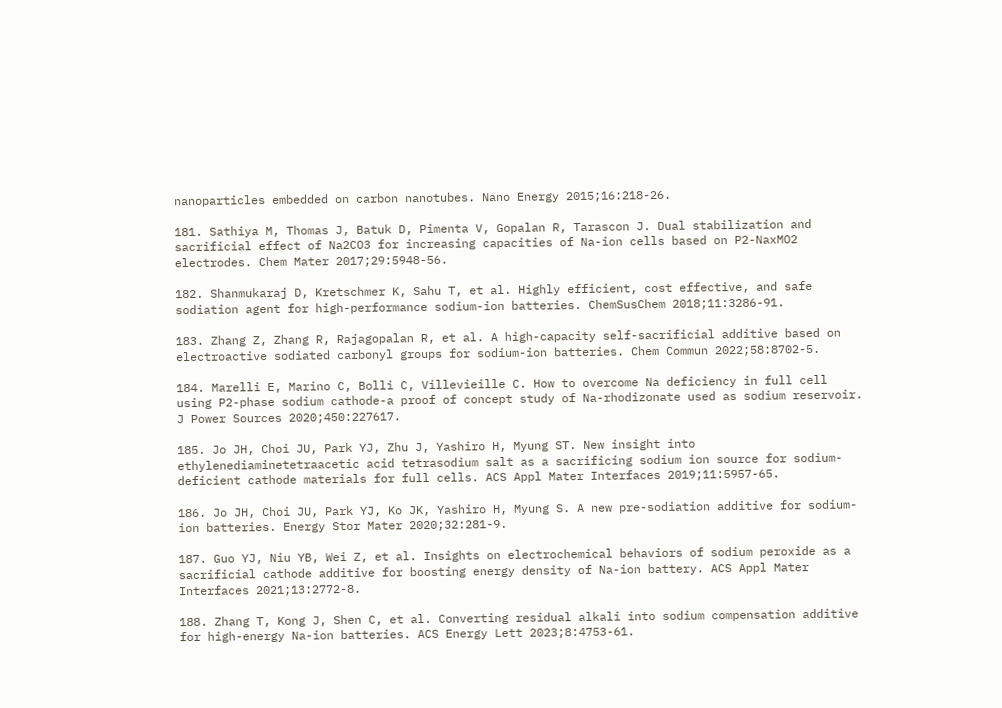nanoparticles embedded on carbon nanotubes. Nano Energy 2015;16:218-26.

181. Sathiya M, Thomas J, Batuk D, Pimenta V, Gopalan R, Tarascon J. Dual stabilization and sacrificial effect of Na2CO3 for increasing capacities of Na-ion cells based on P2-NaxMO2 electrodes. Chem Mater 2017;29:5948-56.

182. Shanmukaraj D, Kretschmer K, Sahu T, et al. Highly efficient, cost effective, and safe sodiation agent for high-performance sodium-ion batteries. ChemSusChem 2018;11:3286-91.

183. Zhang Z, Zhang R, Rajagopalan R, et al. A high-capacity self-sacrificial additive based on electroactive sodiated carbonyl groups for sodium-ion batteries. Chem Commun 2022;58:8702-5.

184. Marelli E, Marino C, Bolli C, Villevieille C. How to overcome Na deficiency in full cell using P2-phase sodium cathode-a proof of concept study of Na-rhodizonate used as sodium reservoir. J Power Sources 2020;450:227617.

185. Jo JH, Choi JU, Park YJ, Zhu J, Yashiro H, Myung ST. New insight into ethylenediaminetetraacetic acid tetrasodium salt as a sacrificing sodium ion source for sodium-deficient cathode materials for full cells. ACS Appl Mater Interfaces 2019;11:5957-65.

186. Jo JH, Choi JU, Park YJ, Ko JK, Yashiro H, Myung S. A new pre-sodiation additive for sodium-ion batteries. Energy Stor Mater 2020;32:281-9.

187. Guo YJ, Niu YB, Wei Z, et al. Insights on electrochemical behaviors of sodium peroxide as a sacrificial cathode additive for boosting energy density of Na-ion battery. ACS Appl Mater Interfaces 2021;13:2772-8.

188. Zhang T, Kong J, Shen C, et al. Converting residual alkali into sodium compensation additive for high-energy Na-ion batteries. ACS Energy Lett 2023;8:4753-61.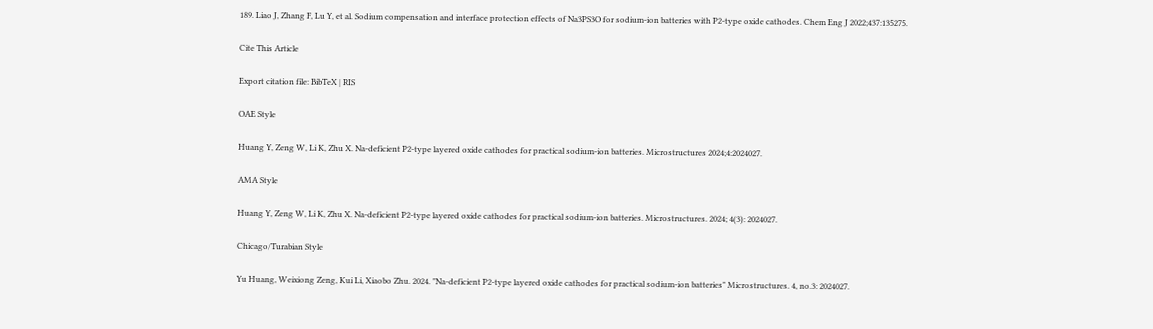189. Liao J, Zhang F, Lu Y, et al. Sodium compensation and interface protection effects of Na3PS3O for sodium-ion batteries with P2-type oxide cathodes. Chem Eng J 2022;437:135275.

Cite This Article

Export citation file: BibTeX | RIS

OAE Style

Huang Y, Zeng W, Li K, Zhu X. Na-deficient P2-type layered oxide cathodes for practical sodium-ion batteries. Microstructures 2024;4:2024027.

AMA Style

Huang Y, Zeng W, Li K, Zhu X. Na-deficient P2-type layered oxide cathodes for practical sodium-ion batteries. Microstructures. 2024; 4(3): 2024027.

Chicago/Turabian Style

Yu Huang, Weixiong Zeng, Kui Li, Xiaobo Zhu. 2024. "Na-deficient P2-type layered oxide cathodes for practical sodium-ion batteries" Microstructures. 4, no.3: 2024027.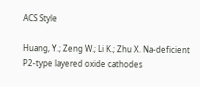ACS Style

Huang, Y.; Zeng W.; Li K.; Zhu X. Na-deficient P2-type layered oxide cathodes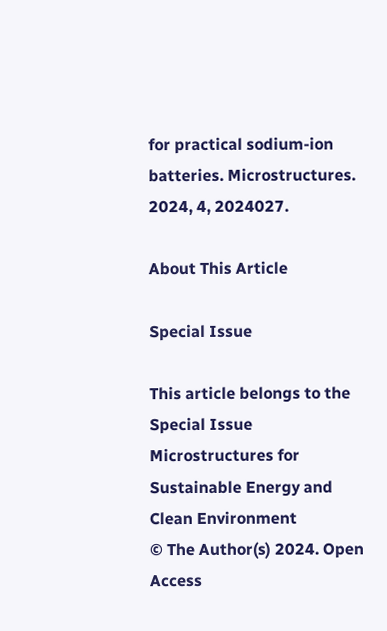for practical sodium-ion batteries. Microstructures. 2024, 4, 2024027.

About This Article

Special Issue

This article belongs to the Special Issue Microstructures for Sustainable Energy and Clean Environment
© The Author(s) 2024. Open Access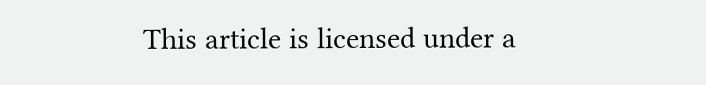This article is licensed under a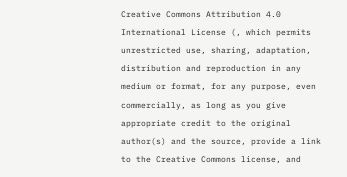Creative Commons Attribution 4.0 International License (, which permits unrestricted use, sharing, adaptation, distribution and reproduction in any medium or format, for any purpose, even commercially, as long as you give appropriate credit to the original author(s) and the source, provide a link to the Creative Commons license, and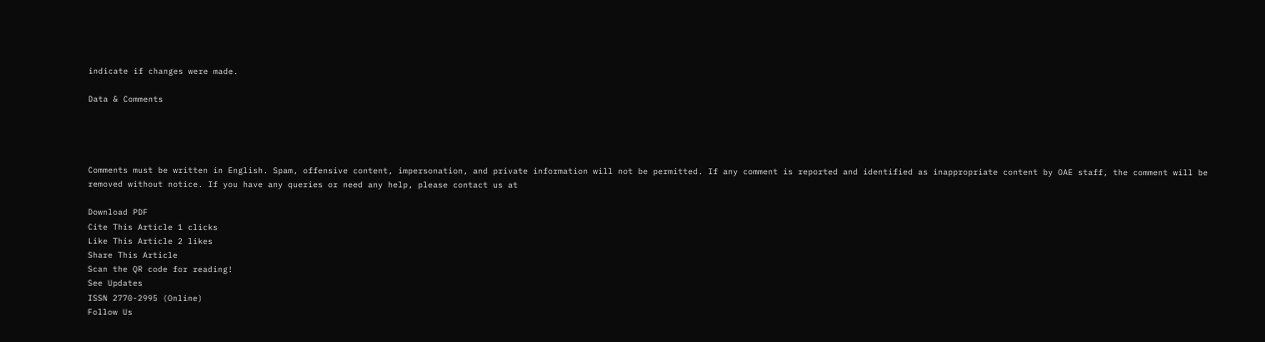indicate if changes were made.

Data & Comments




Comments must be written in English. Spam, offensive content, impersonation, and private information will not be permitted. If any comment is reported and identified as inappropriate content by OAE staff, the comment will be removed without notice. If you have any queries or need any help, please contact us at

Download PDF
Cite This Article 1 clicks
Like This Article 2 likes
Share This Article
Scan the QR code for reading!
See Updates
ISSN 2770-2995 (Online)
Follow Us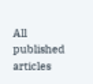All published articles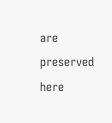are preserved here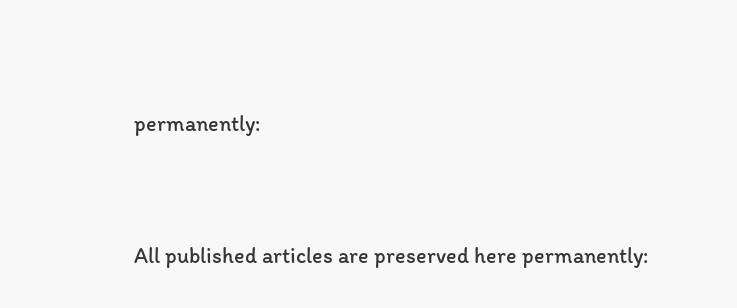permanently:


All published articles are preserved here permanently: